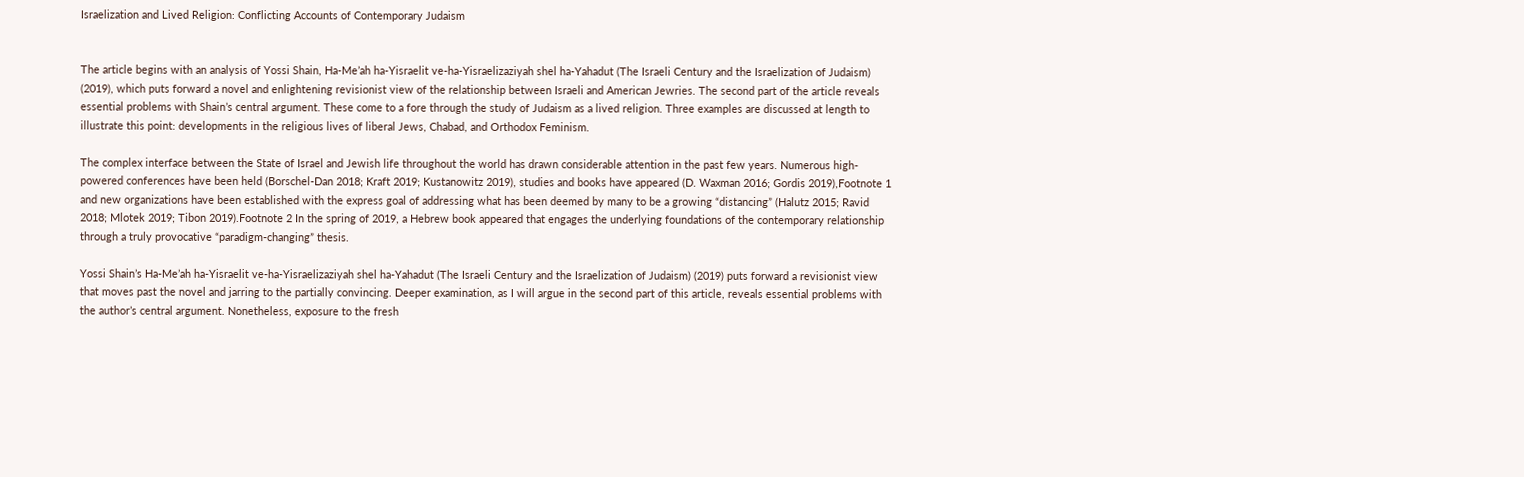Israelization and Lived Religion: Conflicting Accounts of Contemporary Judaism


The article begins with an analysis of Yossi Shain, Ha-Me’ah ha-Yisraelit ve-ha-Yisraelizaziyah shel ha-Yahadut (The Israeli Century and the Israelization of Judaism) (2019), which puts forward a novel and enlightening revisionist view of the relationship between Israeli and American Jewries. The second part of the article reveals essential problems with Shain’s central argument. These come to a fore through the study of Judaism as a lived religion. Three examples are discussed at length to illustrate this point: developments in the religious lives of liberal Jews, Chabad, and Orthodox Feminism.

The complex interface between the State of Israel and Jewish life throughout the world has drawn considerable attention in the past few years. Numerous high-powered conferences have been held (Borschel-Dan 2018; Kraft 2019; Kustanowitz 2019), studies and books have appeared (D. Waxman 2016; Gordis 2019),Footnote 1 and new organizations have been established with the express goal of addressing what has been deemed by many to be a growing “distancing” (Halutz 2015; Ravid 2018; Mlotek 2019; Tibon 2019).Footnote 2 In the spring of 2019, a Hebrew book appeared that engages the underlying foundations of the contemporary relationship through a truly provocative “paradigm-changing” thesis.

Yossi Shain’s Ha-Me’ah ha-Yisraelit ve-ha-Yisraelizaziyah shel ha-Yahadut (The Israeli Century and the Israelization of Judaism) (2019) puts forward a revisionist view that moves past the novel and jarring to the partially convincing. Deeper examination, as I will argue in the second part of this article, reveals essential problems with the author’s central argument. Nonetheless, exposure to the fresh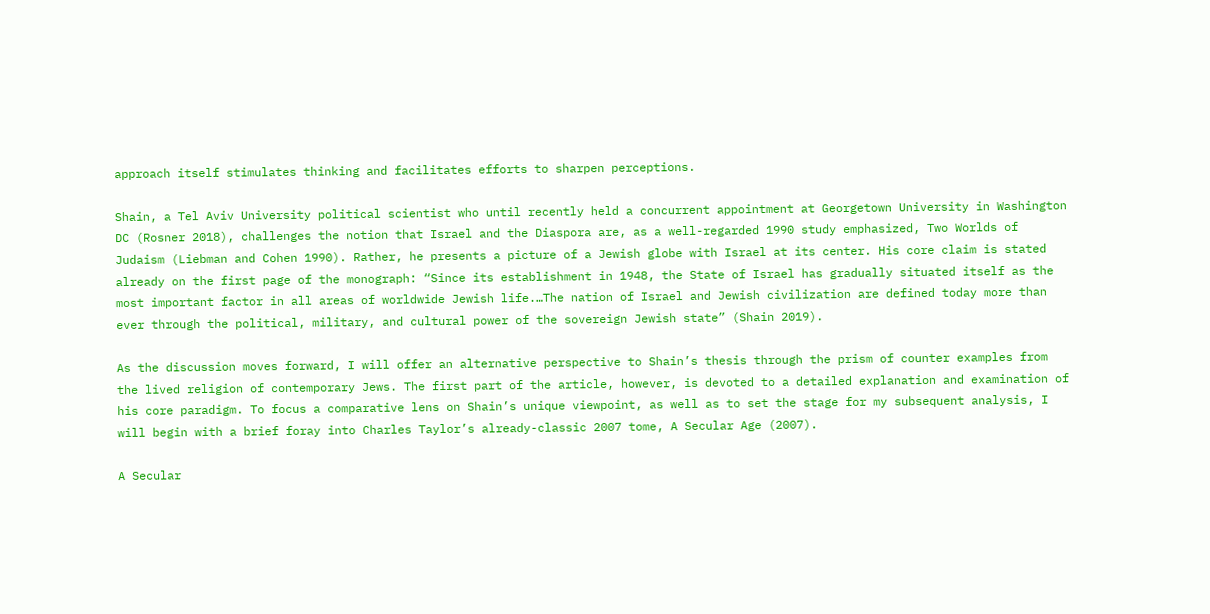approach itself stimulates thinking and facilitates efforts to sharpen perceptions.

Shain, a Tel Aviv University political scientist who until recently held a concurrent appointment at Georgetown University in Washington DC (Rosner 2018), challenges the notion that Israel and the Diaspora are, as a well-regarded 1990 study emphasized, Two Worlds of Judaism (Liebman and Cohen 1990). Rather, he presents a picture of a Jewish globe with Israel at its center. His core claim is stated already on the first page of the monograph: “Since its establishment in 1948, the State of Israel has gradually situated itself as the most important factor in all areas of worldwide Jewish life.…The nation of Israel and Jewish civilization are defined today more than ever through the political, military, and cultural power of the sovereign Jewish state” (Shain 2019).

As the discussion moves forward, I will offer an alternative perspective to Shain’s thesis through the prism of counter examples from the lived religion of contemporary Jews. The first part of the article, however, is devoted to a detailed explanation and examination of his core paradigm. To focus a comparative lens on Shain’s unique viewpoint, as well as to set the stage for my subsequent analysis, I will begin with a brief foray into Charles Taylor’s already-classic 2007 tome, A Secular Age (2007).

A Secular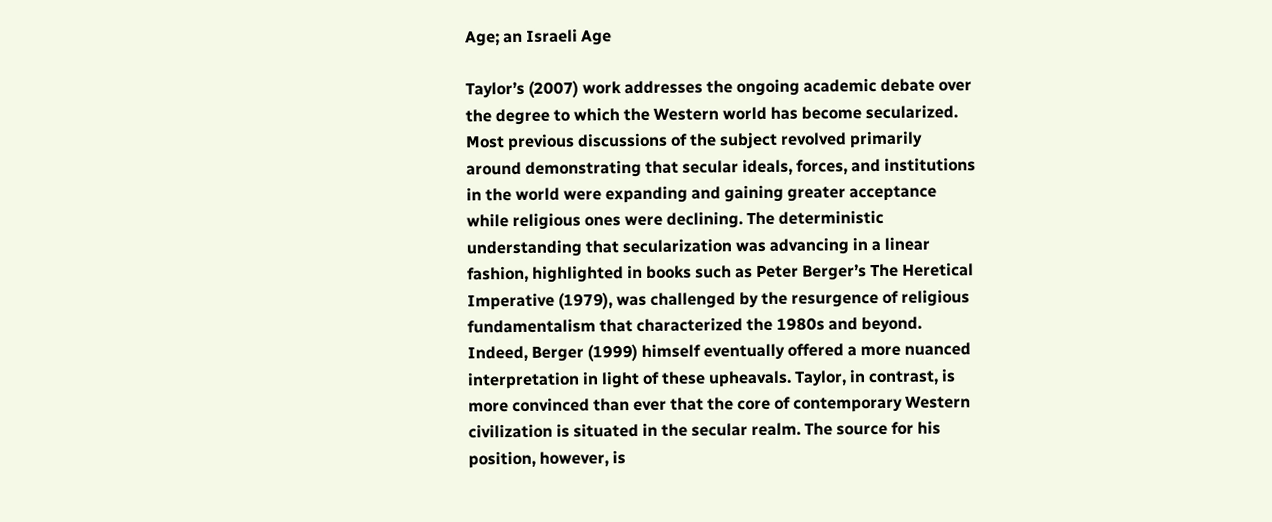Age; an Israeli Age

Taylor’s (2007) work addresses the ongoing academic debate over the degree to which the Western world has become secularized. Most previous discussions of the subject revolved primarily around demonstrating that secular ideals, forces, and institutions in the world were expanding and gaining greater acceptance while religious ones were declining. The deterministic understanding that secularization was advancing in a linear fashion, highlighted in books such as Peter Berger’s The Heretical Imperative (1979), was challenged by the resurgence of religious fundamentalism that characterized the 1980s and beyond. Indeed, Berger (1999) himself eventually offered a more nuanced interpretation in light of these upheavals. Taylor, in contrast, is more convinced than ever that the core of contemporary Western civilization is situated in the secular realm. The source for his position, however, is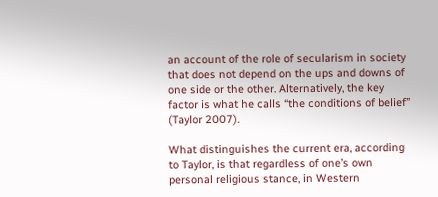an account of the role of secularism in society that does not depend on the ups and downs of one side or the other. Alternatively, the key factor is what he calls “the conditions of belief” (Taylor 2007).

What distinguishes the current era, according to Taylor, is that regardless of one’s own personal religious stance, in Western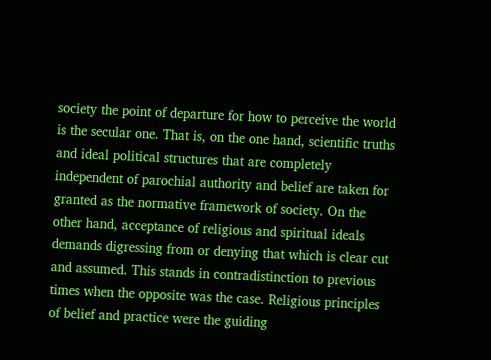society the point of departure for how to perceive the world is the secular one. That is, on the one hand, scientific truths and ideal political structures that are completely independent of parochial authority and belief are taken for granted as the normative framework of society. On the other hand, acceptance of religious and spiritual ideals demands digressing from or denying that which is clear cut and assumed. This stands in contradistinction to previous times when the opposite was the case. Religious principles of belief and practice were the guiding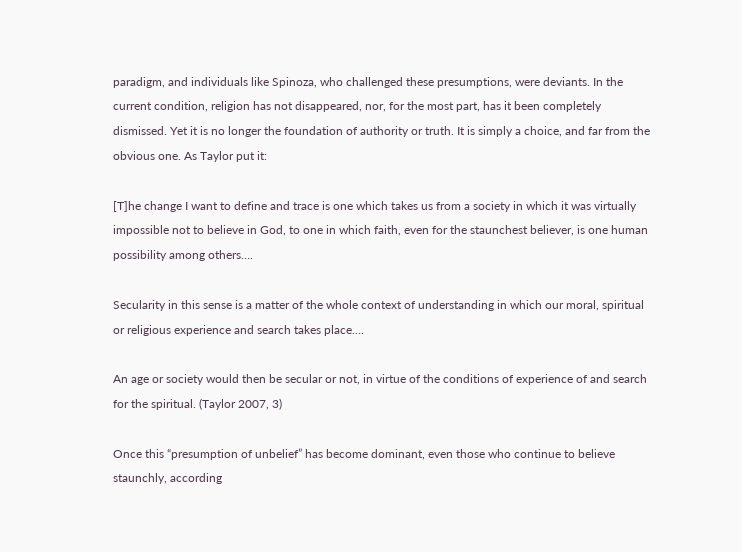paradigm, and individuals like Spinoza, who challenged these presumptions, were deviants. In the current condition, religion has not disappeared, nor, for the most part, has it been completely dismissed. Yet it is no longer the foundation of authority or truth. It is simply a choice, and far from the obvious one. As Taylor put it:

[T]he change I want to define and trace is one which takes us from a society in which it was virtually impossible not to believe in God, to one in which faith, even for the staunchest believer, is one human possibility among others….

Secularity in this sense is a matter of the whole context of understanding in which our moral, spiritual or religious experience and search takes place….

An age or society would then be secular or not, in virtue of the conditions of experience of and search for the spiritual. (Taylor 2007, 3)

Once this “presumption of unbelief” has become dominant, even those who continue to believe staunchly, according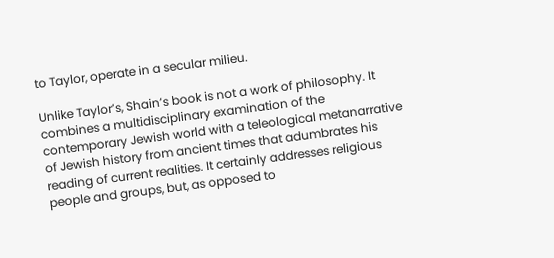to Taylor, operate in a secular milieu.

Unlike Taylor’s, Shain’s book is not a work of philosophy. It combines a multidisciplinary examination of the contemporary Jewish world with a teleological metanarrative of Jewish history from ancient times that adumbrates his reading of current realities. It certainly addresses religious people and groups, but, as opposed to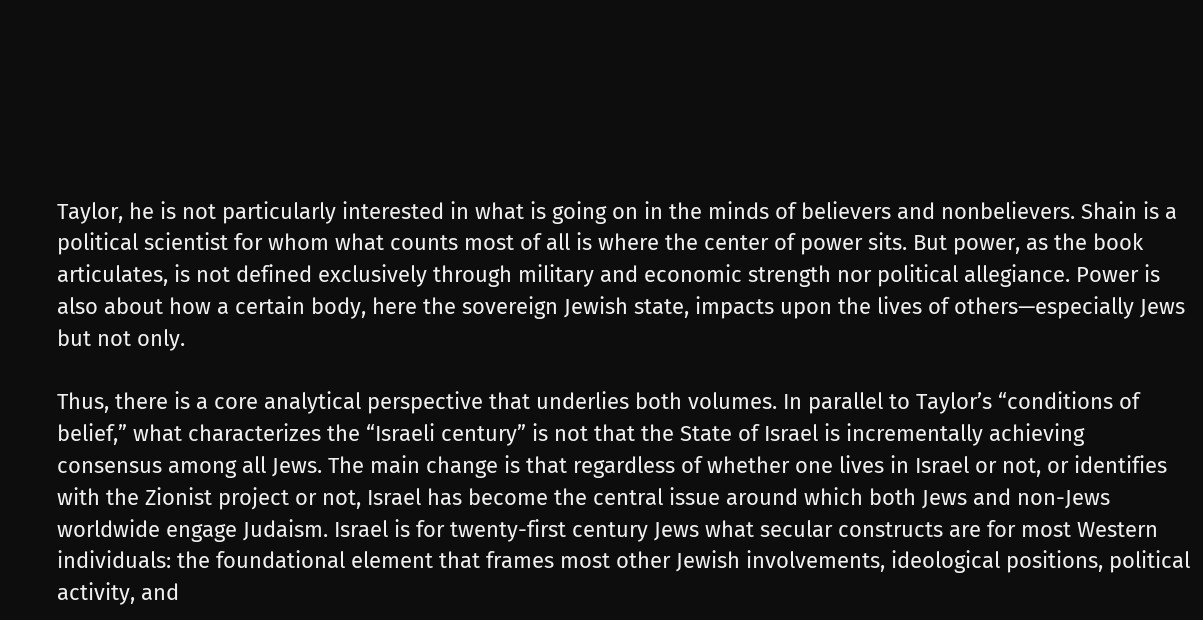Taylor, he is not particularly interested in what is going on in the minds of believers and nonbelievers. Shain is a political scientist for whom what counts most of all is where the center of power sits. But power, as the book articulates, is not defined exclusively through military and economic strength nor political allegiance. Power is also about how a certain body, here the sovereign Jewish state, impacts upon the lives of others—especially Jews but not only.

Thus, there is a core analytical perspective that underlies both volumes. In parallel to Taylor’s “conditions of belief,” what characterizes the “Israeli century” is not that the State of Israel is incrementally achieving consensus among all Jews. The main change is that regardless of whether one lives in Israel or not, or identifies with the Zionist project or not, Israel has become the central issue around which both Jews and non-Jews worldwide engage Judaism. Israel is for twenty-first century Jews what secular constructs are for most Western individuals: the foundational element that frames most other Jewish involvements, ideological positions, political activity, and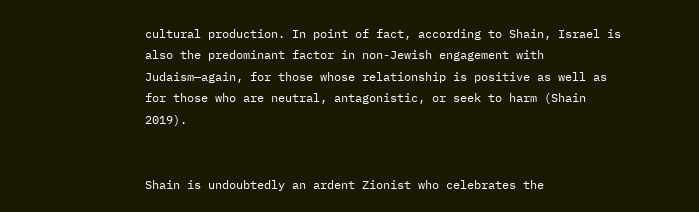cultural production. In point of fact, according to Shain, Israel is also the predominant factor in non-Jewish engagement with Judaism—again, for those whose relationship is positive as well as for those who are neutral, antagonistic, or seek to harm (Shain 2019).


Shain is undoubtedly an ardent Zionist who celebrates the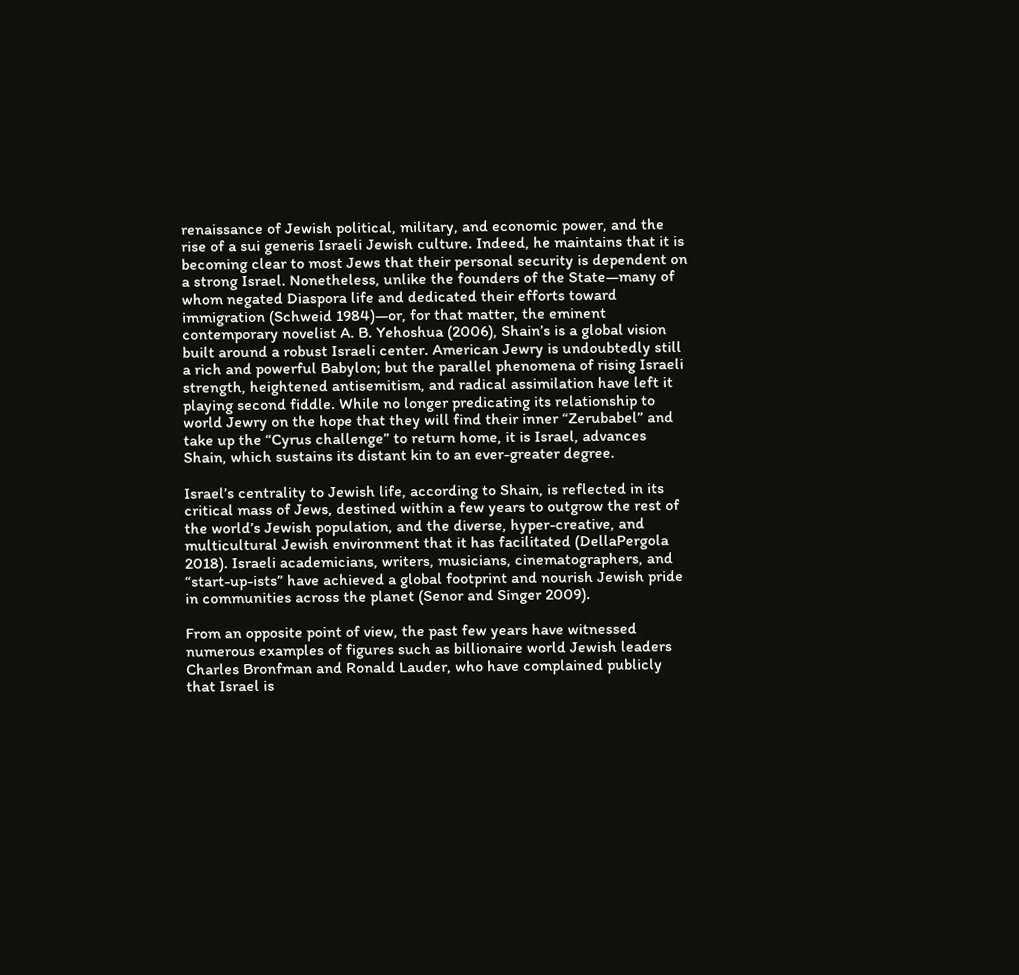renaissance of Jewish political, military, and economic power, and the rise of a sui generis Israeli Jewish culture. Indeed, he maintains that it is becoming clear to most Jews that their personal security is dependent on a strong Israel. Nonetheless, unlike the founders of the State—many of whom negated Diaspora life and dedicated their efforts toward immigration (Schweid 1984)—or, for that matter, the eminent contemporary novelist A. B. Yehoshua (2006), Shain’s is a global vision built around a robust Israeli center. American Jewry is undoubtedly still a rich and powerful Babylon; but the parallel phenomena of rising Israeli strength, heightened antisemitism, and radical assimilation have left it playing second fiddle. While no longer predicating its relationship to world Jewry on the hope that they will find their inner “Zerubabel” and take up the “Cyrus challenge” to return home, it is Israel, advances Shain, which sustains its distant kin to an ever-greater degree.

Israel’s centrality to Jewish life, according to Shain, is reflected in its critical mass of Jews, destined within a few years to outgrow the rest of the world’s Jewish population, and the diverse, hyper-creative, and multicultural Jewish environment that it has facilitated (DellaPergola 2018). Israeli academicians, writers, musicians, cinematographers, and “start-up-ists” have achieved a global footprint and nourish Jewish pride in communities across the planet (Senor and Singer 2009).

From an opposite point of view, the past few years have witnessed numerous examples of figures such as billionaire world Jewish leaders Charles Bronfman and Ronald Lauder, who have complained publicly that Israel is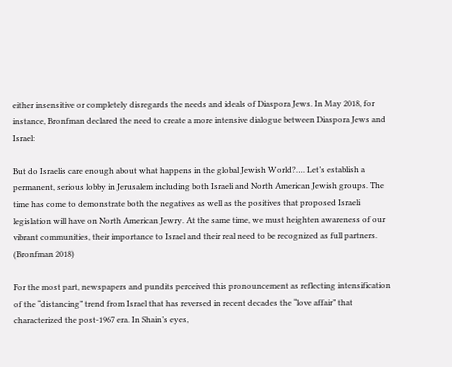either insensitive or completely disregards the needs and ideals of Diaspora Jews. In May 2018, for instance, Bronfman declared the need to create a more intensive dialogue between Diaspora Jews and Israel:

But do Israelis care enough about what happens in the global Jewish World?…. Let’s establish a permanent, serious lobby in Jerusalem including both Israeli and North American Jewish groups. The time has come to demonstrate both the negatives as well as the positives that proposed Israeli legislation will have on North American Jewry. At the same time, we must heighten awareness of our vibrant communities, their importance to Israel and their real need to be recognized as full partners. (Bronfman 2018)

For the most part, newspapers and pundits perceived this pronouncement as reflecting intensification of the “distancing” trend from Israel that has reversed in recent decades the “love affair” that characterized the post-1967 era. In Shain’s eyes,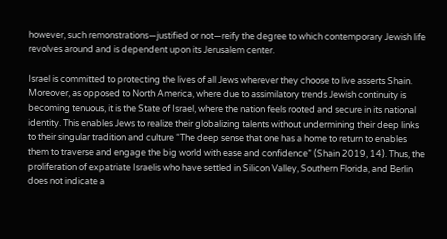however, such remonstrations—justified or not—reify the degree to which contemporary Jewish life revolves around and is dependent upon its Jerusalem center.

Israel is committed to protecting the lives of all Jews wherever they choose to live asserts Shain. Moreover, as opposed to North America, where due to assimilatory trends Jewish continuity is becoming tenuous, it is the State of Israel, where the nation feels rooted and secure in its national identity. This enables Jews to realize their globalizing talents without undermining their deep links to their singular tradition and culture “The deep sense that one has a home to return to enables them to traverse and engage the big world with ease and confidence” (Shain 2019, 14). Thus, the proliferation of expatriate Israelis who have settled in Silicon Valley, Southern Florida, and Berlin does not indicate a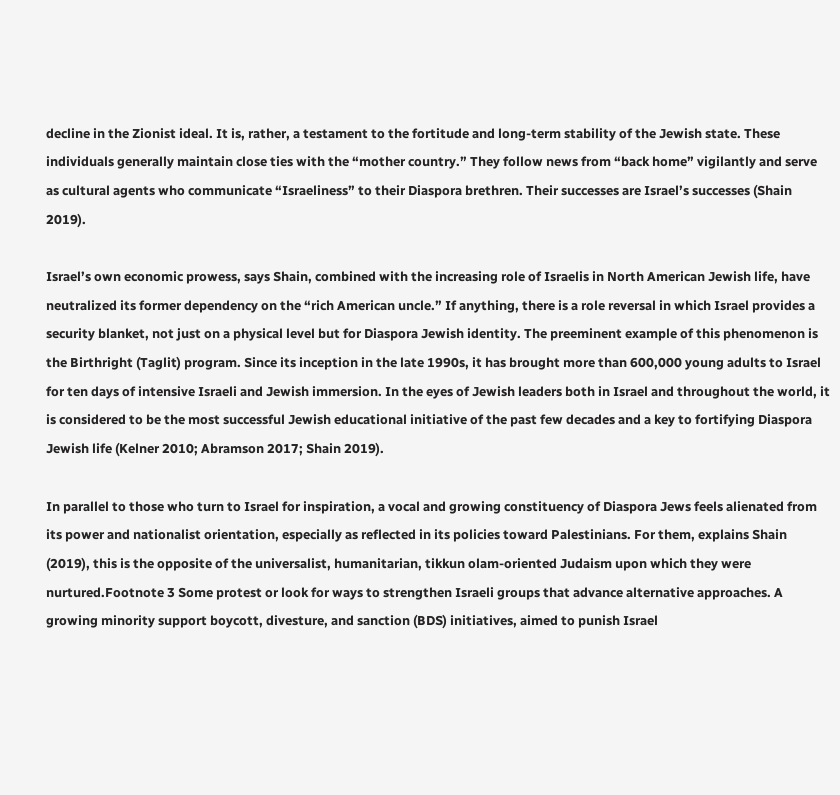decline in the Zionist ideal. It is, rather, a testament to the fortitude and long-term stability of the Jewish state. These individuals generally maintain close ties with the “mother country.” They follow news from “back home” vigilantly and serve as cultural agents who communicate “Israeliness” to their Diaspora brethren. Their successes are Israel’s successes (Shain 2019).

Israel’s own economic prowess, says Shain, combined with the increasing role of Israelis in North American Jewish life, have neutralized its former dependency on the “rich American uncle.” If anything, there is a role reversal in which Israel provides a security blanket, not just on a physical level but for Diaspora Jewish identity. The preeminent example of this phenomenon is the Birthright (Taglit) program. Since its inception in the late 1990s, it has brought more than 600,000 young adults to Israel for ten days of intensive Israeli and Jewish immersion. In the eyes of Jewish leaders both in Israel and throughout the world, it is considered to be the most successful Jewish educational initiative of the past few decades and a key to fortifying Diaspora Jewish life (Kelner 2010; Abramson 2017; Shain 2019).

In parallel to those who turn to Israel for inspiration, a vocal and growing constituency of Diaspora Jews feels alienated from its power and nationalist orientation, especially as reflected in its policies toward Palestinians. For them, explains Shain (2019), this is the opposite of the universalist, humanitarian, tikkun olam-oriented Judaism upon which they were nurtured.Footnote 3 Some protest or look for ways to strengthen Israeli groups that advance alternative approaches. A growing minority support boycott, divesture, and sanction (BDS) initiatives, aimed to punish Israel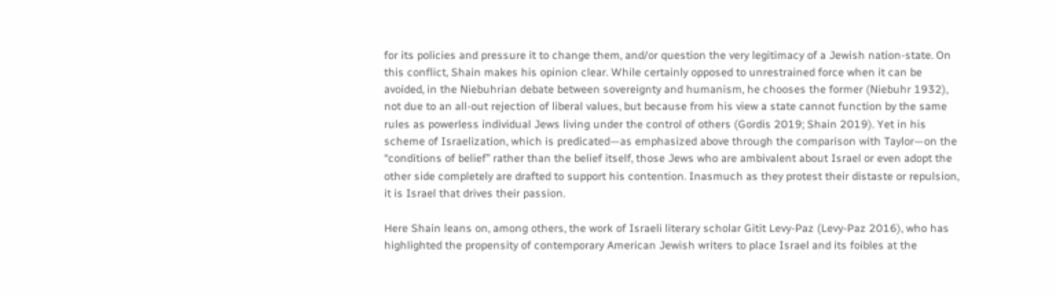for its policies and pressure it to change them, and/or question the very legitimacy of a Jewish nation-state. On this conflict, Shain makes his opinion clear. While certainly opposed to unrestrained force when it can be avoided, in the Niebuhrian debate between sovereignty and humanism, he chooses the former (Niebuhr 1932), not due to an all-out rejection of liberal values, but because from his view a state cannot function by the same rules as powerless individual Jews living under the control of others (Gordis 2019; Shain 2019). Yet in his scheme of Israelization, which is predicated—as emphasized above through the comparison with Taylor—on the “conditions of belief” rather than the belief itself, those Jews who are ambivalent about Israel or even adopt the other side completely are drafted to support his contention. Inasmuch as they protest their distaste or repulsion, it is Israel that drives their passion.

Here Shain leans on, among others, the work of Israeli literary scholar Gitit Levy-Paz (Levy-Paz 2016), who has highlighted the propensity of contemporary American Jewish writers to place Israel and its foibles at the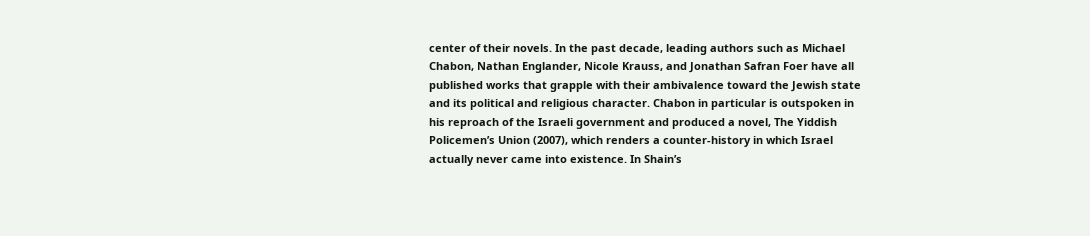center of their novels. In the past decade, leading authors such as Michael Chabon, Nathan Englander, Nicole Krauss, and Jonathan Safran Foer have all published works that grapple with their ambivalence toward the Jewish state and its political and religious character. Chabon in particular is outspoken in his reproach of the Israeli government and produced a novel, The Yiddish Policemen’s Union (2007), which renders a counter-history in which Israel actually never came into existence. In Shain’s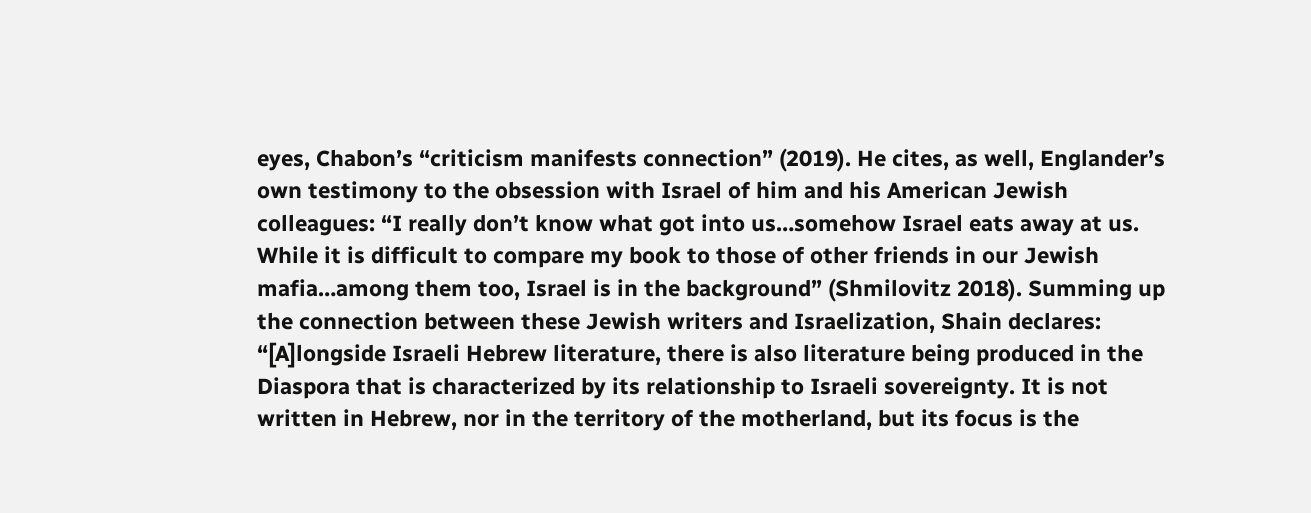eyes, Chabon’s “criticism manifests connection” (2019). He cites, as well, Englander’s own testimony to the obsession with Israel of him and his American Jewish colleagues: “I really don’t know what got into us…somehow Israel eats away at us. While it is difficult to compare my book to those of other friends in our Jewish mafia…among them too, Israel is in the background” (Shmilovitz 2018). Summing up the connection between these Jewish writers and Israelization, Shain declares: “[A]longside Israeli Hebrew literature, there is also literature being produced in the Diaspora that is characterized by its relationship to Israeli sovereignty. It is not written in Hebrew, nor in the territory of the motherland, but its focus is the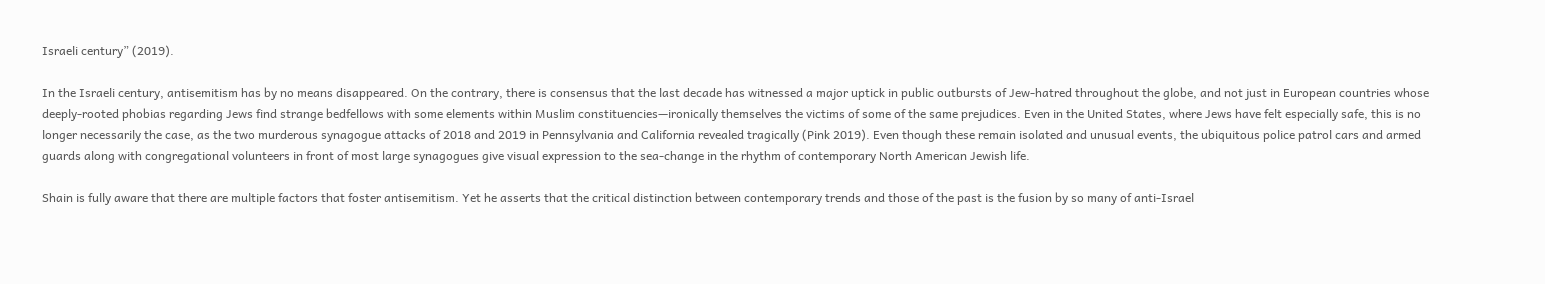Israeli century” (2019).

In the Israeli century, antisemitism has by no means disappeared. On the contrary, there is consensus that the last decade has witnessed a major uptick in public outbursts of Jew-hatred throughout the globe, and not just in European countries whose deeply-rooted phobias regarding Jews find strange bedfellows with some elements within Muslim constituencies—ironically themselves the victims of some of the same prejudices. Even in the United States, where Jews have felt especially safe, this is no longer necessarily the case, as the two murderous synagogue attacks of 2018 and 2019 in Pennsylvania and California revealed tragically (Pink 2019). Even though these remain isolated and unusual events, the ubiquitous police patrol cars and armed guards along with congregational volunteers in front of most large synagogues give visual expression to the sea-change in the rhythm of contemporary North American Jewish life.

Shain is fully aware that there are multiple factors that foster antisemitism. Yet he asserts that the critical distinction between contemporary trends and those of the past is the fusion by so many of anti-Israel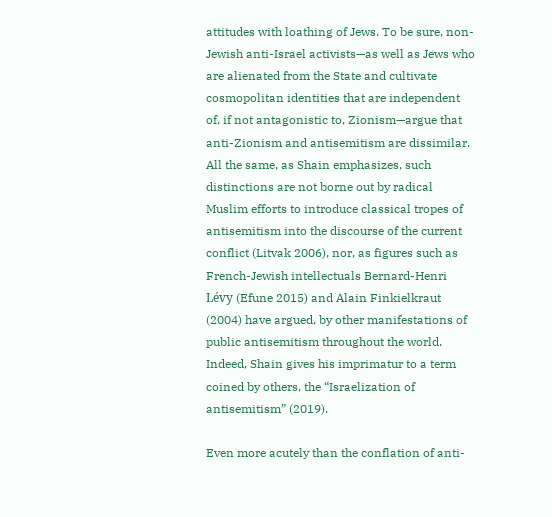attitudes with loathing of Jews. To be sure, non-Jewish anti-Israel activists—as well as Jews who are alienated from the State and cultivate cosmopolitan identities that are independent of, if not antagonistic to, Zionism—argue that anti-Zionism and antisemitism are dissimilar. All the same, as Shain emphasizes, such distinctions are not borne out by radical Muslim efforts to introduce classical tropes of antisemitism into the discourse of the current conflict (Litvak 2006), nor, as figures such as French-Jewish intellectuals Bernard-Henri Lévy (Efune 2015) and Alain Finkielkraut (2004) have argued, by other manifestations of public antisemitism throughout the world. Indeed, Shain gives his imprimatur to a term coined by others, the “Israelization of antisemitism” (2019).

Even more acutely than the conflation of anti-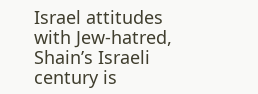Israel attitudes with Jew-hatred, Shain’s Israeli century is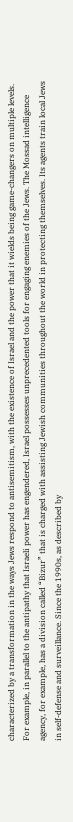characterized by a transformation in the ways Jews respond to antisemitism, with the existence of Israel and the power that it wields being game-changers on multiple levels. For example, in parallel to the antipathy that Israeli power has engendered, Israel possesses unprecedented tools for engaging enemies of the Jews. The Mossad intelligence agency, for example, has a division called “Bizur” that is charged with assisting Jewish communities throughout the world in protecting themselves. Its agents train local Jews in self-defense and surveillance. Since the 1990s, as described by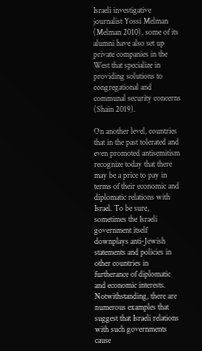Israeli investigative journalist Yossi Melman (Melman 2010), some of its alumni have also set up private companies in the West that specialize in providing solutions to congregational and communal security concerns (Shain 2019).

On another level, countries that in the past tolerated and even promoted antisemitism recognize today that there may be a price to pay in terms of their economic and diplomatic relations with Israel. To be sure, sometimes the Israeli government itself downplays anti-Jewish statements and policies in other countries in furtherance of diplomatic and economic interests. Notwithstanding, there are numerous examples that suggest that Israeli relations with such governments cause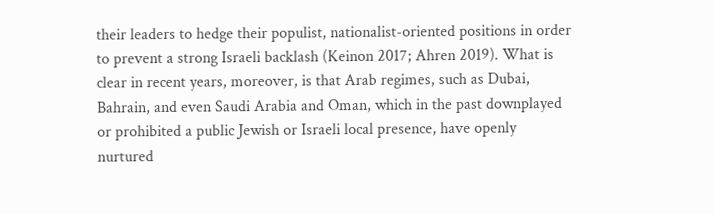their leaders to hedge their populist, nationalist-oriented positions in order to prevent a strong Israeli backlash (Keinon 2017; Ahren 2019). What is clear in recent years, moreover, is that Arab regimes, such as Dubai, Bahrain, and even Saudi Arabia and Oman, which in the past downplayed or prohibited a public Jewish or Israeli local presence, have openly nurtured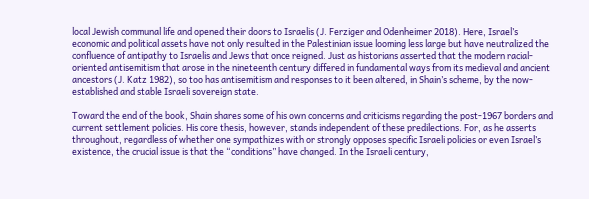local Jewish communal life and opened their doors to Israelis (J. Ferziger and Odenheimer 2018). Here, Israel’s economic and political assets have not only resulted in the Palestinian issue looming less large but have neutralized the confluence of antipathy to Israelis and Jews that once reigned. Just as historians asserted that the modern racial-oriented antisemitism that arose in the nineteenth century differed in fundamental ways from its medieval and ancient ancestors (J. Katz 1982), so too has antisemitism and responses to it been altered, in Shain’s scheme, by the now-established and stable Israeli sovereign state.

Toward the end of the book, Shain shares some of his own concerns and criticisms regarding the post-1967 borders and current settlement policies. His core thesis, however, stands independent of these predilections. For, as he asserts throughout, regardless of whether one sympathizes with or strongly opposes specific Israeli policies or even Israel’s existence, the crucial issue is that the “conditions” have changed. In the Israeli century,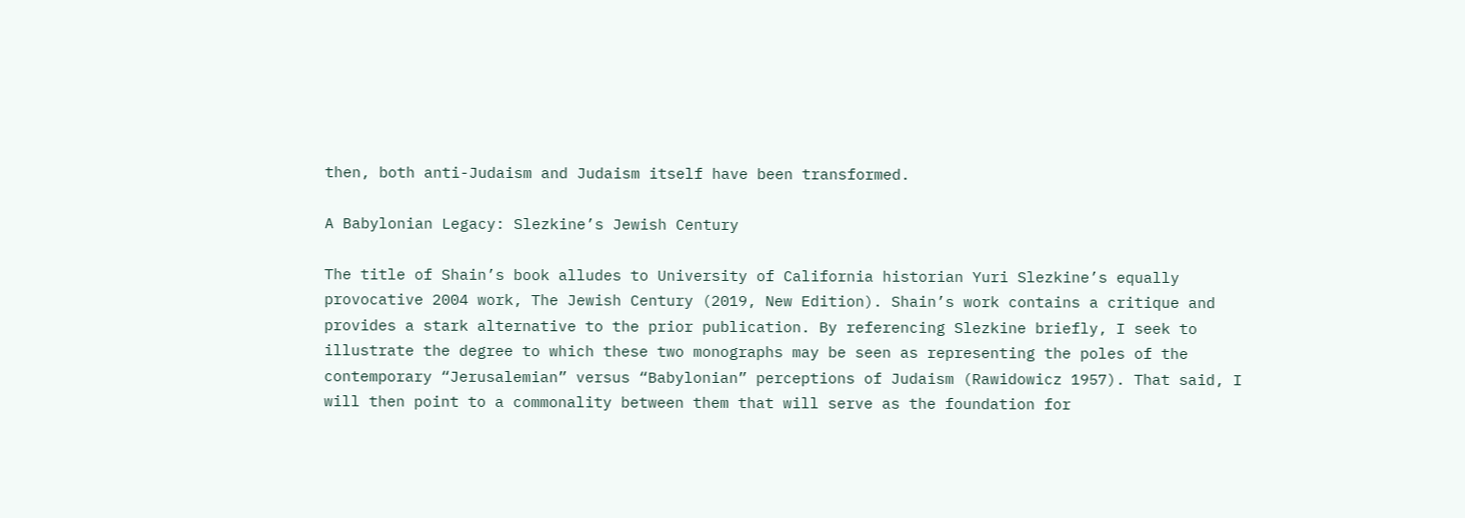then, both anti-Judaism and Judaism itself have been transformed.

A Babylonian Legacy: Slezkine’s Jewish Century

The title of Shain’s book alludes to University of California historian Yuri Slezkine’s equally provocative 2004 work, The Jewish Century (2019, New Edition). Shain’s work contains a critique and provides a stark alternative to the prior publication. By referencing Slezkine briefly, I seek to illustrate the degree to which these two monographs may be seen as representing the poles of the contemporary “Jerusalemian” versus “Babylonian” perceptions of Judaism (Rawidowicz 1957). That said, I will then point to a commonality between them that will serve as the foundation for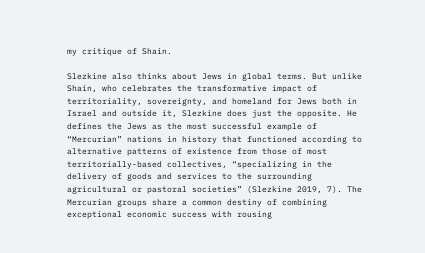my critique of Shain.

Slezkine also thinks about Jews in global terms. But unlike Shain, who celebrates the transformative impact of territoriality, sovereignty, and homeland for Jews both in Israel and outside it, Slezkine does just the opposite. He defines the Jews as the most successful example of “Mercurian” nations in history that functioned according to alternative patterns of existence from those of most territorially-based collectives, “specializing in the delivery of goods and services to the surrounding agricultural or pastoral societies” (Slezkine 2019, 7). The Mercurian groups share a common destiny of combining exceptional economic success with rousing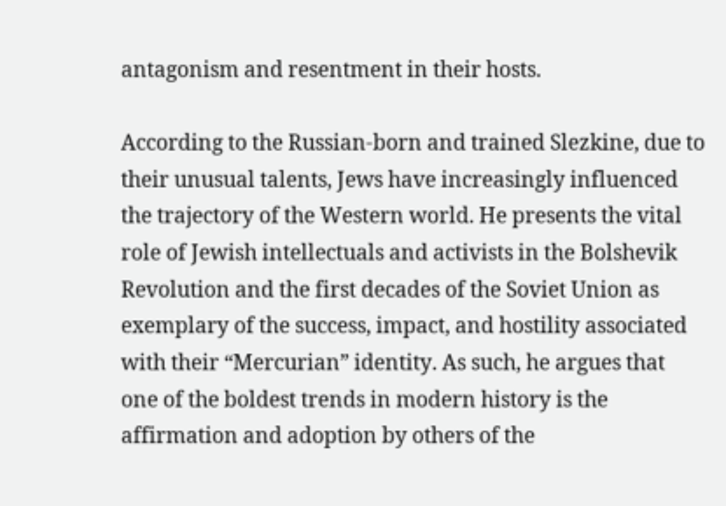antagonism and resentment in their hosts.

According to the Russian-born and trained Slezkine, due to their unusual talents, Jews have increasingly influenced the trajectory of the Western world. He presents the vital role of Jewish intellectuals and activists in the Bolshevik Revolution and the first decades of the Soviet Union as exemplary of the success, impact, and hostility associated with their “Mercurian” identity. As such, he argues that one of the boldest trends in modern history is the affirmation and adoption by others of the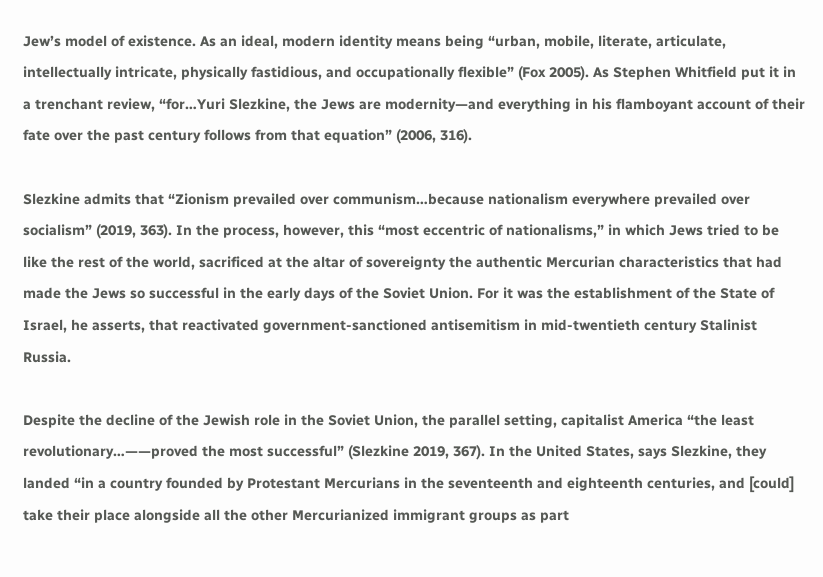Jew’s model of existence. As an ideal, modern identity means being “urban, mobile, literate, articulate, intellectually intricate, physically fastidious, and occupationally flexible” (Fox 2005). As Stephen Whitfield put it in a trenchant review, “for…Yuri Slezkine, the Jews are modernity—and everything in his flamboyant account of their fate over the past century follows from that equation” (2006, 316).

Slezkine admits that “Zionism prevailed over communism…because nationalism everywhere prevailed over socialism” (2019, 363). In the process, however, this “most eccentric of nationalisms,” in which Jews tried to be like the rest of the world, sacrificed at the altar of sovereignty the authentic Mercurian characteristics that had made the Jews so successful in the early days of the Soviet Union. For it was the establishment of the State of Israel, he asserts, that reactivated government-sanctioned antisemitism in mid-twentieth century Stalinist Russia.

Despite the decline of the Jewish role in the Soviet Union, the parallel setting, capitalist America “the least revolutionary…——proved the most successful” (Slezkine 2019, 367). In the United States, says Slezkine, they landed “in a country founded by Protestant Mercurians in the seventeenth and eighteenth centuries, and [could] take their place alongside all the other Mercurianized immigrant groups as part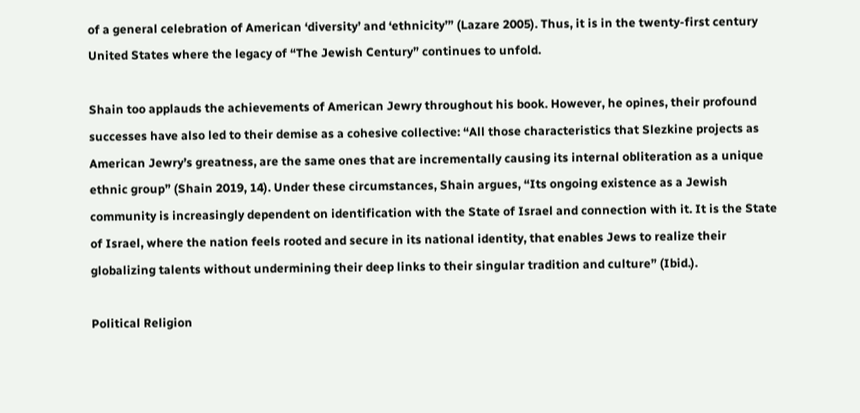of a general celebration of American ‘diversity’ and ‘ethnicity’” (Lazare 2005). Thus, it is in the twenty-first century United States where the legacy of “The Jewish Century” continues to unfold.

Shain too applauds the achievements of American Jewry throughout his book. However, he opines, their profound successes have also led to their demise as a cohesive collective: “All those characteristics that Slezkine projects as American Jewry’s greatness, are the same ones that are incrementally causing its internal obliteration as a unique ethnic group” (Shain 2019, 14). Under these circumstances, Shain argues, “Its ongoing existence as a Jewish community is increasingly dependent on identification with the State of Israel and connection with it. It is the State of Israel, where the nation feels rooted and secure in its national identity, that enables Jews to realize their globalizing talents without undermining their deep links to their singular tradition and culture” (Ibid.).

Political Religion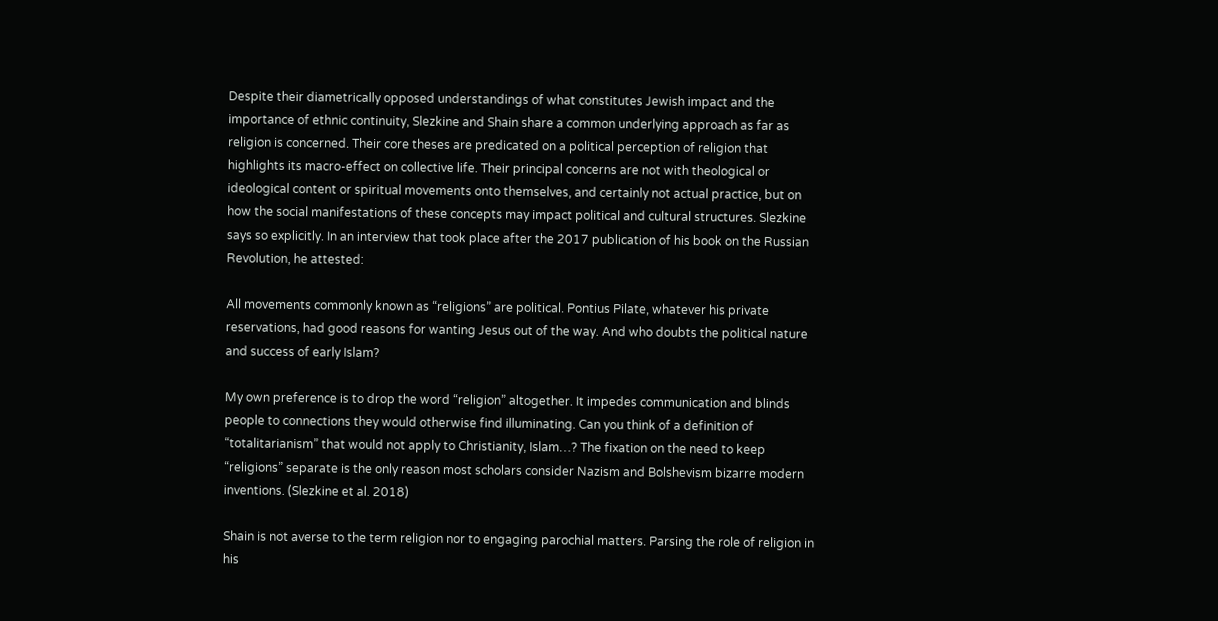Despite their diametrically opposed understandings of what constitutes Jewish impact and the importance of ethnic continuity, Slezkine and Shain share a common underlying approach as far as religion is concerned. Their core theses are predicated on a political perception of religion that highlights its macro-effect on collective life. Their principal concerns are not with theological or ideological content or spiritual movements onto themselves, and certainly not actual practice, but on how the social manifestations of these concepts may impact political and cultural structures. Slezkine says so explicitly. In an interview that took place after the 2017 publication of his book on the Russian Revolution, he attested:

All movements commonly known as “religions” are political. Pontius Pilate, whatever his private reservations, had good reasons for wanting Jesus out of the way. And who doubts the political nature and success of early Islam?

My own preference is to drop the word “religion” altogether. It impedes communication and blinds people to connections they would otherwise find illuminating. Can you think of a definition of “totalitarianism” that would not apply to Christianity, Islam…? The fixation on the need to keep “religions” separate is the only reason most scholars consider Nazism and Bolshevism bizarre modern inventions. (Slezkine et al. 2018)

Shain is not averse to the term religion nor to engaging parochial matters. Parsing the role of religion in his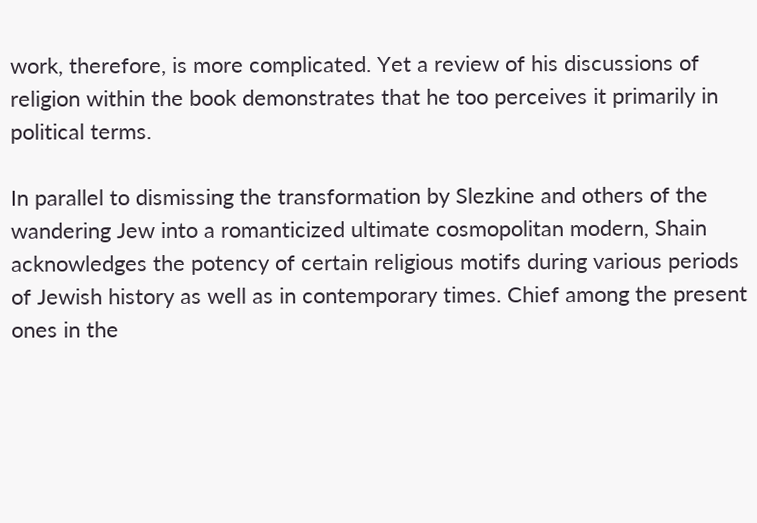work, therefore, is more complicated. Yet a review of his discussions of religion within the book demonstrates that he too perceives it primarily in political terms.

In parallel to dismissing the transformation by Slezkine and others of the wandering Jew into a romanticized ultimate cosmopolitan modern, Shain acknowledges the potency of certain religious motifs during various periods of Jewish history as well as in contemporary times. Chief among the present ones in the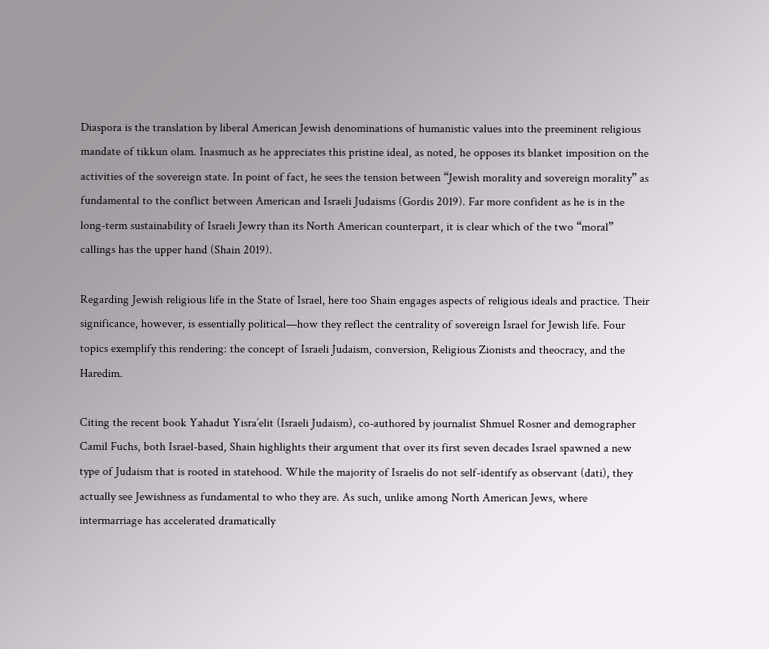Diaspora is the translation by liberal American Jewish denominations of humanistic values into the preeminent religious mandate of tikkun olam. Inasmuch as he appreciates this pristine ideal, as noted, he opposes its blanket imposition on the activities of the sovereign state. In point of fact, he sees the tension between “Jewish morality and sovereign morality” as fundamental to the conflict between American and Israeli Judaisms (Gordis 2019). Far more confident as he is in the long-term sustainability of Israeli Jewry than its North American counterpart, it is clear which of the two “moral” callings has the upper hand (Shain 2019).

Regarding Jewish religious life in the State of Israel, here too Shain engages aspects of religious ideals and practice. Their significance, however, is essentially political—how they reflect the centrality of sovereign Israel for Jewish life. Four topics exemplify this rendering: the concept of Israeli Judaism, conversion, Religious Zionists and theocracy, and the Haredim.

Citing the recent book Yahadut Yisra’elit (Israeli Judaism), co-authored by journalist Shmuel Rosner and demographer Camil Fuchs, both Israel-based, Shain highlights their argument that over its first seven decades Israel spawned a new type of Judaism that is rooted in statehood. While the majority of Israelis do not self-identify as observant (dati), they actually see Jewishness as fundamental to who they are. As such, unlike among North American Jews, where intermarriage has accelerated dramatically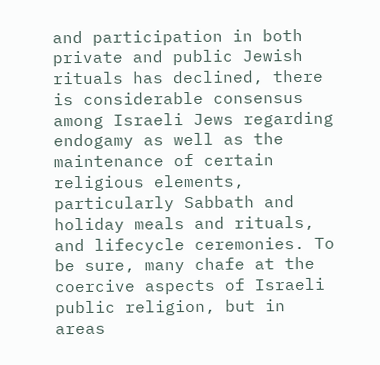and participation in both private and public Jewish rituals has declined, there is considerable consensus among Israeli Jews regarding endogamy as well as the maintenance of certain religious elements, particularly Sabbath and holiday meals and rituals, and lifecycle ceremonies. To be sure, many chafe at the coercive aspects of Israeli public religion, but in areas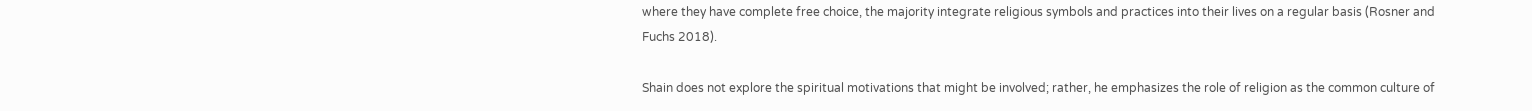where they have complete free choice, the majority integrate religious symbols and practices into their lives on a regular basis (Rosner and Fuchs 2018).

Shain does not explore the spiritual motivations that might be involved; rather, he emphasizes the role of religion as the common culture of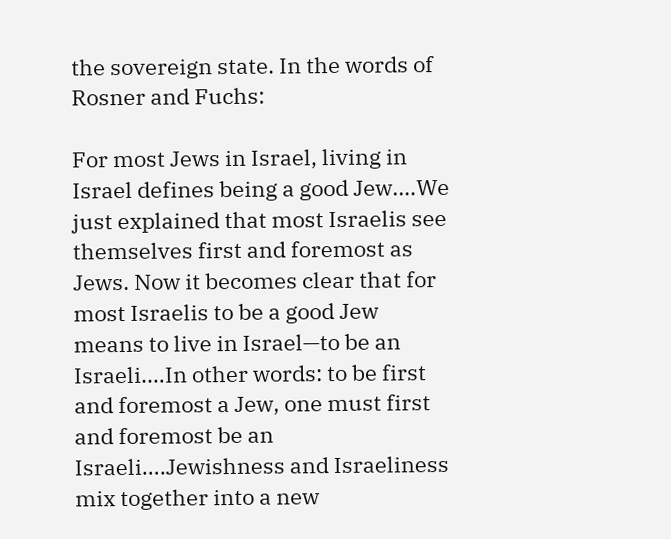the sovereign state. In the words of Rosner and Fuchs:

For most Jews in Israel, living in Israel defines being a good Jew.…We just explained that most Israelis see themselves first and foremost as Jews. Now it becomes clear that for most Israelis to be a good Jew means to live in Israel—to be an Israeli.…In other words: to be first and foremost a Jew, one must first and foremost be an Israeli….Jewishness and Israeliness mix together into a new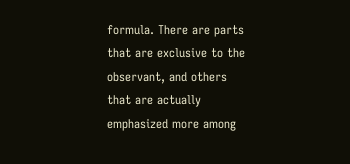formula. There are parts that are exclusive to the observant, and others that are actually emphasized more among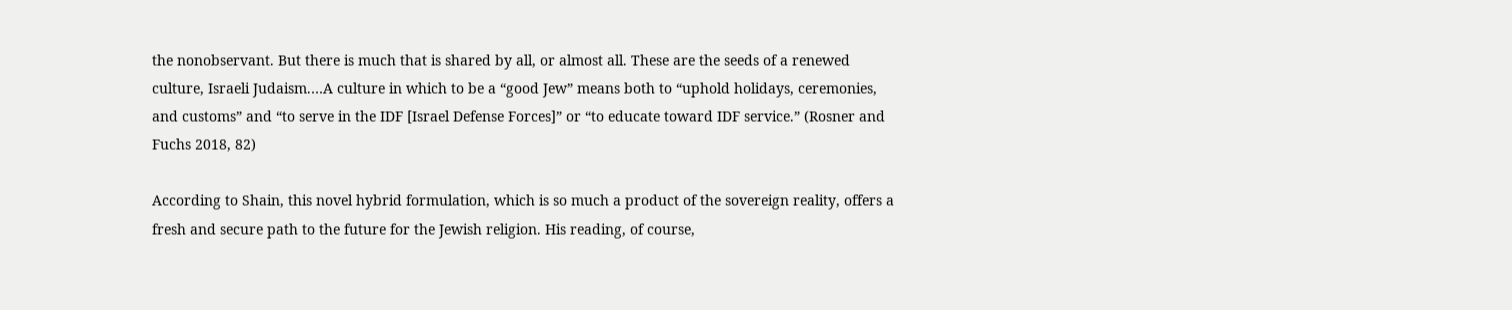the nonobservant. But there is much that is shared by all, or almost all. These are the seeds of a renewed culture, Israeli Judaism.…A culture in which to be a “good Jew” means both to “uphold holidays, ceremonies, and customs” and “to serve in the IDF [Israel Defense Forces]” or “to educate toward IDF service.” (Rosner and Fuchs 2018, 82)

According to Shain, this novel hybrid formulation, which is so much a product of the sovereign reality, offers a fresh and secure path to the future for the Jewish religion. His reading, of course,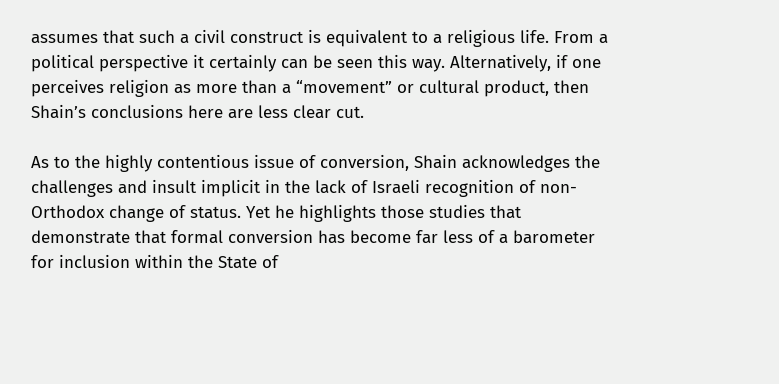assumes that such a civil construct is equivalent to a religious life. From a political perspective it certainly can be seen this way. Alternatively, if one perceives religion as more than a “movement” or cultural product, then Shain’s conclusions here are less clear cut.

As to the highly contentious issue of conversion, Shain acknowledges the challenges and insult implicit in the lack of Israeli recognition of non-Orthodox change of status. Yet he highlights those studies that demonstrate that formal conversion has become far less of a barometer for inclusion within the State of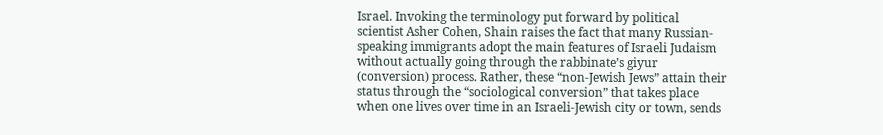Israel. Invoking the terminology put forward by political scientist Asher Cohen, Shain raises the fact that many Russian-speaking immigrants adopt the main features of Israeli Judaism without actually going through the rabbinate’s giyur (conversion) process. Rather, these “non-Jewish Jews” attain their status through the “sociological conversion” that takes place when one lives over time in an Israeli-Jewish city or town, sends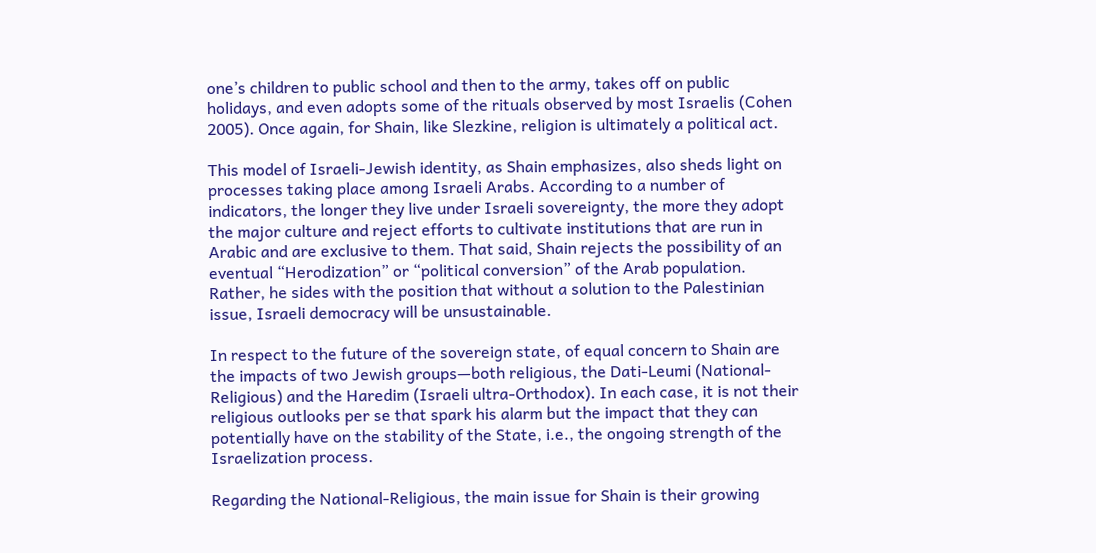one’s children to public school and then to the army, takes off on public holidays, and even adopts some of the rituals observed by most Israelis (Cohen 2005). Once again, for Shain, like Slezkine, religion is ultimately a political act.

This model of Israeli-Jewish identity, as Shain emphasizes, also sheds light on processes taking place among Israeli Arabs. According to a number of indicators, the longer they live under Israeli sovereignty, the more they adopt the major culture and reject efforts to cultivate institutions that are run in Arabic and are exclusive to them. That said, Shain rejects the possibility of an eventual “Herodization” or “political conversion” of the Arab population. Rather, he sides with the position that without a solution to the Palestinian issue, Israeli democracy will be unsustainable.

In respect to the future of the sovereign state, of equal concern to Shain are the impacts of two Jewish groups—both religious, the Dati-Leumi (National-Religious) and the Haredim (Israeli ultra-Orthodox). In each case, it is not their religious outlooks per se that spark his alarm but the impact that they can potentially have on the stability of the State, i.e., the ongoing strength of the Israelization process.

Regarding the National-Religious, the main issue for Shain is their growing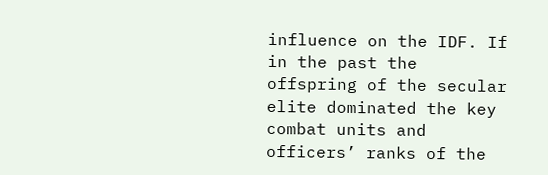influence on the IDF. If in the past the offspring of the secular elite dominated the key combat units and officers’ ranks of the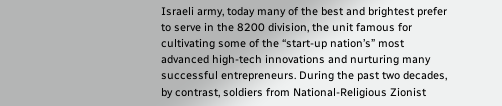Israeli army, today many of the best and brightest prefer to serve in the 8200 division, the unit famous for cultivating some of the “start-up nation’s” most advanced high-tech innovations and nurturing many successful entrepreneurs. During the past two decades, by contrast, soldiers from National-Religious Zionist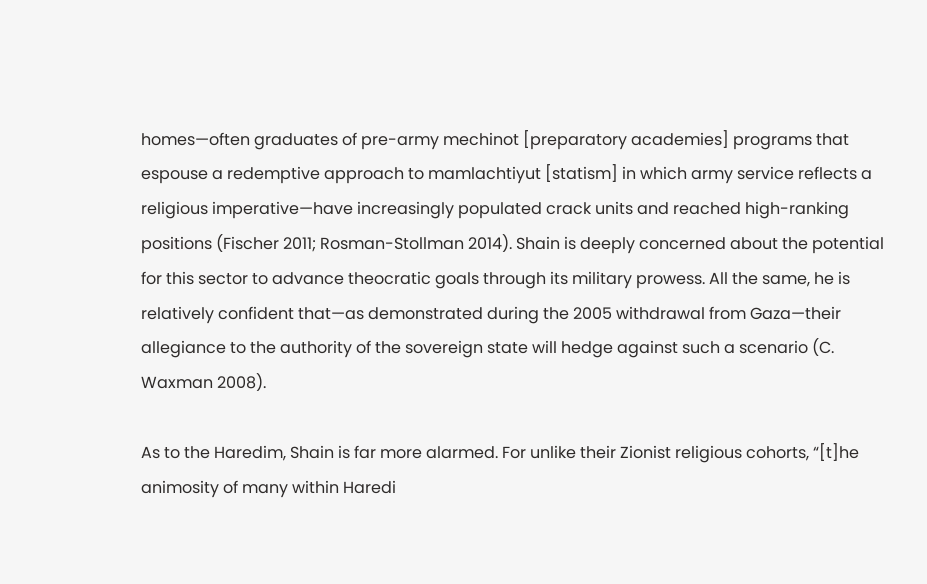homes—often graduates of pre-army mechinot [preparatory academies] programs that espouse a redemptive approach to mamlachtiyut [statism] in which army service reflects a religious imperative—have increasingly populated crack units and reached high-ranking positions (Fischer 2011; Rosman-Stollman 2014). Shain is deeply concerned about the potential for this sector to advance theocratic goals through its military prowess. All the same, he is relatively confident that—as demonstrated during the 2005 withdrawal from Gaza—their allegiance to the authority of the sovereign state will hedge against such a scenario (C. Waxman 2008).

As to the Haredim, Shain is far more alarmed. For unlike their Zionist religious cohorts, “[t]he animosity of many within Haredi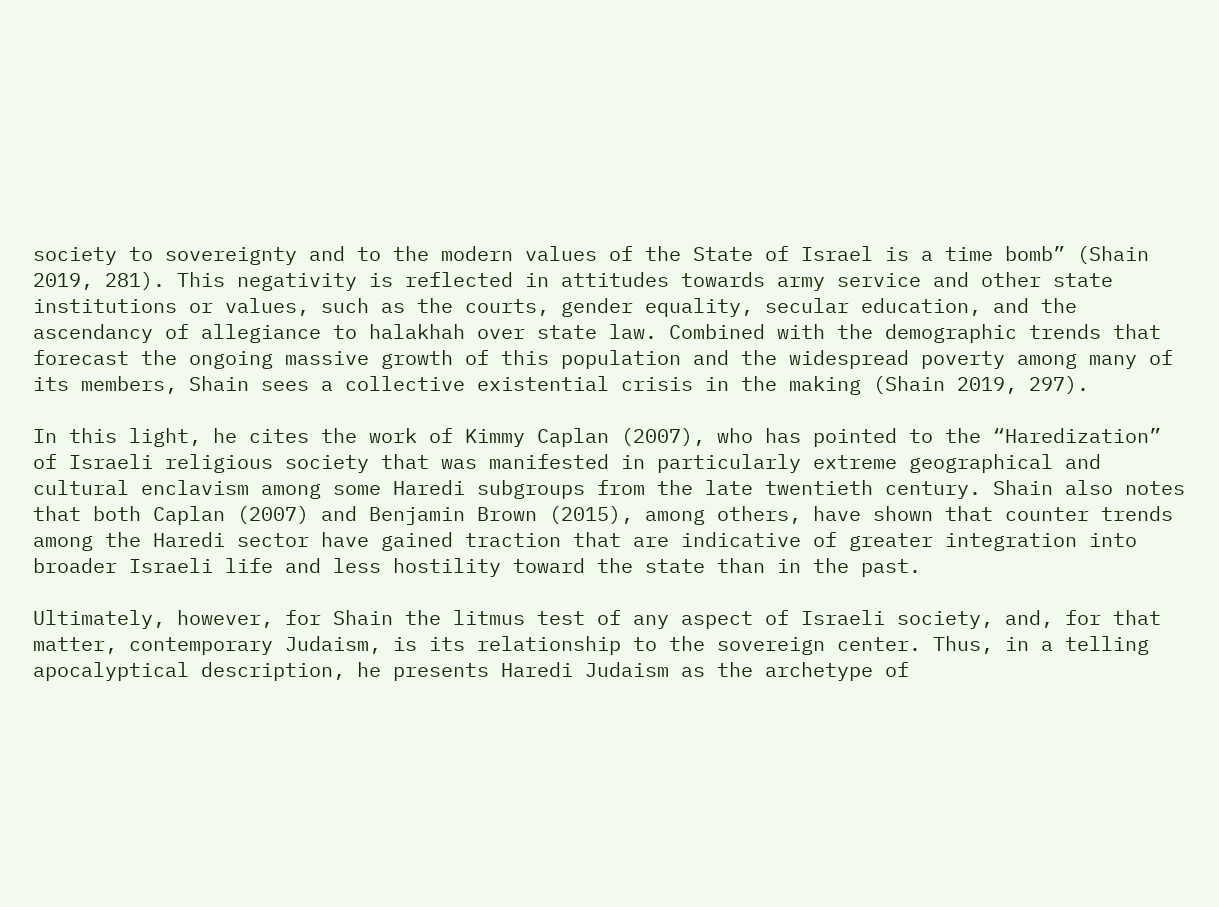society to sovereignty and to the modern values of the State of Israel is a time bomb” (Shain 2019, 281). This negativity is reflected in attitudes towards army service and other state institutions or values, such as the courts, gender equality, secular education, and the ascendancy of allegiance to halakhah over state law. Combined with the demographic trends that forecast the ongoing massive growth of this population and the widespread poverty among many of its members, Shain sees a collective existential crisis in the making (Shain 2019, 297).

In this light, he cites the work of Kimmy Caplan (2007), who has pointed to the “Haredization” of Israeli religious society that was manifested in particularly extreme geographical and cultural enclavism among some Haredi subgroups from the late twentieth century. Shain also notes that both Caplan (2007) and Benjamin Brown (2015), among others, have shown that counter trends among the Haredi sector have gained traction that are indicative of greater integration into broader Israeli life and less hostility toward the state than in the past.

Ultimately, however, for Shain the litmus test of any aspect of Israeli society, and, for that matter, contemporary Judaism, is its relationship to the sovereign center. Thus, in a telling apocalyptical description, he presents Haredi Judaism as the archetype of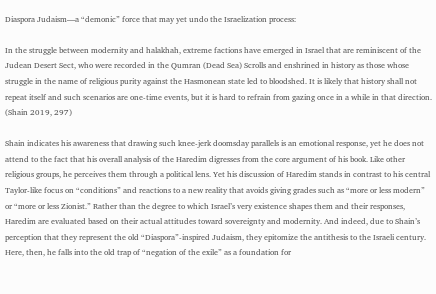Diaspora Judaism—a “demonic” force that may yet undo the Israelization process:

In the struggle between modernity and halakhah, extreme factions have emerged in Israel that are reminiscent of the Judean Desert Sect, who were recorded in the Qumran (Dead Sea) Scrolls and enshrined in history as those whose struggle in the name of religious purity against the Hasmonean state led to bloodshed. It is likely that history shall not repeat itself and such scenarios are one-time events, but it is hard to refrain from gazing once in a while in that direction. (Shain 2019, 297)

Shain indicates his awareness that drawing such knee-jerk doomsday parallels is an emotional response, yet he does not attend to the fact that his overall analysis of the Haredim digresses from the core argument of his book. Like other religious groups, he perceives them through a political lens. Yet his discussion of Haredim stands in contrast to his central Taylor-like focus on “conditions” and reactions to a new reality that avoids giving grades such as “more or less modern” or “more or less Zionist.” Rather than the degree to which Israel’s very existence shapes them and their responses, Haredim are evaluated based on their actual attitudes toward sovereignty and modernity. And indeed, due to Shain’s perception that they represent the old “Diaspora”-inspired Judaism, they epitomize the antithesis to the Israeli century. Here, then, he falls into the old trap of “negation of the exile” as a foundation for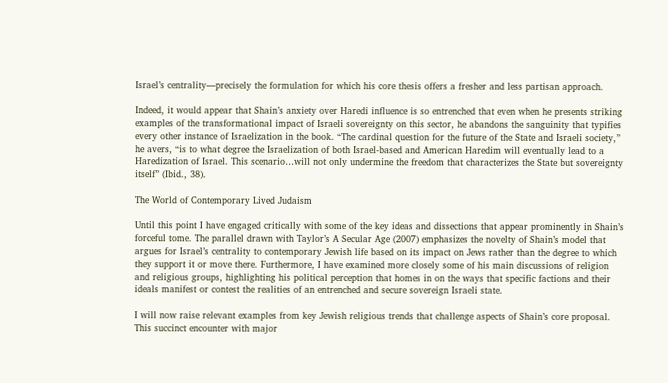Israel’s centrality—precisely the formulation for which his core thesis offers a fresher and less partisan approach.

Indeed, it would appear that Shain’s anxiety over Haredi influence is so entrenched that even when he presents striking examples of the transformational impact of Israeli sovereignty on this sector, he abandons the sanguinity that typifies every other instance of Israelization in the book. “The cardinal question for the future of the State and Israeli society,” he avers, “is to what degree the Israelization of both Israel-based and American Haredim will eventually lead to a Haredization of Israel. This scenario…will not only undermine the freedom that characterizes the State but sovereignty itself” (Ibid., 38).

The World of Contemporary Lived Judaism

Until this point I have engaged critically with some of the key ideas and dissections that appear prominently in Shain’s forceful tome. The parallel drawn with Taylor’s A Secular Age (2007) emphasizes the novelty of Shain’s model that argues for Israel’s centrality to contemporary Jewish life based on its impact on Jews rather than the degree to which they support it or move there. Furthermore, I have examined more closely some of his main discussions of religion and religious groups, highlighting his political perception that homes in on the ways that specific factions and their ideals manifest or contest the realities of an entrenched and secure sovereign Israeli state.

I will now raise relevant examples from key Jewish religious trends that challenge aspects of Shain’s core proposal. This succinct encounter with major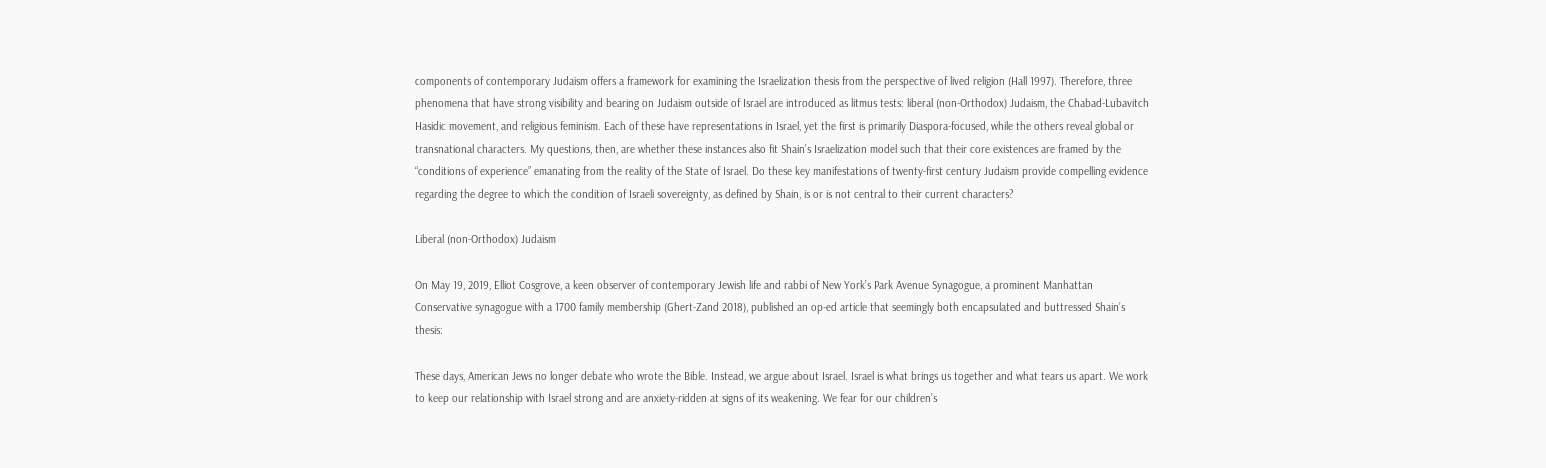components of contemporary Judaism offers a framework for examining the Israelization thesis from the perspective of lived religion (Hall 1997). Therefore, three phenomena that have strong visibility and bearing on Judaism outside of Israel are introduced as litmus tests: liberal (non-Orthodox) Judaism, the Chabad-Lubavitch Hasidic movement, and religious feminism. Each of these have representations in Israel, yet the first is primarily Diaspora-focused, while the others reveal global or transnational characters. My questions, then, are whether these instances also fit Shain’s Israelization model such that their core existences are framed by the “conditions of experience” emanating from the reality of the State of Israel. Do these key manifestations of twenty-first century Judaism provide compelling evidence regarding the degree to which the condition of Israeli sovereignty, as defined by Shain, is or is not central to their current characters?

Liberal (non-Orthodox) Judaism

On May 19, 2019, Elliot Cosgrove, a keen observer of contemporary Jewish life and rabbi of New York’s Park Avenue Synagogue, a prominent Manhattan Conservative synagogue with a 1700 family membership (Ghert-Zand 2018), published an op-ed article that seemingly both encapsulated and buttressed Shain’s thesis:

These days, American Jews no longer debate who wrote the Bible. Instead, we argue about Israel. Israel is what brings us together and what tears us apart. We work to keep our relationship with Israel strong and are anxiety-ridden at signs of its weakening. We fear for our children’s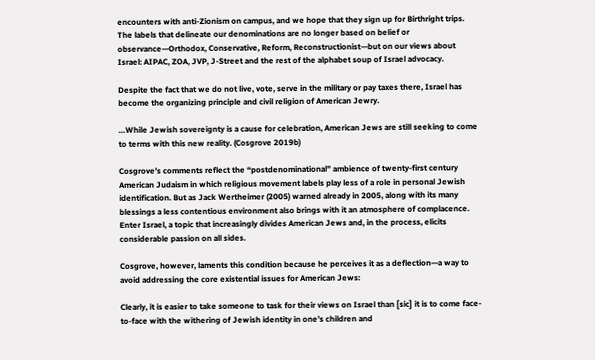encounters with anti-Zionism on campus, and we hope that they sign up for Birthright trips. The labels that delineate our denominations are no longer based on belief or observance—Orthodox, Conservative, Reform, Reconstructionist—but on our views about Israel: AIPAC, ZOA, JVP, J-Street and the rest of the alphabet soup of Israel advocacy.

Despite the fact that we do not live, vote, serve in the military or pay taxes there, Israel has become the organizing principle and civil religion of American Jewry.

…While Jewish sovereignty is a cause for celebration, American Jews are still seeking to come to terms with this new reality. (Cosgrove 2019b)

Cosgrove’s comments reflect the “postdenominational” ambience of twenty-first century American Judaism in which religious movement labels play less of a role in personal Jewish identification. But as Jack Wertheimer (2005) warned already in 2005, along with its many blessings a less contentious environment also brings with it an atmosphere of complacence. Enter Israel, a topic that increasingly divides American Jews and, in the process, elicits considerable passion on all sides.

Cosgrove, however, laments this condition because he perceives it as a deflection—a way to avoid addressing the core existential issues for American Jews:

Clearly, it is easier to take someone to task for their views on Israel than [sic] it is to come face-to-face with the withering of Jewish identity in one’s children and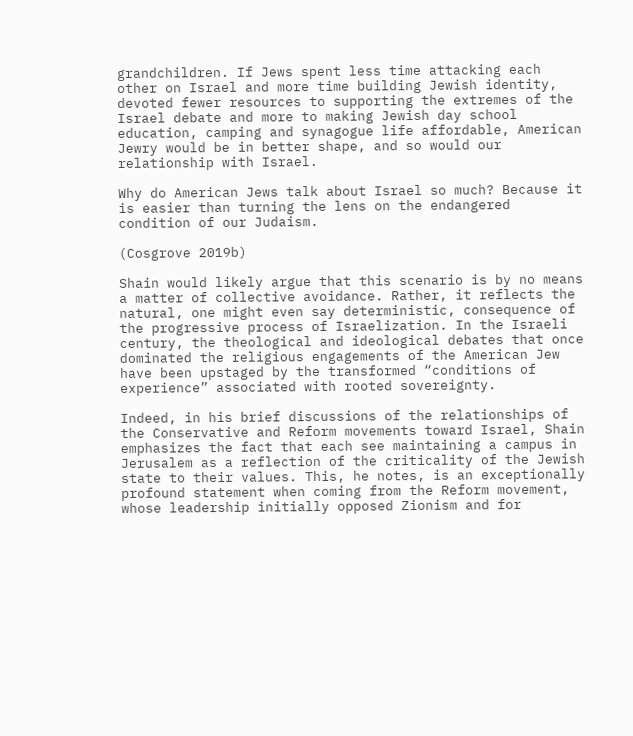grandchildren. If Jews spent less time attacking each other on Israel and more time building Jewish identity, devoted fewer resources to supporting the extremes of the Israel debate and more to making Jewish day school education, camping and synagogue life affordable, American Jewry would be in better shape, and so would our relationship with Israel.

Why do American Jews talk about Israel so much? Because it is easier than turning the lens on the endangered condition of our Judaism.

(Cosgrove 2019b)

Shain would likely argue that this scenario is by no means a matter of collective avoidance. Rather, it reflects the natural, one might even say deterministic, consequence of the progressive process of Israelization. In the Israeli century, the theological and ideological debates that once dominated the religious engagements of the American Jew have been upstaged by the transformed “conditions of experience” associated with rooted sovereignty.

Indeed, in his brief discussions of the relationships of the Conservative and Reform movements toward Israel, Shain emphasizes the fact that each see maintaining a campus in Jerusalem as a reflection of the criticality of the Jewish state to their values. This, he notes, is an exceptionally profound statement when coming from the Reform movement, whose leadership initially opposed Zionism and for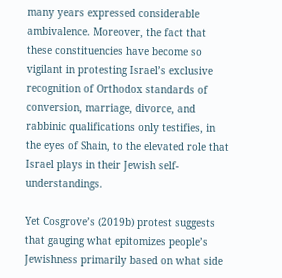many years expressed considerable ambivalence. Moreover, the fact that these constituencies have become so vigilant in protesting Israel’s exclusive recognition of Orthodox standards of conversion, marriage, divorce, and rabbinic qualifications only testifies, in the eyes of Shain, to the elevated role that Israel plays in their Jewish self-understandings.

Yet Cosgrove’s (2019b) protest suggests that gauging what epitomizes people’s Jewishness primarily based on what side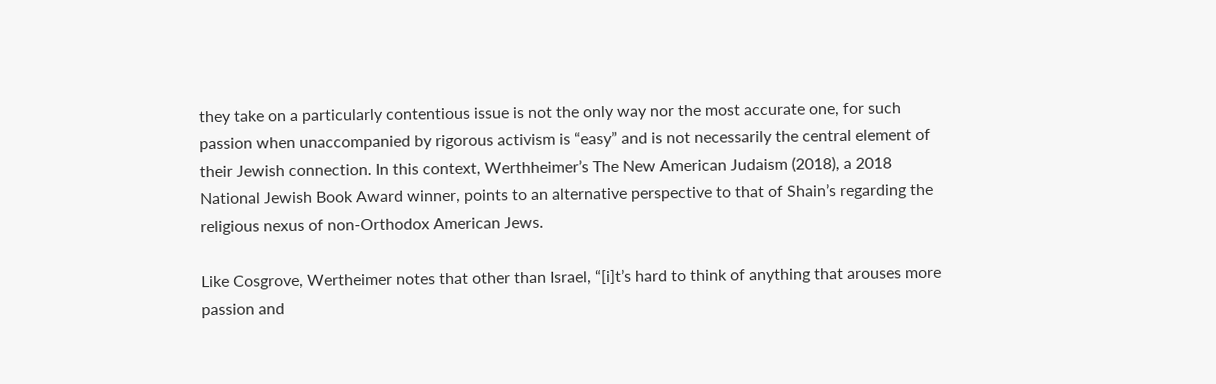they take on a particularly contentious issue is not the only way nor the most accurate one, for such passion when unaccompanied by rigorous activism is “easy” and is not necessarily the central element of their Jewish connection. In this context, Werthheimer’s The New American Judaism (2018), a 2018 National Jewish Book Award winner, points to an alternative perspective to that of Shain’s regarding the religious nexus of non-Orthodox American Jews.

Like Cosgrove, Wertheimer notes that other than Israel, “[i]t’s hard to think of anything that arouses more passion and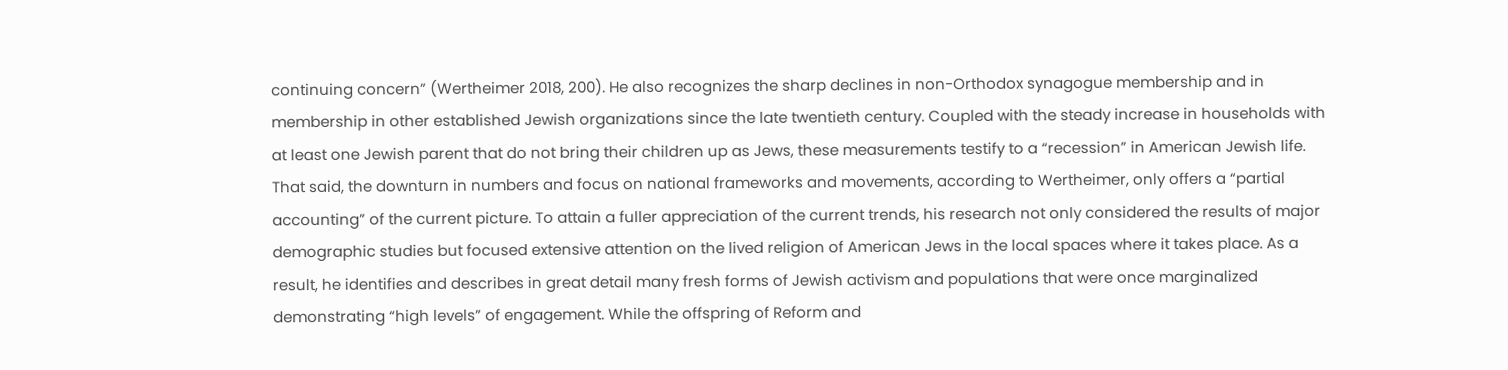continuing concern” (Wertheimer 2018, 200). He also recognizes the sharp declines in non-Orthodox synagogue membership and in membership in other established Jewish organizations since the late twentieth century. Coupled with the steady increase in households with at least one Jewish parent that do not bring their children up as Jews, these measurements testify to a “recession” in American Jewish life. That said, the downturn in numbers and focus on national frameworks and movements, according to Wertheimer, only offers a “partial accounting” of the current picture. To attain a fuller appreciation of the current trends, his research not only considered the results of major demographic studies but focused extensive attention on the lived religion of American Jews in the local spaces where it takes place. As a result, he identifies and describes in great detail many fresh forms of Jewish activism and populations that were once marginalized demonstrating “high levels” of engagement. While the offspring of Reform and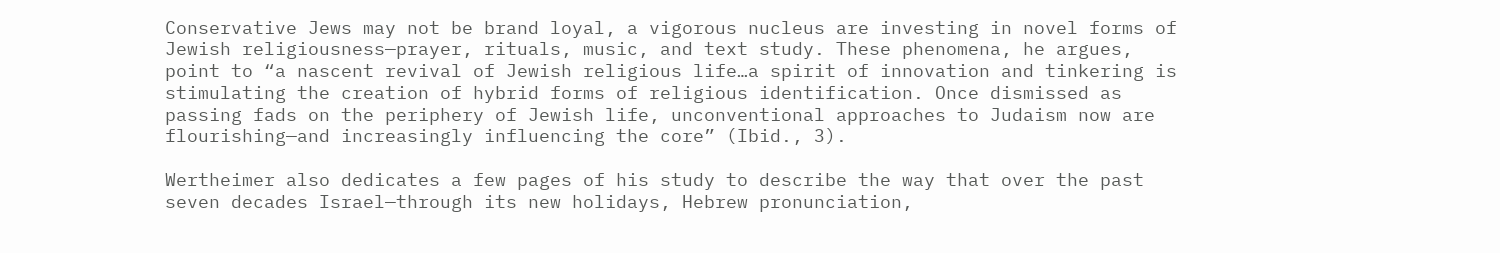Conservative Jews may not be brand loyal, a vigorous nucleus are investing in novel forms of Jewish religiousness—prayer, rituals, music, and text study. These phenomena, he argues, point to “a nascent revival of Jewish religious life…a spirit of innovation and tinkering is stimulating the creation of hybrid forms of religious identification. Once dismissed as passing fads on the periphery of Jewish life, unconventional approaches to Judaism now are flourishing—and increasingly influencing the core” (Ibid., 3).

Wertheimer also dedicates a few pages of his study to describe the way that over the past seven decades Israel—through its new holidays, Hebrew pronunciation,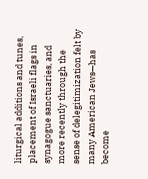liturgical additions and tunes, placement of Israeli flags in synagogue sanctuaries, and more recently through the sense of delegitimization felt by many American Jews—has become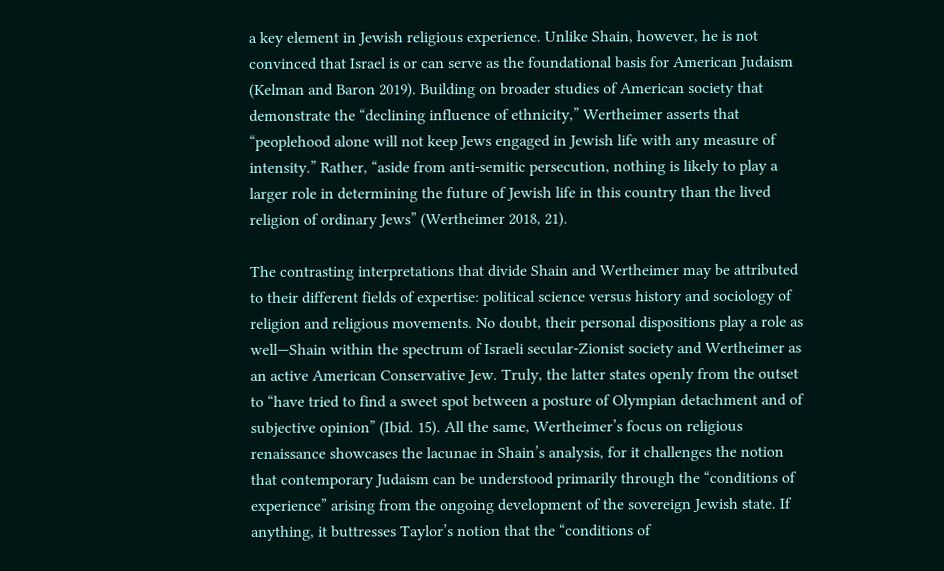a key element in Jewish religious experience. Unlike Shain, however, he is not convinced that Israel is or can serve as the foundational basis for American Judaism (Kelman and Baron 2019). Building on broader studies of American society that demonstrate the “declining influence of ethnicity,” Wertheimer asserts that “peoplehood alone will not keep Jews engaged in Jewish life with any measure of intensity.” Rather, “aside from anti-semitic persecution, nothing is likely to play a larger role in determining the future of Jewish life in this country than the lived religion of ordinary Jews” (Wertheimer 2018, 21).

The contrasting interpretations that divide Shain and Wertheimer may be attributed to their different fields of expertise: political science versus history and sociology of religion and religious movements. No doubt, their personal dispositions play a role as well—Shain within the spectrum of Israeli secular-Zionist society and Wertheimer as an active American Conservative Jew. Truly, the latter states openly from the outset to “have tried to find a sweet spot between a posture of Olympian detachment and of subjective opinion” (Ibid. 15). All the same, Wertheimer’s focus on religious renaissance showcases the lacunae in Shain’s analysis, for it challenges the notion that contemporary Judaism can be understood primarily through the “conditions of experience” arising from the ongoing development of the sovereign Jewish state. If anything, it buttresses Taylor’s notion that the “conditions of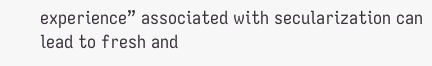experience” associated with secularization can lead to fresh and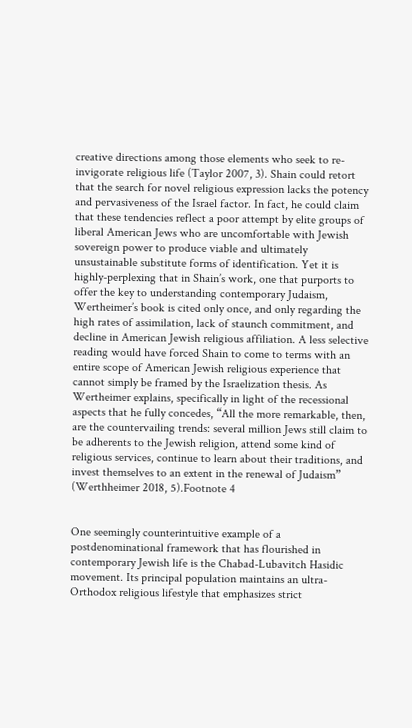creative directions among those elements who seek to re-invigorate religious life (Taylor 2007, 3). Shain could retort that the search for novel religious expression lacks the potency and pervasiveness of the Israel factor. In fact, he could claim that these tendencies reflect a poor attempt by elite groups of liberal American Jews who are uncomfortable with Jewish sovereign power to produce viable and ultimately unsustainable substitute forms of identification. Yet it is highly-perplexing that in Shain’s work, one that purports to offer the key to understanding contemporary Judaism, Wertheimer’s book is cited only once, and only regarding the high rates of assimilation, lack of staunch commitment, and decline in American Jewish religious affiliation. A less selective reading would have forced Shain to come to terms with an entire scope of American Jewish religious experience that cannot simply be framed by the Israelization thesis. As Wertheimer explains, specifically in light of the recessional aspects that he fully concedes, “All the more remarkable, then, are the countervailing trends: several million Jews still claim to be adherents to the Jewish religion, attend some kind of religious services, continue to learn about their traditions, and invest themselves to an extent in the renewal of Judaism” (Werthheimer 2018, 5).Footnote 4


One seemingly counterintuitive example of a postdenominational framework that has flourished in contemporary Jewish life is the Chabad-Lubavitch Hasidic movement. Its principal population maintains an ultra-Orthodox religious lifestyle that emphasizes strict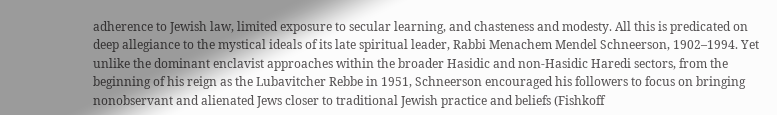adherence to Jewish law, limited exposure to secular learning, and chasteness and modesty. All this is predicated on deep allegiance to the mystical ideals of its late spiritual leader, Rabbi Menachem Mendel Schneerson, 1902–1994. Yet unlike the dominant enclavist approaches within the broader Hasidic and non-Hasidic Haredi sectors, from the beginning of his reign as the Lubavitcher Rebbe in 1951, Schneerson encouraged his followers to focus on bringing nonobservant and alienated Jews closer to traditional Jewish practice and beliefs (Fishkoff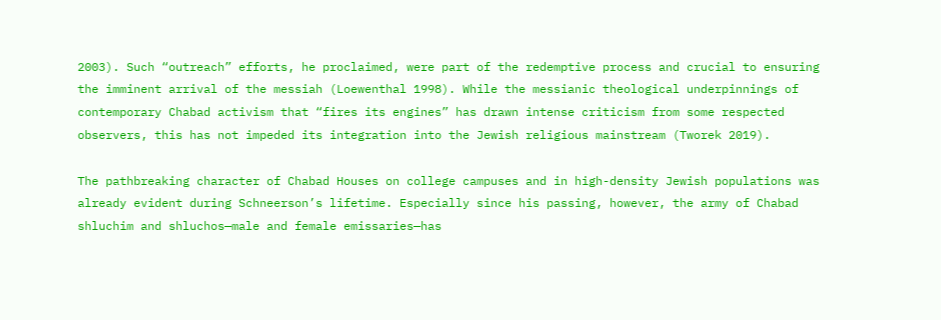2003). Such “outreach” efforts, he proclaimed, were part of the redemptive process and crucial to ensuring the imminent arrival of the messiah (Loewenthal 1998). While the messianic theological underpinnings of contemporary Chabad activism that “fires its engines” has drawn intense criticism from some respected observers, this has not impeded its integration into the Jewish religious mainstream (Tworek 2019).

The pathbreaking character of Chabad Houses on college campuses and in high-density Jewish populations was already evident during Schneerson’s lifetime. Especially since his passing, however, the army of Chabad shluchim and shluchos—male and female emissaries—has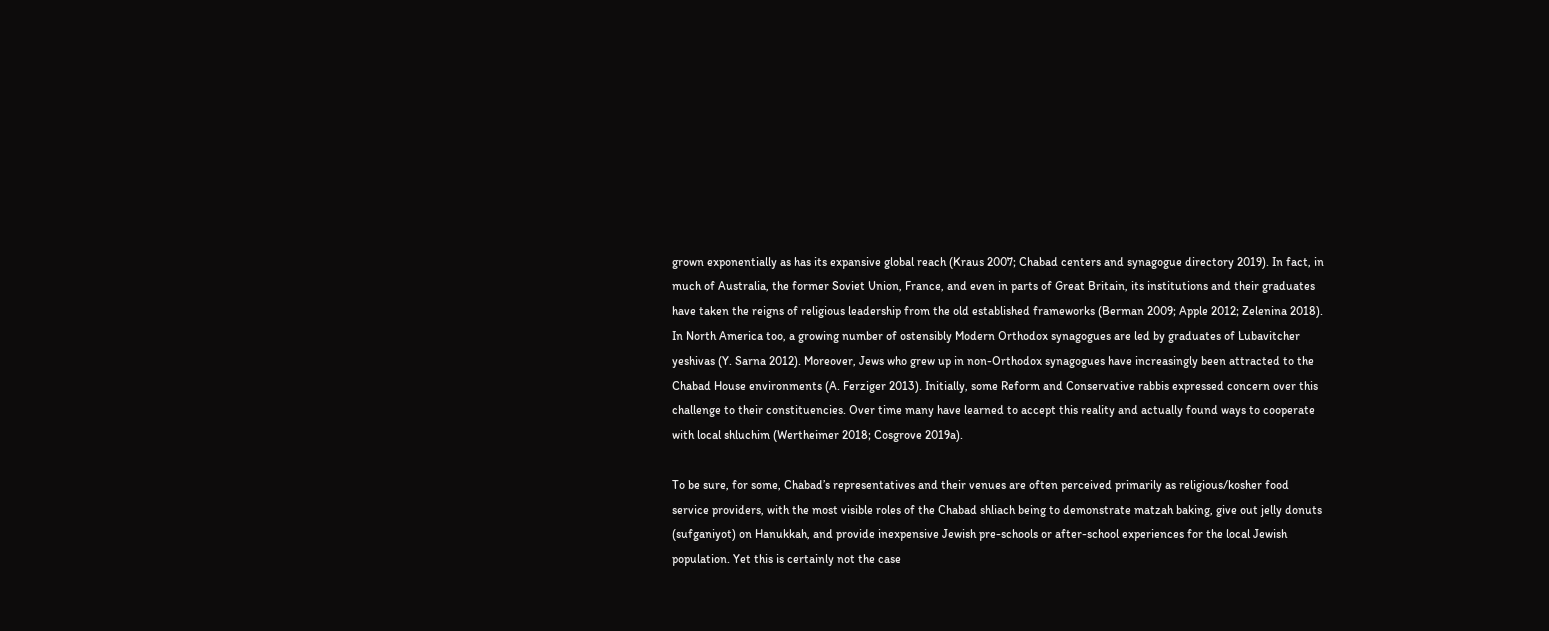grown exponentially as has its expansive global reach (Kraus 2007; Chabad centers and synagogue directory 2019). In fact, in much of Australia, the former Soviet Union, France, and even in parts of Great Britain, its institutions and their graduates have taken the reigns of religious leadership from the old established frameworks (Berman 2009; Apple 2012; Zelenina 2018). In North America too, a growing number of ostensibly Modern Orthodox synagogues are led by graduates of Lubavitcher yeshivas (Y. Sarna 2012). Moreover, Jews who grew up in non-Orthodox synagogues have increasingly been attracted to the Chabad House environments (A. Ferziger 2013). Initially, some Reform and Conservative rabbis expressed concern over this challenge to their constituencies. Over time many have learned to accept this reality and actually found ways to cooperate with local shluchim (Wertheimer 2018; Cosgrove 2019a).

To be sure, for some, Chabad’s representatives and their venues are often perceived primarily as religious/kosher food service providers, with the most visible roles of the Chabad shliach being to demonstrate matzah baking, give out jelly donuts (sufganiyot) on Hanukkah, and provide inexpensive Jewish pre-schools or after-school experiences for the local Jewish population. Yet this is certainly not the case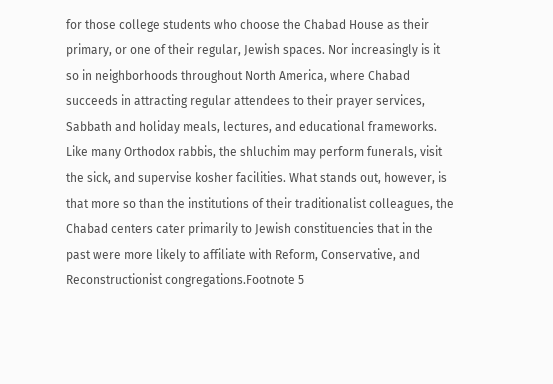for those college students who choose the Chabad House as their primary, or one of their regular, Jewish spaces. Nor increasingly is it so in neighborhoods throughout North America, where Chabad succeeds in attracting regular attendees to their prayer services, Sabbath and holiday meals, lectures, and educational frameworks. Like many Orthodox rabbis, the shluchim may perform funerals, visit the sick, and supervise kosher facilities. What stands out, however, is that more so than the institutions of their traditionalist colleagues, the Chabad centers cater primarily to Jewish constituencies that in the past were more likely to affiliate with Reform, Conservative, and Reconstructionist congregations.Footnote 5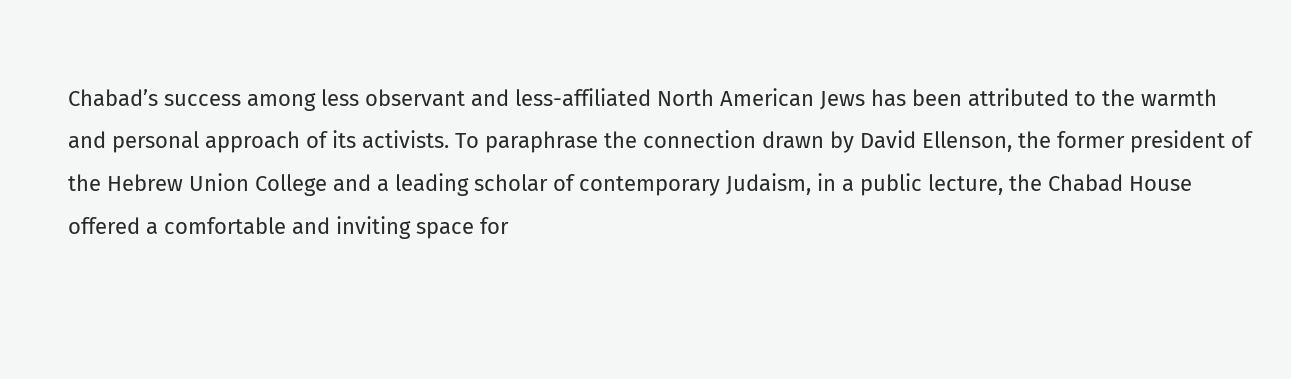Chabad’s success among less observant and less-affiliated North American Jews has been attributed to the warmth and personal approach of its activists. To paraphrase the connection drawn by David Ellenson, the former president of the Hebrew Union College and a leading scholar of contemporary Judaism, in a public lecture, the Chabad House offered a comfortable and inviting space for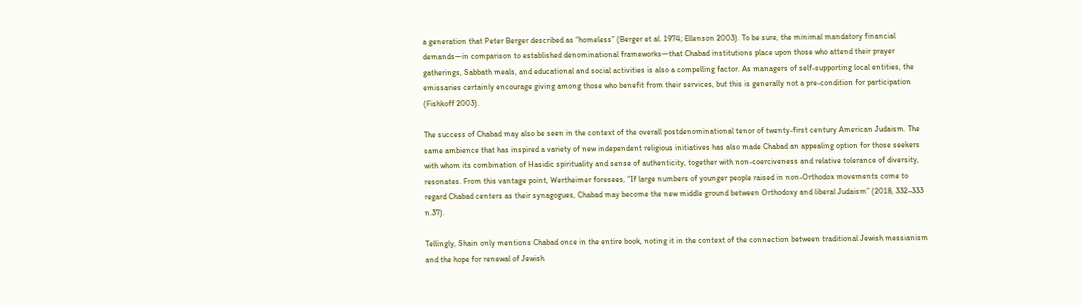a generation that Peter Berger described as “homeless” (Berger et al. 1974; Ellenson 2003). To be sure, the minimal mandatory financial demands—in comparison to established denominational frameworks—that Chabad institutions place upon those who attend their prayer gatherings, Sabbath meals, and educational and social activities is also a compelling factor. As managers of self-supporting local entities, the emissaries certainly encourage giving among those who benefit from their services, but this is generally not a pre-condition for participation (Fishkoff 2003).

The success of Chabad may also be seen in the context of the overall postdenominational tenor of twenty-first century American Judaism. The same ambience that has inspired a variety of new independent religious initiatives has also made Chabad an appealing option for those seekers with whom its combination of Hasidic spirituality and sense of authenticity, together with non-coerciveness and relative tolerance of diversity, resonates. From this vantage point, Wertheimer foresees, “If large numbers of younger people raised in non-Orthodox movements come to regard Chabad centers as their synagogues, Chabad may become the new middle ground between Orthodoxy and liberal Judaism” (2018, 332–333 n.37).

Tellingly, Shain only mentions Chabad once in the entire book, noting it in the context of the connection between traditional Jewish messianism and the hope for renewal of Jewish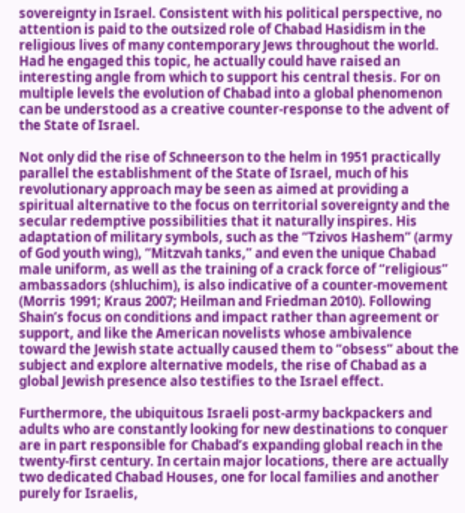sovereignty in Israel. Consistent with his political perspective, no attention is paid to the outsized role of Chabad Hasidism in the religious lives of many contemporary Jews throughout the world. Had he engaged this topic, he actually could have raised an interesting angle from which to support his central thesis. For on multiple levels the evolution of Chabad into a global phenomenon can be understood as a creative counter-response to the advent of the State of Israel.

Not only did the rise of Schneerson to the helm in 1951 practically parallel the establishment of the State of Israel, much of his revolutionary approach may be seen as aimed at providing a spiritual alternative to the focus on territorial sovereignty and the secular redemptive possibilities that it naturally inspires. His adaptation of military symbols, such as the “Tzivos Hashem” (army of God youth wing), “Mitzvah tanks,” and even the unique Chabad male uniform, as well as the training of a crack force of “religious” ambassadors (shluchim), is also indicative of a counter-movement (Morris 1991; Kraus 2007; Heilman and Friedman 2010). Following Shain’s focus on conditions and impact rather than agreement or support, and like the American novelists whose ambivalence toward the Jewish state actually caused them to “obsess” about the subject and explore alternative models, the rise of Chabad as a global Jewish presence also testifies to the Israel effect.

Furthermore, the ubiquitous Israeli post-army backpackers and adults who are constantly looking for new destinations to conquer are in part responsible for Chabad’s expanding global reach in the twenty-first century. In certain major locations, there are actually two dedicated Chabad Houses, one for local families and another purely for Israelis,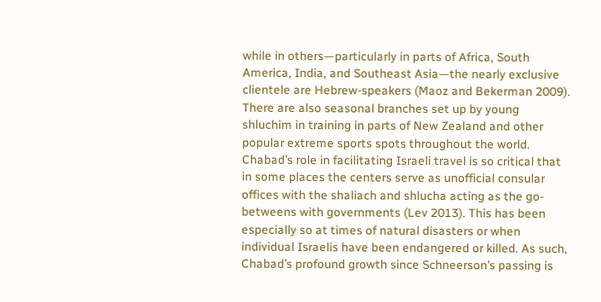while in others—particularly in parts of Africa, South America, India, and Southeast Asia—the nearly exclusive clientele are Hebrew-speakers (Maoz and Bekerman 2009). There are also seasonal branches set up by young shluchim in training in parts of New Zealand and other popular extreme sports spots throughout the world. Chabad’s role in facilitating Israeli travel is so critical that in some places the centers serve as unofficial consular offices with the shaliach and shlucha acting as the go-betweens with governments (Lev 2013). This has been especially so at times of natural disasters or when individual Israelis have been endangered or killed. As such, Chabad’s profound growth since Schneerson’s passing is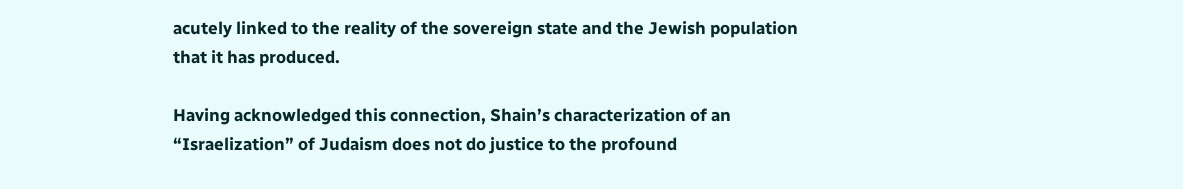acutely linked to the reality of the sovereign state and the Jewish population that it has produced.

Having acknowledged this connection, Shain’s characterization of an “Israelization” of Judaism does not do justice to the profound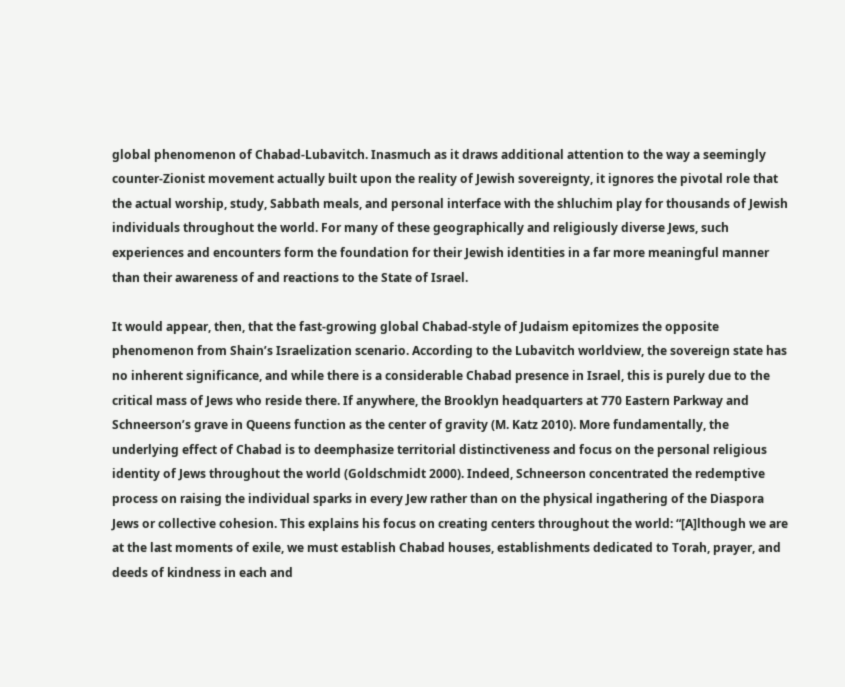global phenomenon of Chabad-Lubavitch. Inasmuch as it draws additional attention to the way a seemingly counter-Zionist movement actually built upon the reality of Jewish sovereignty, it ignores the pivotal role that the actual worship, study, Sabbath meals, and personal interface with the shluchim play for thousands of Jewish individuals throughout the world. For many of these geographically and religiously diverse Jews, such experiences and encounters form the foundation for their Jewish identities in a far more meaningful manner than their awareness of and reactions to the State of Israel.

It would appear, then, that the fast-growing global Chabad-style of Judaism epitomizes the opposite phenomenon from Shain’s Israelization scenario. According to the Lubavitch worldview, the sovereign state has no inherent significance, and while there is a considerable Chabad presence in Israel, this is purely due to the critical mass of Jews who reside there. If anywhere, the Brooklyn headquarters at 770 Eastern Parkway and Schneerson’s grave in Queens function as the center of gravity (M. Katz 2010). More fundamentally, the underlying effect of Chabad is to deemphasize territorial distinctiveness and focus on the personal religious identity of Jews throughout the world (Goldschmidt 2000). Indeed, Schneerson concentrated the redemptive process on raising the individual sparks in every Jew rather than on the physical ingathering of the Diaspora Jews or collective cohesion. This explains his focus on creating centers throughout the world: “[A]lthough we are at the last moments of exile, we must establish Chabad houses, establishments dedicated to Torah, prayer, and deeds of kindness in each and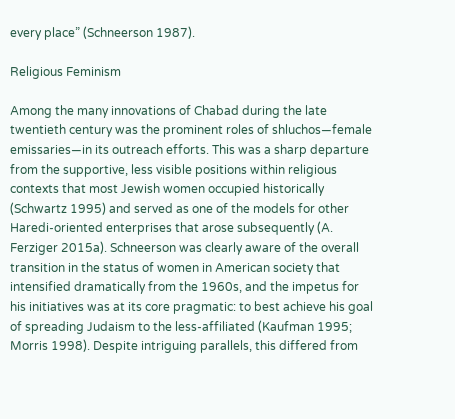every place” (Schneerson 1987).

Religious Feminism

Among the many innovations of Chabad during the late twentieth century was the prominent roles of shluchos—female emissaries—in its outreach efforts. This was a sharp departure from the supportive, less visible positions within religious contexts that most Jewish women occupied historically (Schwartz 1995) and served as one of the models for other Haredi-oriented enterprises that arose subsequently (A. Ferziger 2015a). Schneerson was clearly aware of the overall transition in the status of women in American society that intensified dramatically from the 1960s, and the impetus for his initiatives was at its core pragmatic: to best achieve his goal of spreading Judaism to the less-affiliated (Kaufman 1995; Morris 1998). Despite intriguing parallels, this differed from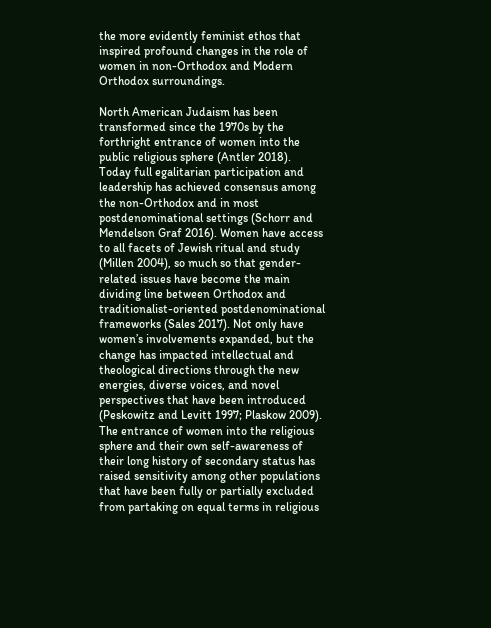the more evidently feminist ethos that inspired profound changes in the role of women in non-Orthodox and Modern Orthodox surroundings.

North American Judaism has been transformed since the 1970s by the forthright entrance of women into the public religious sphere (Antler 2018). Today full egalitarian participation and leadership has achieved consensus among the non-Orthodox and in most postdenominational settings (Schorr and Mendelson Graf 2016). Women have access to all facets of Jewish ritual and study (Millen 2004), so much so that gender-related issues have become the main dividing line between Orthodox and traditionalist-oriented postdenominational frameworks (Sales 2017). Not only have women’s involvements expanded, but the change has impacted intellectual and theological directions through the new energies, diverse voices, and novel perspectives that have been introduced (Peskowitz and Levitt 1997; Plaskow 2009). The entrance of women into the religious sphere and their own self-awareness of their long history of secondary status has raised sensitivity among other populations that have been fully or partially excluded from partaking on equal terms in religious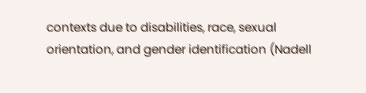contexts due to disabilities, race, sexual orientation, and gender identification (Nadell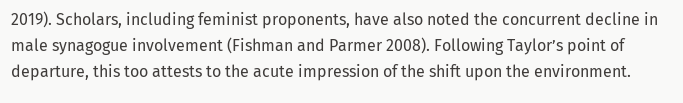2019). Scholars, including feminist proponents, have also noted the concurrent decline in male synagogue involvement (Fishman and Parmer 2008). Following Taylor’s point of departure, this too attests to the acute impression of the shift upon the environment.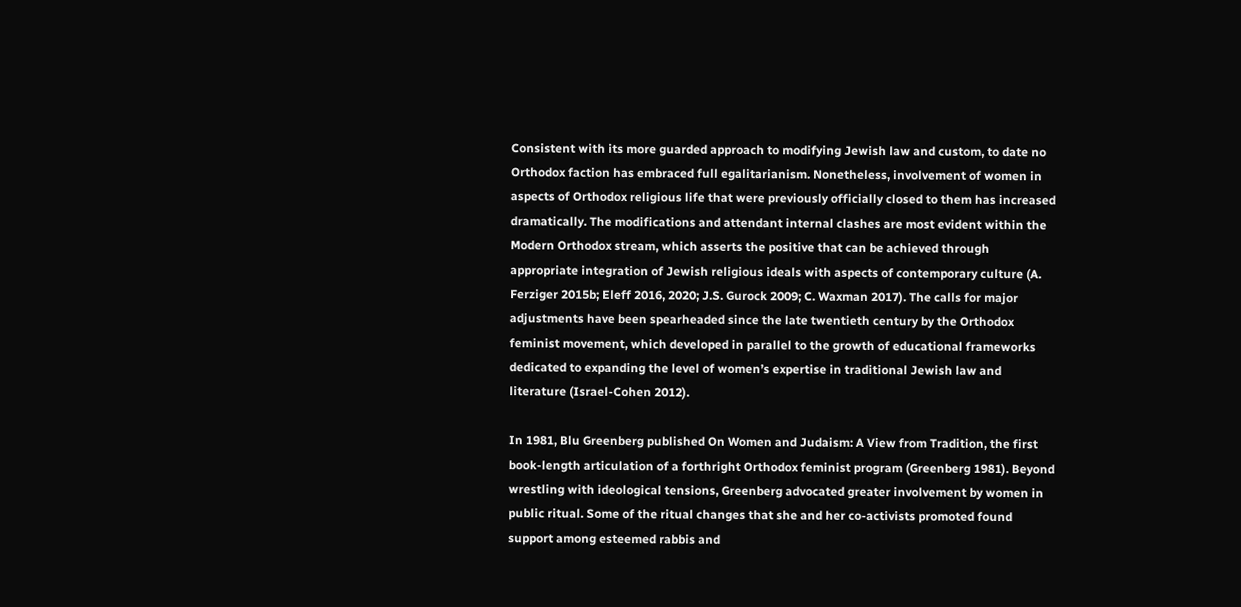Consistent with its more guarded approach to modifying Jewish law and custom, to date no Orthodox faction has embraced full egalitarianism. Nonetheless, involvement of women in aspects of Orthodox religious life that were previously officially closed to them has increased dramatically. The modifications and attendant internal clashes are most evident within the Modern Orthodox stream, which asserts the positive that can be achieved through appropriate integration of Jewish religious ideals with aspects of contemporary culture (A. Ferziger 2015b; Eleff 2016, 2020; J.S. Gurock 2009; C. Waxman 2017). The calls for major adjustments have been spearheaded since the late twentieth century by the Orthodox feminist movement, which developed in parallel to the growth of educational frameworks dedicated to expanding the level of women’s expertise in traditional Jewish law and literature (Israel-Cohen 2012).

In 1981, Blu Greenberg published On Women and Judaism: A View from Tradition, the first book-length articulation of a forthright Orthodox feminist program (Greenberg 1981). Beyond wrestling with ideological tensions, Greenberg advocated greater involvement by women in public ritual. Some of the ritual changes that she and her co-activists promoted found support among esteemed rabbis and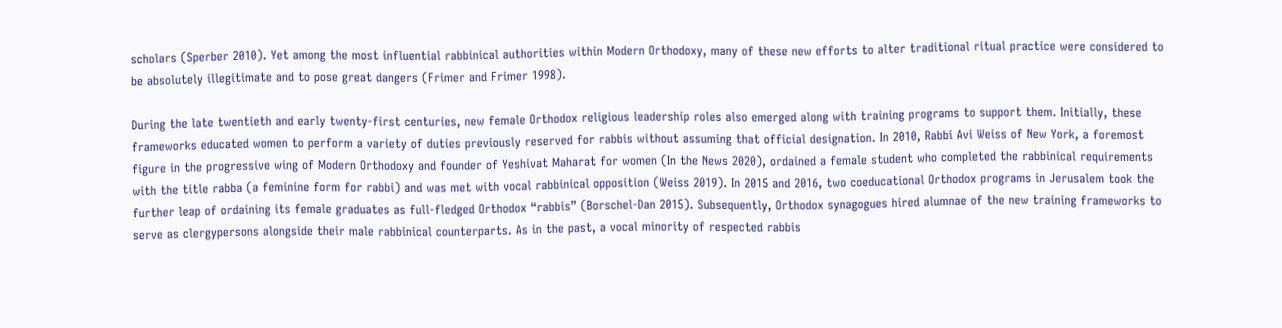scholars (Sperber 2010). Yet among the most influential rabbinical authorities within Modern Orthodoxy, many of these new efforts to alter traditional ritual practice were considered to be absolutely illegitimate and to pose great dangers (Frimer and Frimer 1998).

During the late twentieth and early twenty-first centuries, new female Orthodox religious leadership roles also emerged along with training programs to support them. Initially, these frameworks educated women to perform a variety of duties previously reserved for rabbis without assuming that official designation. In 2010, Rabbi Avi Weiss of New York, a foremost figure in the progressive wing of Modern Orthodoxy and founder of Yeshivat Maharat for women (In the News 2020), ordained a female student who completed the rabbinical requirements with the title rabba (a feminine form for rabbi) and was met with vocal rabbinical opposition (Weiss 2019). In 2015 and 2016, two coeducational Orthodox programs in Jerusalem took the further leap of ordaining its female graduates as full-fledged Orthodox “rabbis” (Borschel-Dan 2015). Subsequently, Orthodox synagogues hired alumnae of the new training frameworks to serve as clergypersons alongside their male rabbinical counterparts. As in the past, a vocal minority of respected rabbis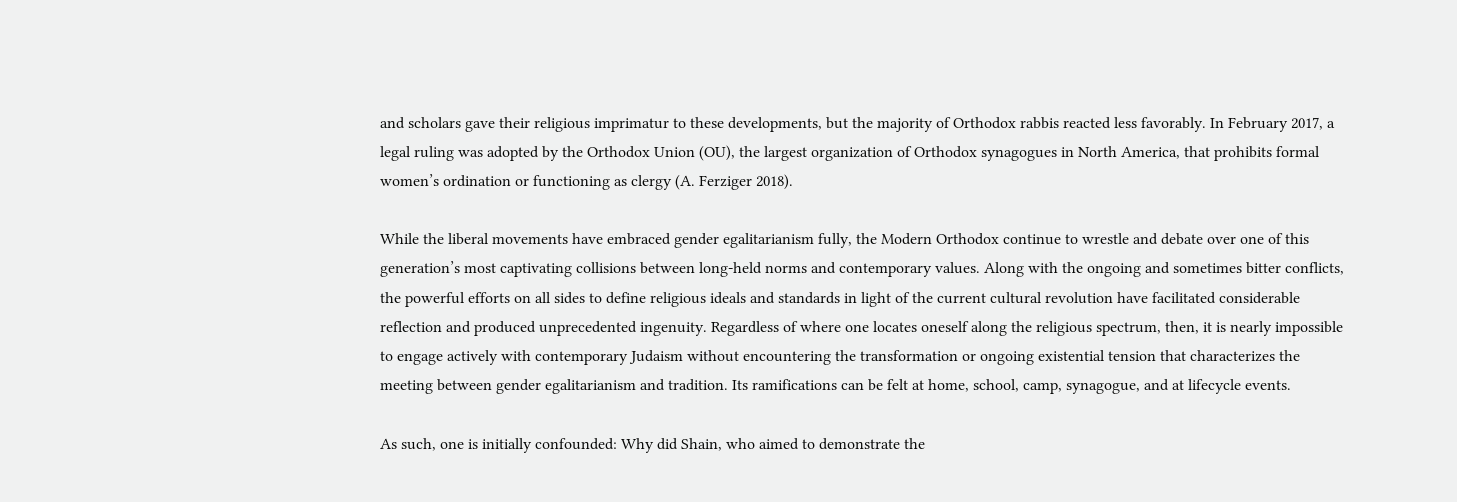and scholars gave their religious imprimatur to these developments, but the majority of Orthodox rabbis reacted less favorably. In February 2017, a legal ruling was adopted by the Orthodox Union (OU), the largest organization of Orthodox synagogues in North America, that prohibits formal women’s ordination or functioning as clergy (A. Ferziger 2018).

While the liberal movements have embraced gender egalitarianism fully, the Modern Orthodox continue to wrestle and debate over one of this generation’s most captivating collisions between long-held norms and contemporary values. Along with the ongoing and sometimes bitter conflicts, the powerful efforts on all sides to define religious ideals and standards in light of the current cultural revolution have facilitated considerable reflection and produced unprecedented ingenuity. Regardless of where one locates oneself along the religious spectrum, then, it is nearly impossible to engage actively with contemporary Judaism without encountering the transformation or ongoing existential tension that characterizes the meeting between gender egalitarianism and tradition. Its ramifications can be felt at home, school, camp, synagogue, and at lifecycle events.

As such, one is initially confounded: Why did Shain, who aimed to demonstrate the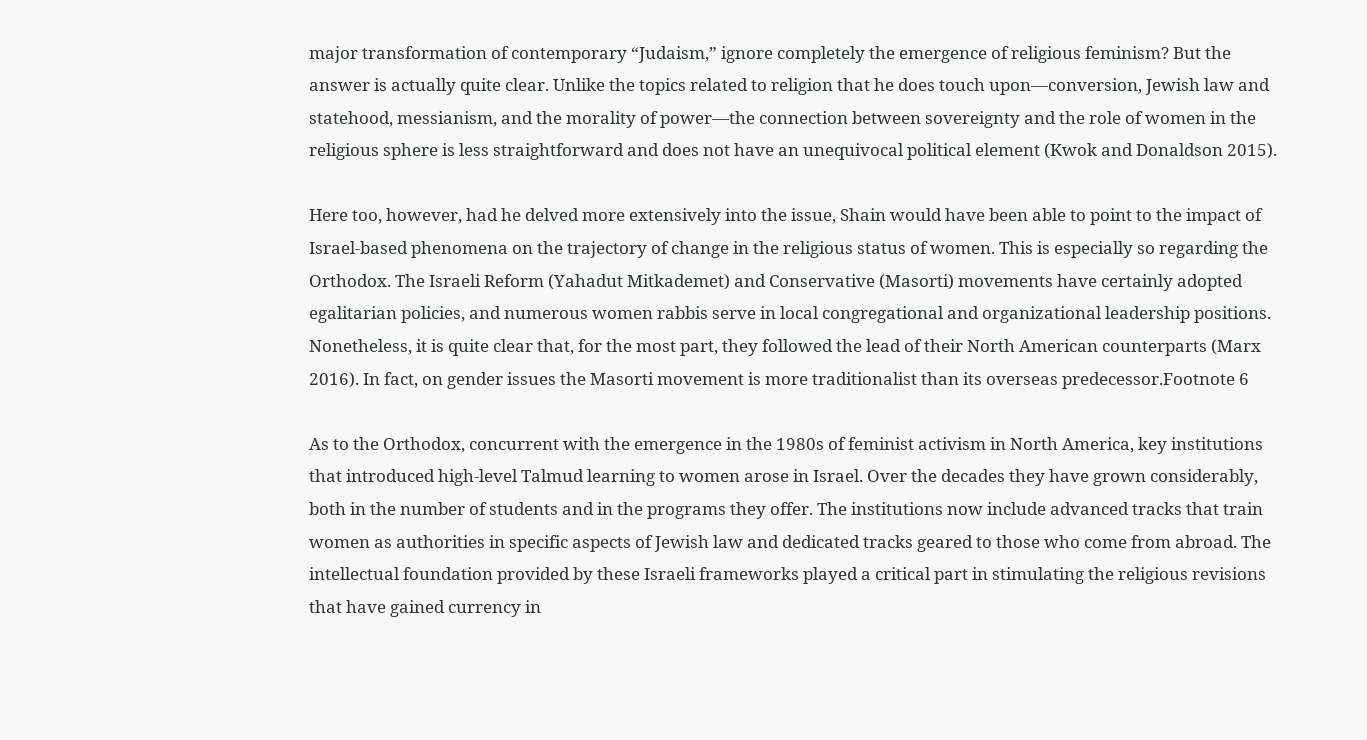major transformation of contemporary “Judaism,” ignore completely the emergence of religious feminism? But the answer is actually quite clear. Unlike the topics related to religion that he does touch upon—conversion, Jewish law and statehood, messianism, and the morality of power—the connection between sovereignty and the role of women in the religious sphere is less straightforward and does not have an unequivocal political element (Kwok and Donaldson 2015).

Here too, however, had he delved more extensively into the issue, Shain would have been able to point to the impact of Israel-based phenomena on the trajectory of change in the religious status of women. This is especially so regarding the Orthodox. The Israeli Reform (Yahadut Mitkademet) and Conservative (Masorti) movements have certainly adopted egalitarian policies, and numerous women rabbis serve in local congregational and organizational leadership positions. Nonetheless, it is quite clear that, for the most part, they followed the lead of their North American counterparts (Marx 2016). In fact, on gender issues the Masorti movement is more traditionalist than its overseas predecessor.Footnote 6

As to the Orthodox, concurrent with the emergence in the 1980s of feminist activism in North America, key institutions that introduced high-level Talmud learning to women arose in Israel. Over the decades they have grown considerably, both in the number of students and in the programs they offer. The institutions now include advanced tracks that train women as authorities in specific aspects of Jewish law and dedicated tracks geared to those who come from abroad. The intellectual foundation provided by these Israeli frameworks played a critical part in stimulating the religious revisions that have gained currency in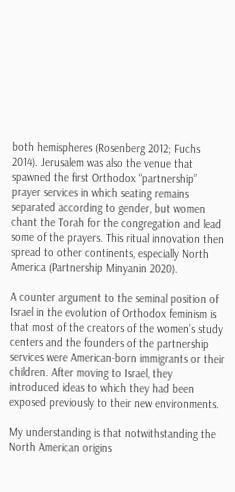both hemispheres (Rosenberg 2012; Fuchs 2014). Jerusalem was also the venue that spawned the first Orthodox “partnership” prayer services in which seating remains separated according to gender, but women chant the Torah for the congregation and lead some of the prayers. This ritual innovation then spread to other continents, especially North America (Partnership Minyanin 2020).

A counter argument to the seminal position of Israel in the evolution of Orthodox feminism is that most of the creators of the women’s study centers and the founders of the partnership services were American-born immigrants or their children. After moving to Israel, they introduced ideas to which they had been exposed previously to their new environments.

My understanding is that notwithstanding the North American origins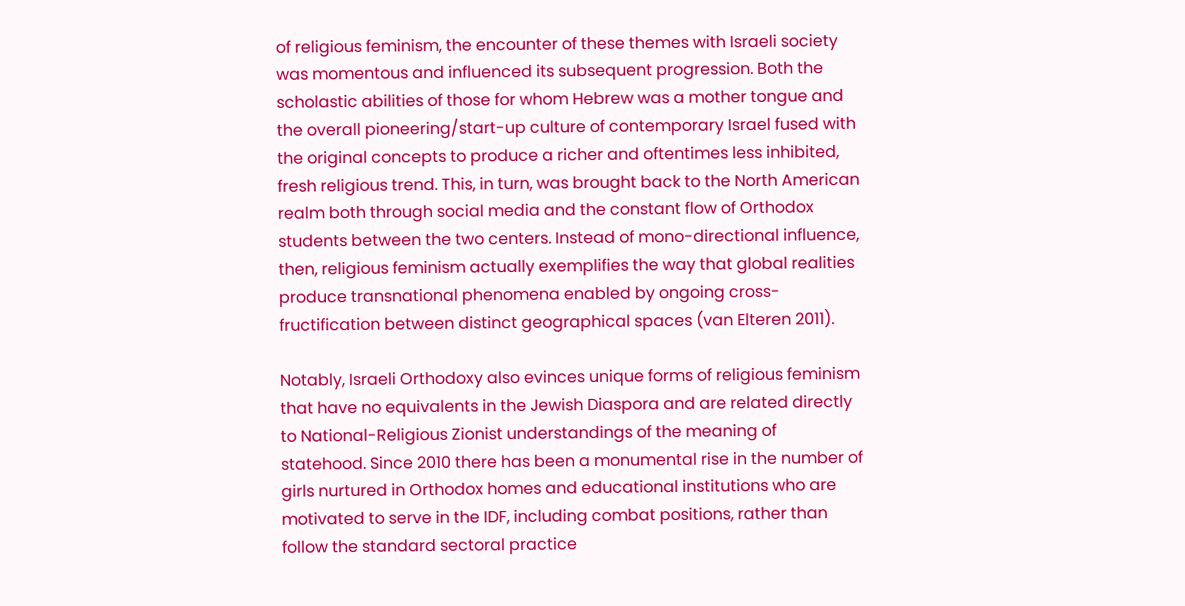of religious feminism, the encounter of these themes with Israeli society was momentous and influenced its subsequent progression. Both the scholastic abilities of those for whom Hebrew was a mother tongue and the overall pioneering/start-up culture of contemporary Israel fused with the original concepts to produce a richer and oftentimes less inhibited, fresh religious trend. This, in turn, was brought back to the North American realm both through social media and the constant flow of Orthodox students between the two centers. Instead of mono-directional influence, then, religious feminism actually exemplifies the way that global realities produce transnational phenomena enabled by ongoing cross-fructification between distinct geographical spaces (van Elteren 2011).

Notably, Israeli Orthodoxy also evinces unique forms of religious feminism that have no equivalents in the Jewish Diaspora and are related directly to National-Religious Zionist understandings of the meaning of statehood. Since 2010 there has been a monumental rise in the number of girls nurtured in Orthodox homes and educational institutions who are motivated to serve in the IDF, including combat positions, rather than follow the standard sectoral practice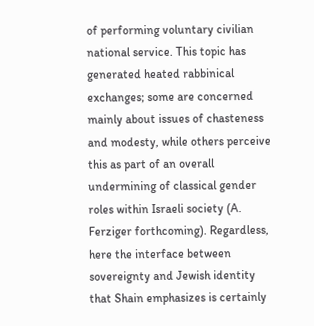of performing voluntary civilian national service. This topic has generated heated rabbinical exchanges; some are concerned mainly about issues of chasteness and modesty, while others perceive this as part of an overall undermining of classical gender roles within Israeli society (A. Ferziger forthcoming). Regardless, here the interface between sovereignty and Jewish identity that Shain emphasizes is certainly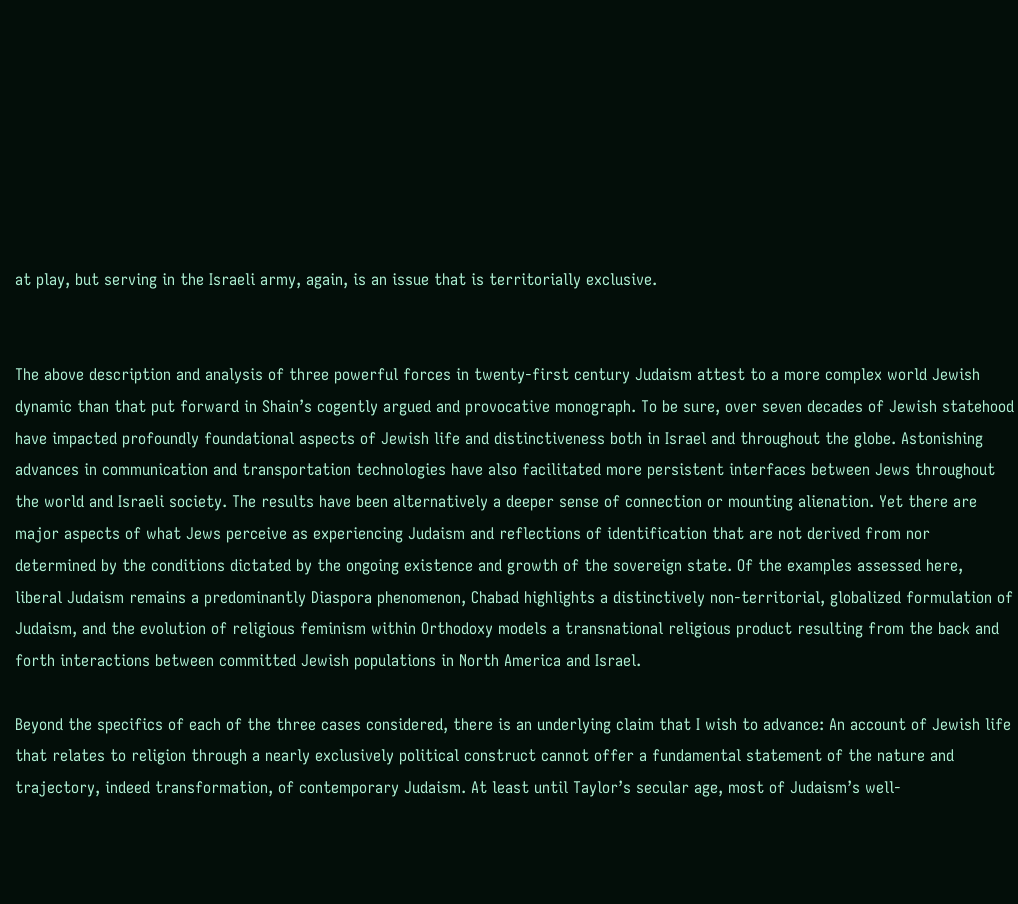at play, but serving in the Israeli army, again, is an issue that is territorially exclusive.


The above description and analysis of three powerful forces in twenty-first century Judaism attest to a more complex world Jewish dynamic than that put forward in Shain’s cogently argued and provocative monograph. To be sure, over seven decades of Jewish statehood have impacted profoundly foundational aspects of Jewish life and distinctiveness both in Israel and throughout the globe. Astonishing advances in communication and transportation technologies have also facilitated more persistent interfaces between Jews throughout the world and Israeli society. The results have been alternatively a deeper sense of connection or mounting alienation. Yet there are major aspects of what Jews perceive as experiencing Judaism and reflections of identification that are not derived from nor determined by the conditions dictated by the ongoing existence and growth of the sovereign state. Of the examples assessed here, liberal Judaism remains a predominantly Diaspora phenomenon, Chabad highlights a distinctively non-territorial, globalized formulation of Judaism, and the evolution of religious feminism within Orthodoxy models a transnational religious product resulting from the back and forth interactions between committed Jewish populations in North America and Israel.

Beyond the specifics of each of the three cases considered, there is an underlying claim that I wish to advance: An account of Jewish life that relates to religion through a nearly exclusively political construct cannot offer a fundamental statement of the nature and trajectory, indeed transformation, of contemporary Judaism. At least until Taylor’s secular age, most of Judaism’s well-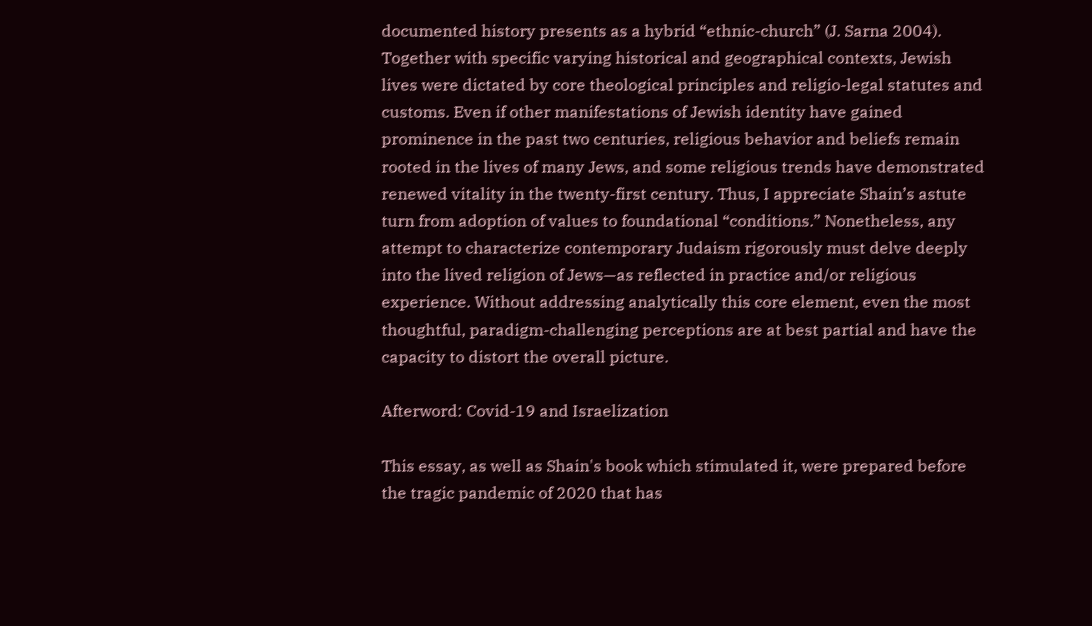documented history presents as a hybrid “ethnic-church” (J. Sarna 2004). Together with specific varying historical and geographical contexts, Jewish lives were dictated by core theological principles and religio-legal statutes and customs. Even if other manifestations of Jewish identity have gained prominence in the past two centuries, religious behavior and beliefs remain rooted in the lives of many Jews, and some religious trends have demonstrated renewed vitality in the twenty-first century. Thus, I appreciate Shain’s astute turn from adoption of values to foundational “conditions.” Nonetheless, any attempt to characterize contemporary Judaism rigorously must delve deeply into the lived religion of Jews—as reflected in practice and/or religious experience. Without addressing analytically this core element, even the most thoughtful, paradigm-challenging perceptions are at best partial and have the capacity to distort the overall picture.

Afterword: Covid-19 and Israelization

This essay, as well as Shain's book which stimulated it, were prepared before the tragic pandemic of 2020 that has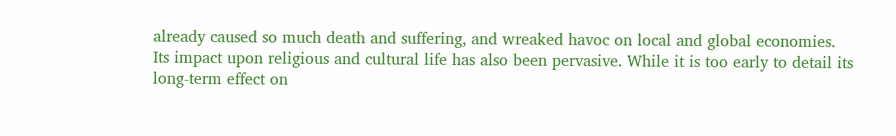already caused so much death and suffering, and wreaked havoc on local and global economies. Its impact upon religious and cultural life has also been pervasive. While it is too early to detail its long-term effect on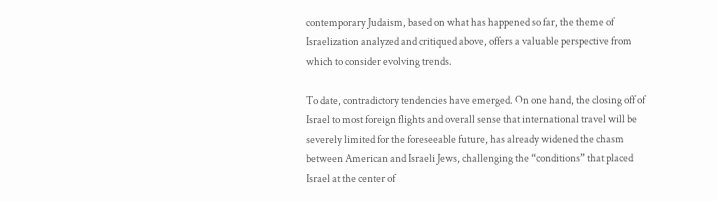contemporary Judaism, based on what has happened so far, the theme of Israelization analyzed and critiqued above, offers a valuable perspective from which to consider evolving trends.

To date, contradictory tendencies have emerged. On one hand, the closing off of Israel to most foreign flights and overall sense that international travel will be severely limited for the foreseeable future, has already widened the chasm between American and Israeli Jews, challenging the “conditions” that placed Israel at the center of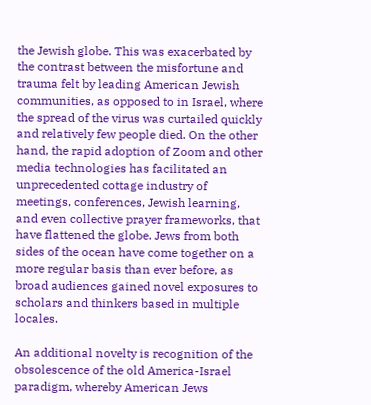the Jewish globe. This was exacerbated by the contrast between the misfortune and trauma felt by leading American Jewish communities, as opposed to in Israel, where the spread of the virus was curtailed quickly and relatively few people died. On the other hand, the rapid adoption of Zoom and other media technologies has facilitated an unprecedented cottage industry of meetings, conferences, Jewish learning, and even collective prayer frameworks, that have flattened the globe. Jews from both sides of the ocean have come together on a more regular basis than ever before, as broad audiences gained novel exposures to scholars and thinkers based in multiple locales.

An additional novelty is recognition of the obsolescence of the old America-Israel paradigm, whereby American Jews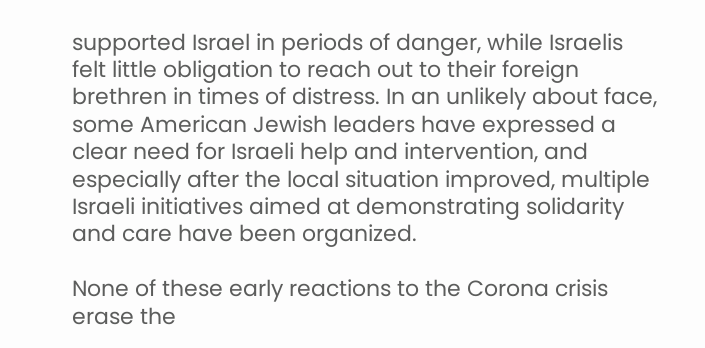supported Israel in periods of danger, while Israelis felt little obligation to reach out to their foreign brethren in times of distress. In an unlikely about face, some American Jewish leaders have expressed a clear need for Israeli help and intervention, and especially after the local situation improved, multiple Israeli initiatives aimed at demonstrating solidarity and care have been organized.

None of these early reactions to the Corona crisis erase the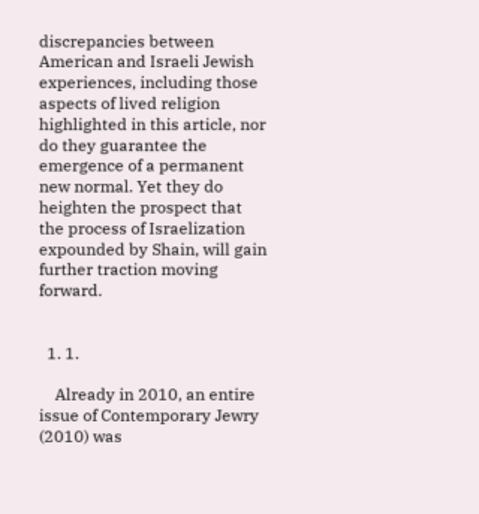discrepancies between American and Israeli Jewish experiences, including those aspects of lived religion highlighted in this article, nor do they guarantee the emergence of a permanent new normal. Yet they do heighten the prospect that the process of Israelization expounded by Shain, will gain further traction moving forward.


  1. 1.

    Already in 2010, an entire issue of Contemporary Jewry (2010) was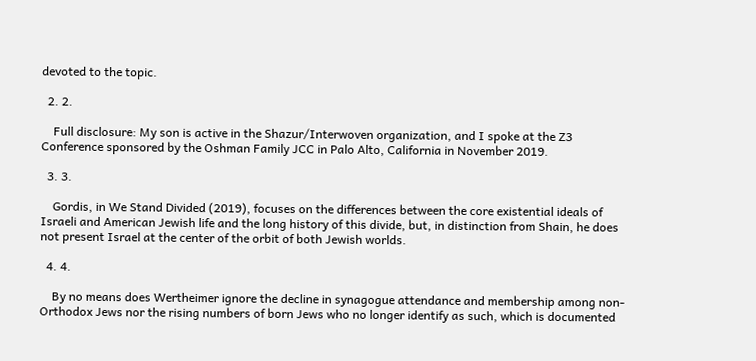devoted to the topic.

  2. 2.

    Full disclosure: My son is active in the Shazur/Interwoven organization, and I spoke at the Z3 Conference sponsored by the Oshman Family JCC in Palo Alto, California in November 2019.

  3. 3.

    Gordis, in We Stand Divided (2019), focuses on the differences between the core existential ideals of Israeli and American Jewish life and the long history of this divide, but, in distinction from Shain, he does not present Israel at the center of the orbit of both Jewish worlds.

  4. 4.

    By no means does Wertheimer ignore the decline in synagogue attendance and membership among non-Orthodox Jews nor the rising numbers of born Jews who no longer identify as such, which is documented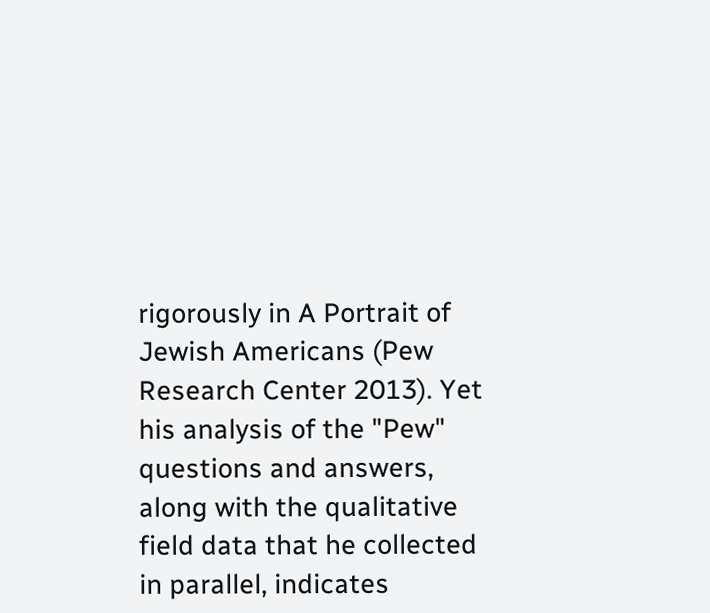rigorously in A Portrait of Jewish Americans (Pew Research Center 2013). Yet his analysis of the "Pew" questions and answers, along with the qualitative field data that he collected in parallel, indicates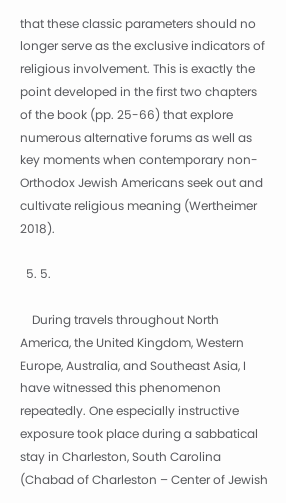that these classic parameters should no longer serve as the exclusive indicators of religious involvement. This is exactly the point developed in the first two chapters of the book (pp. 25-66) that explore numerous alternative forums as well as key moments when contemporary non-Orthodox Jewish Americans seek out and cultivate religious meaning (Wertheimer 2018).

  5. 5.

    During travels throughout North America, the United Kingdom, Western Europe, Australia, and Southeast Asia, I have witnessed this phenomenon repeatedly. One especially instructive exposure took place during a sabbatical stay in Charleston, South Carolina (Chabad of Charleston – Center of Jewish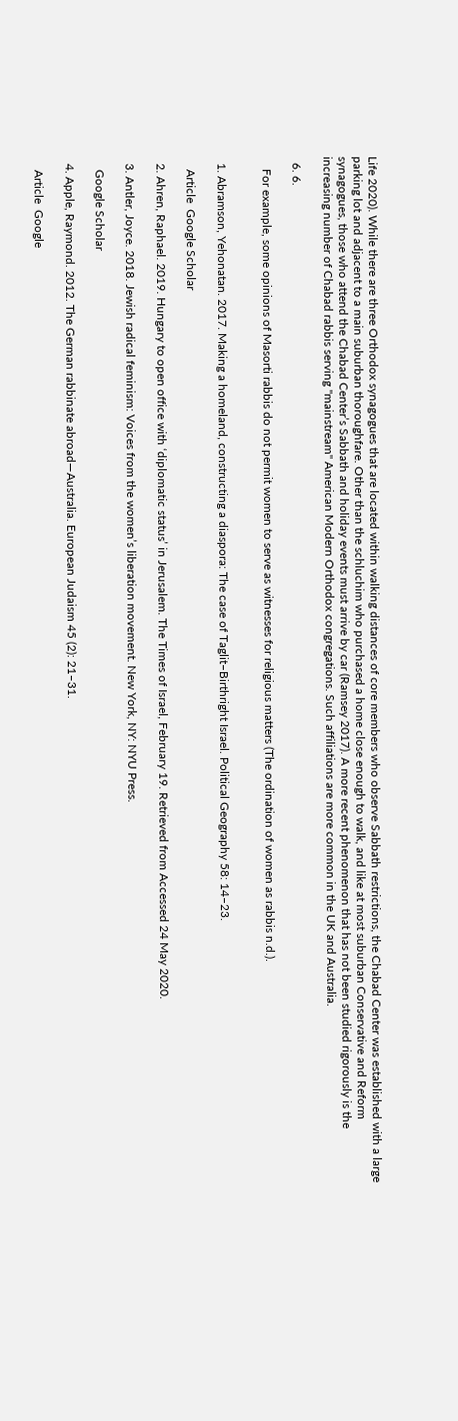Life 2020). While there are three Orthodox synagogues that are located within walking distances of core members who observe Sabbath restrictions, the Chabad Center was established with a large parking lot and adjacent to a main suburban thoroughfare. Other than the schluchim who purchased a home close enough to walk, and like at most suburban Conservative and Reform synagogues, those who attend the Chabad Center’s Sabbath and holiday events must arrive by car (Ramsey 2017). A more recent phenomenon that has not been studied rigorously is the increasing number of Chabad rabbis serving "mainstream" American Modern Orthodox congregations. Such affiliations are more common in the UK and Australia.

  6. 6.

    For example, some opinions of Masorti rabbis do not permit women to serve as witnesses for religious matters (The ordination of women as rabbis n.d.).


  1. Abramson, Yehonatan. 2017. Making a homeland, constructing a diaspora: The case of Taglit–Birthright Israel. Political Geography 58: 14–23.

    Article  Google Scholar

  2. Ahren, Raphael. 2019. Hungary to open office with ‘diplomatic status’ in Jerusalem. The Times of Israel, February 19. Retrieved from Accessed 24 May 2020.

  3. Antler, Joyce. 2018. Jewish radical feminism: Voices from the women’s liberation movement. New York, NY: NYU Press.

    Google Scholar

  4. Apple, Raymond. 2012. The German rabbinate abroad—Australia. European Judaism 45 (2): 21–31.

    Article  Google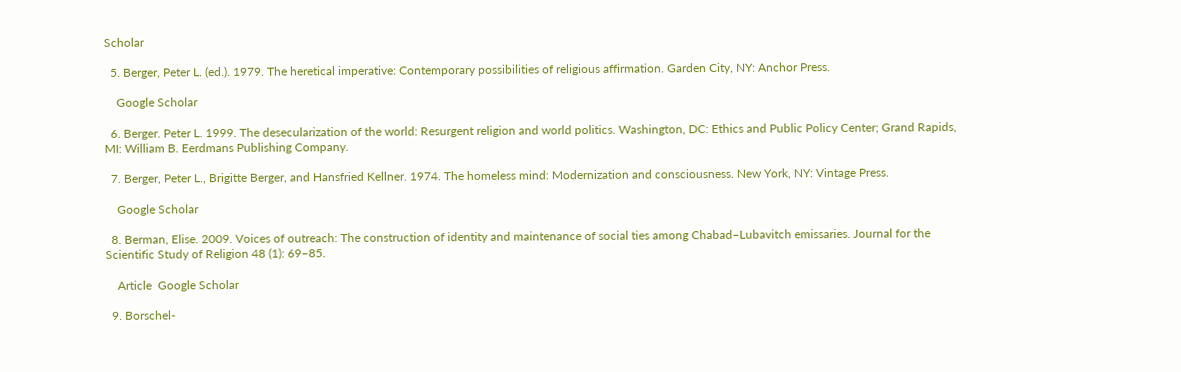Scholar

  5. Berger, Peter L. (ed.). 1979. The heretical imperative: Contemporary possibilities of religious affirmation. Garden City, NY: Anchor Press.

    Google Scholar

  6. Berger. Peter L. 1999. The desecularization of the world: Resurgent religion and world politics. Washington, DC: Ethics and Public Policy Center; Grand Rapids, MI: William B. Eerdmans Publishing Company.

  7. Berger, Peter L., Brigitte Berger, and Hansfried Kellner. 1974. The homeless mind: Modernization and consciousness. New York, NY: Vintage Press.

    Google Scholar

  8. Berman, Elise. 2009. Voices of outreach: The construction of identity and maintenance of social ties among Chabad–Lubavitch emissaries. Journal for the Scientific Study of Religion 48 (1): 69–85.

    Article  Google Scholar

  9. Borschel-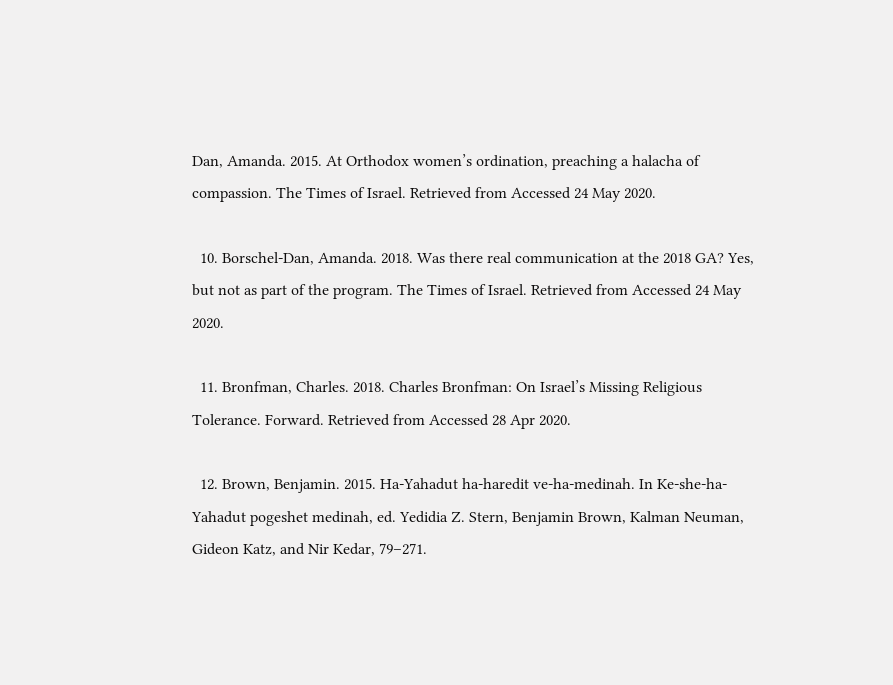Dan, Amanda. 2015. At Orthodox women’s ordination, preaching a halacha of compassion. The Times of Israel. Retrieved from Accessed 24 May 2020.

  10. Borschel-Dan, Amanda. 2018. Was there real communication at the 2018 GA? Yes, but not as part of the program. The Times of Israel. Retrieved from Accessed 24 May 2020.

  11. Bronfman, Charles. 2018. Charles Bronfman: On Israel’s Missing Religious Tolerance. Forward. Retrieved from Accessed 28 Apr 2020.

  12. Brown, Benjamin. 2015. Ha-Yahadut ha-haredit ve-ha-medinah. In Ke-she-ha-Yahadut pogeshet medinah, ed. Yedidia Z. Stern, Benjamin Brown, Kalman Neuman, Gideon Katz, and Nir Kedar, 79–271.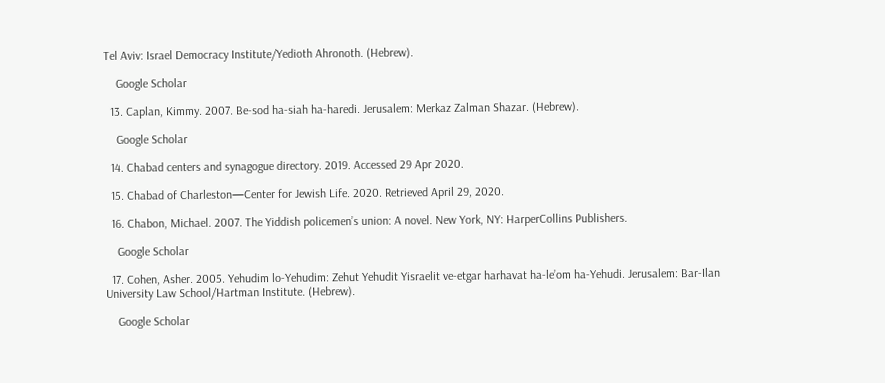Tel Aviv: Israel Democracy Institute/Yedioth Ahronoth. (Hebrew).

    Google Scholar

  13. Caplan, Kimmy. 2007. Be-sod ha-siah ha-haredi. Jerusalem: Merkaz Zalman Shazar. (Hebrew).

    Google Scholar

  14. Chabad centers and synagogue directory. 2019. Accessed 29 Apr 2020.

  15. Chabad of Charleston—Center for Jewish Life. 2020. Retrieved April 29, 2020.

  16. Chabon, Michael. 2007. The Yiddish policemen’s union: A novel. New York, NY: HarperCollins Publishers.

    Google Scholar

  17. Cohen, Asher. 2005. Yehudim lo-Yehudim: Zehut Yehudit Yisraelit ve-etgar harhavat ha-le’om ha-Yehudi. Jerusalem: Bar-Ilan University Law School/Hartman Institute. (Hebrew).

    Google Scholar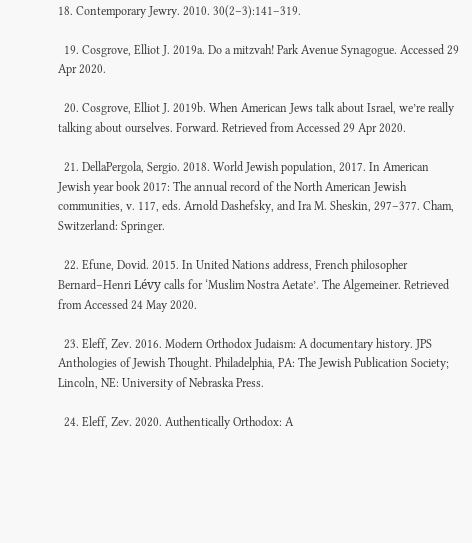18. Contemporary Jewry. 2010. 30(2–3):141–319.

  19. Cosgrove, Elliot J. 2019a. Do a mitzvah! Park Avenue Synagogue. Accessed 29 Apr 2020.

  20. Cosgrove, Elliot J. 2019b. When American Jews talk about Israel, we’re really talking about ourselves. Forward. Retrieved from Accessed 29 Apr 2020.

  21. DellaPergola, Sergio. 2018. World Jewish population, 2017. In American Jewish year book 2017: The annual record of the North American Jewish communities, v. 117, eds. Arnold Dashefsky, and Ira M. Sheskin, 297–377. Cham, Switzerland: Springer.

  22. Efune, Dovid. 2015. In United Nations address, French philosopher Bernard–Henri Lévy calls for ‘Muslim Nostra Aetate’. The Algemeiner. Retrieved from Accessed 24 May 2020.

  23. Eleff, Zev. 2016. Modern Orthodox Judaism: A documentary history. JPS Anthologies of Jewish Thought. Philadelphia, PA: The Jewish Publication Society; Lincoln, NE: University of Nebraska Press.

  24. Eleff, Zev. 2020. Authentically Orthodox: A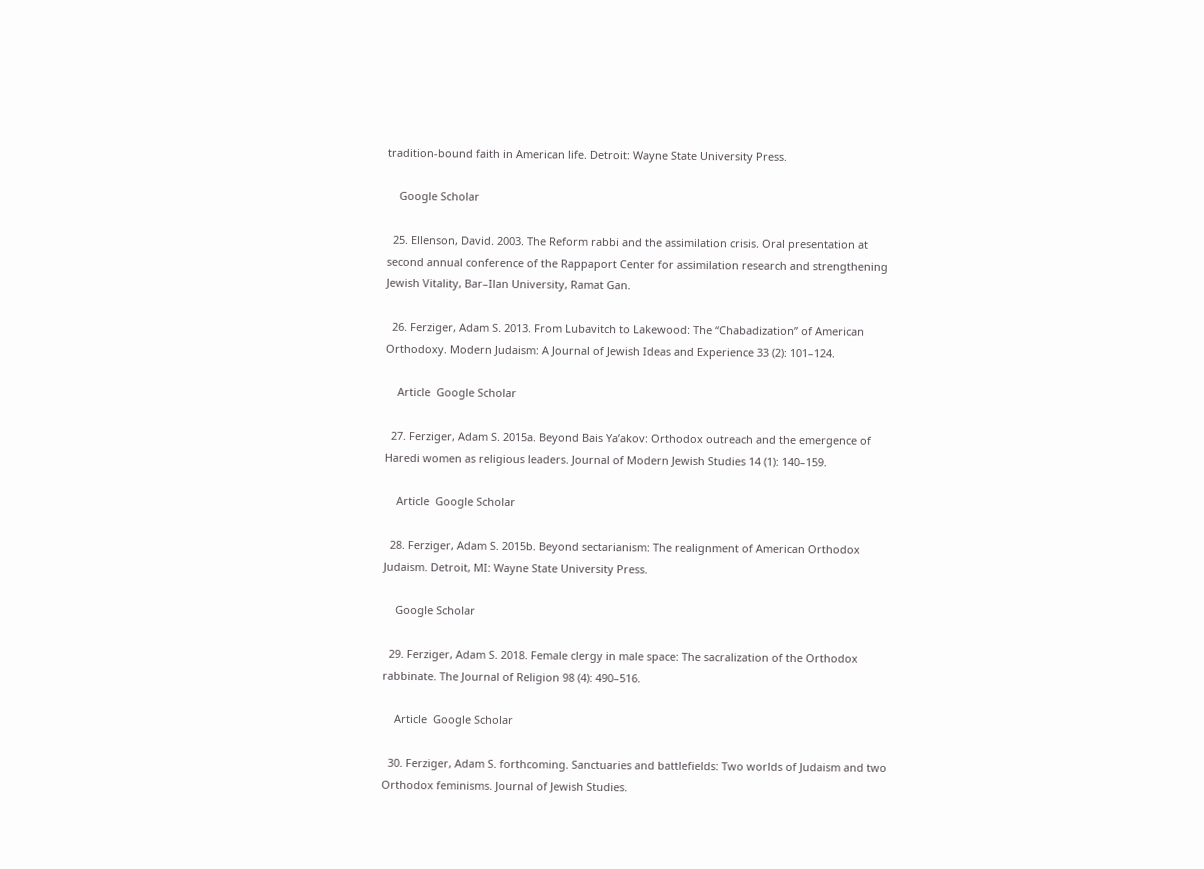tradition-bound faith in American life. Detroit: Wayne State University Press.

    Google Scholar

  25. Ellenson, David. 2003. The Reform rabbi and the assimilation crisis. Oral presentation at second annual conference of the Rappaport Center for assimilation research and strengthening Jewish Vitality, Bar–Ilan University, Ramat Gan.

  26. Ferziger, Adam S. 2013. From Lubavitch to Lakewood: The “Chabadization” of American Orthodoxy. Modern Judaism: A Journal of Jewish Ideas and Experience 33 (2): 101–124.

    Article  Google Scholar

  27. Ferziger, Adam S. 2015a. Beyond Bais Ya’akov: Orthodox outreach and the emergence of Haredi women as religious leaders. Journal of Modern Jewish Studies 14 (1): 140–159.

    Article  Google Scholar

  28. Ferziger, Adam S. 2015b. Beyond sectarianism: The realignment of American Orthodox Judaism. Detroit, MI: Wayne State University Press.

    Google Scholar

  29. Ferziger, Adam S. 2018. Female clergy in male space: The sacralization of the Orthodox rabbinate. The Journal of Religion 98 (4): 490–516.

    Article  Google Scholar

  30. Ferziger, Adam S. forthcoming. Sanctuaries and battlefields: Two worlds of Judaism and two Orthodox feminisms. Journal of Jewish Studies.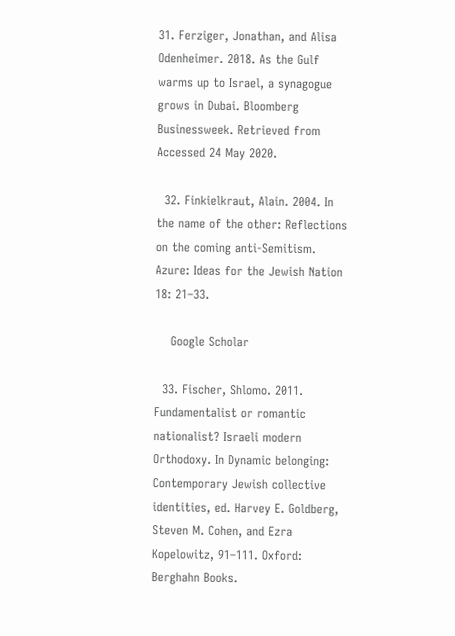31. Ferziger, Jonathan, and Alisa Odenheimer. 2018. As the Gulf warms up to Israel, a synagogue grows in Dubai. Bloomberg Businessweek. Retrieved from Accessed 24 May 2020.

  32. Finkielkraut, Alain. 2004. In the name of the other: Reflections on the coming anti-Semitism. Azure: Ideas for the Jewish Nation 18: 21–33.

    Google Scholar

  33. Fischer, Shlomo. 2011. Fundamentalist or romantic nationalist? Israeli modern Orthodoxy. In Dynamic belonging: Contemporary Jewish collective identities, ed. Harvey E. Goldberg, Steven M. Cohen, and Ezra Kopelowitz, 91–111. Oxford: Berghahn Books.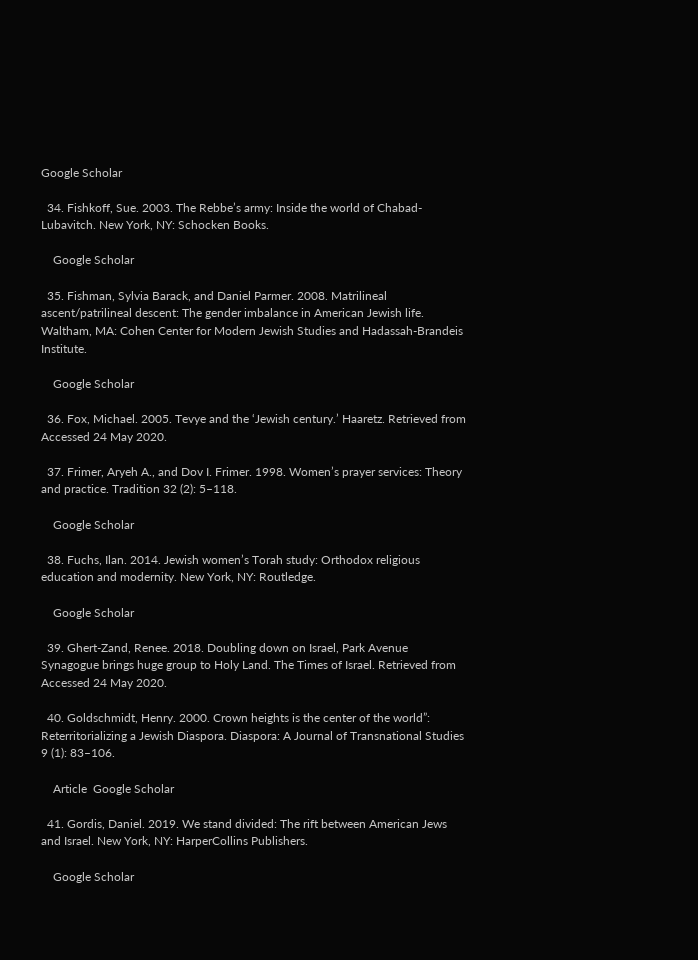Google Scholar

  34. Fishkoff, Sue. 2003. The Rebbe’s army: Inside the world of Chabad-Lubavitch. New York, NY: Schocken Books.

    Google Scholar

  35. Fishman, Sylvia Barack, and Daniel Parmer. 2008. Matrilineal ascent/patrilineal descent: The gender imbalance in American Jewish life. Waltham, MA: Cohen Center for Modern Jewish Studies and Hadassah-Brandeis Institute.

    Google Scholar

  36. Fox, Michael. 2005. Tevye and the ‘Jewish century.’ Haaretz. Retrieved from Accessed 24 May 2020.

  37. Frimer, Aryeh A., and Dov I. Frimer. 1998. Women’s prayer services: Theory and practice. Tradition 32 (2): 5–118.

    Google Scholar

  38. Fuchs, Ilan. 2014. Jewish women’s Torah study: Orthodox religious education and modernity. New York, NY: Routledge.

    Google Scholar

  39. Ghert-Zand, Renee. 2018. Doubling down on Israel, Park Avenue Synagogue brings huge group to Holy Land. The Times of Israel. Retrieved from Accessed 24 May 2020.

  40. Goldschmidt, Henry. 2000. Crown heights is the center of the world”: Reterritorializing a Jewish Diaspora. Diaspora: A Journal of Transnational Studies 9 (1): 83–106.

    Article  Google Scholar

  41. Gordis, Daniel. 2019. We stand divided: The rift between American Jews and Israel. New York, NY: HarperCollins Publishers.

    Google Scholar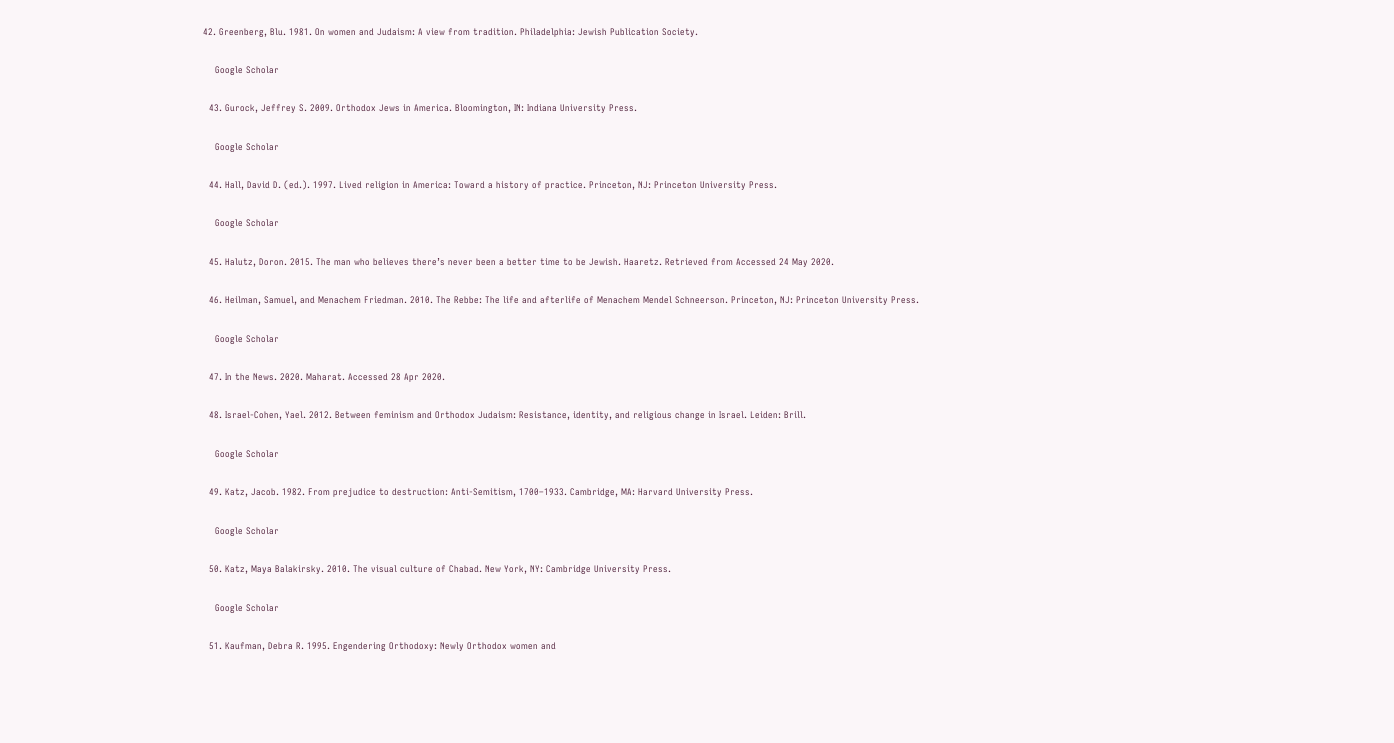42. Greenberg, Blu. 1981. On women and Judaism: A view from tradition. Philadelphia: Jewish Publication Society.

    Google Scholar

  43. Gurock, Jeffrey S. 2009. Orthodox Jews in America. Bloomington, IN: Indiana University Press.

    Google Scholar

  44. Hall, David D. (ed.). 1997. Lived religion in America: Toward a history of practice. Princeton, NJ: Princeton University Press.

    Google Scholar

  45. Halutz, Doron. 2015. The man who believes there’s never been a better time to be Jewish. Haaretz. Retrieved from Accessed 24 May 2020.

  46. Heilman, Samuel, and Menachem Friedman. 2010. The Rebbe: The life and afterlife of Menachem Mendel Schneerson. Princeton, NJ: Princeton University Press.

    Google Scholar

  47. In the News. 2020. Maharat. Accessed 28 Apr 2020.

  48. Israel-Cohen, Yael. 2012. Between feminism and Orthodox Judaism: Resistance, identity, and religious change in Israel. Leiden: Brill.

    Google Scholar

  49. Katz, Jacob. 1982. From prejudice to destruction: Anti-Semitism, 1700–1933. Cambridge, MA: Harvard University Press.

    Google Scholar

  50. Katz, Maya Balakirsky. 2010. The visual culture of Chabad. New York, NY: Cambridge University Press.

    Google Scholar

  51. Kaufman, Debra R. 1995. Engendering Orthodoxy: Newly Orthodox women and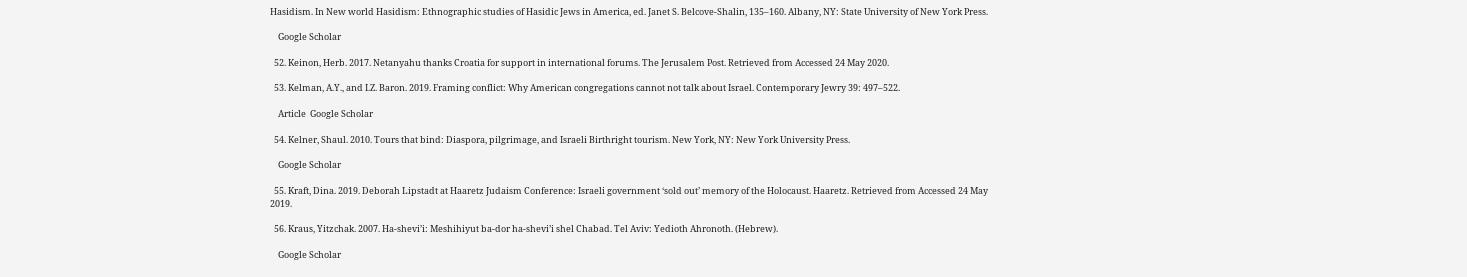Hasidism. In New world Hasidism: Ethnographic studies of Hasidic Jews in America, ed. Janet S. Belcove-Shalin, 135–160. Albany, NY: State University of New York Press.

    Google Scholar

  52. Keinon, Herb. 2017. Netanyahu thanks Croatia for support in international forums. The Jerusalem Post. Retrieved from Accessed 24 May 2020.

  53. Kelman, A.Y., and I.Z. Baron. 2019. Framing conflict: Why American congregations cannot not talk about Israel. Contemporary Jewry 39: 497–522.

    Article  Google Scholar

  54. Kelner, Shaul. 2010. Tours that bind: Diaspora, pilgrimage, and Israeli Birthright tourism. New York, NY: New York University Press.

    Google Scholar

  55. Kraft, Dina. 2019. Deborah Lipstadt at Haaretz Judaism Conference: Israeli government ‘sold out’ memory of the Holocaust. Haaretz. Retrieved from Accessed 24 May 2019.

  56. Kraus, Yitzchak. 2007. Ha-shevi’i: Meshihiyut ba-dor ha-shevi’i shel Chabad. Tel Aviv: Yedioth Ahronoth. (Hebrew).

    Google Scholar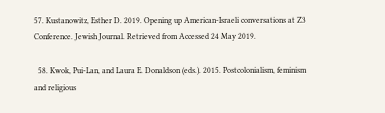57. Kustanowitz, Esther D. 2019. Opening up American-Israeli conversations at Z3 Conference. Jewish Journal. Retrieved from Accessed 24 May 2019.

  58. Kwok, Pui-Lan, and Laura E. Donaldson (eds.). 2015. Postcolonialism, feminism and religious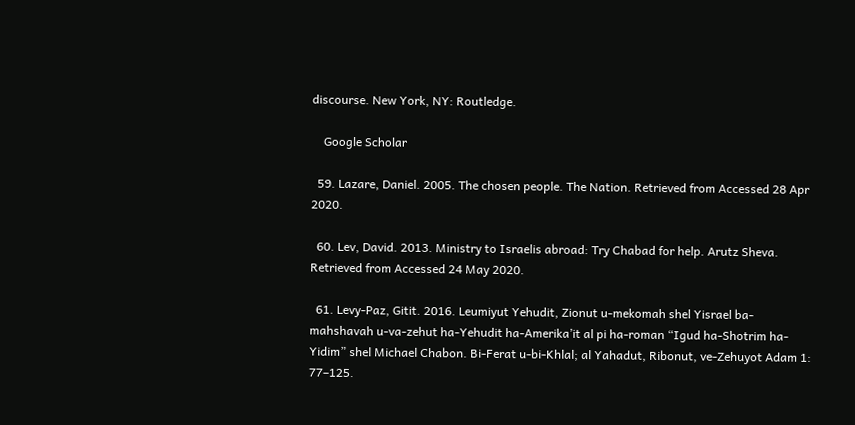discourse. New York, NY: Routledge.

    Google Scholar

  59. Lazare, Daniel. 2005. The chosen people. The Nation. Retrieved from Accessed 28 Apr 2020.

  60. Lev, David. 2013. Ministry to Israelis abroad: Try Chabad for help. Arutz Sheva. Retrieved from Accessed 24 May 2020.

  61. Levy-Paz, Gitit. 2016. Leumiyut Yehudit, Zionut u-mekomah shel Yisrael ba-mahshavah u-va-zehut ha-Yehudit ha-Amerika’it al pi ha-roman “Igud ha-Shotrim ha-Yidim” shel Michael Chabon. Bi-Ferat u-bi-Khlal; al Yahadut, Ribonut, ve-Zehuyot Adam 1: 77–125.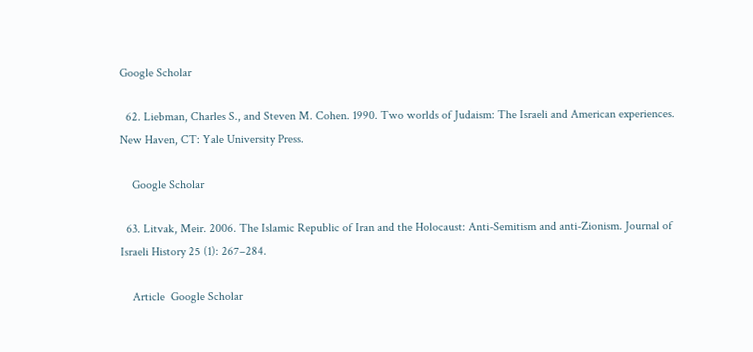Google Scholar

  62. Liebman, Charles S., and Steven M. Cohen. 1990. Two worlds of Judaism: The Israeli and American experiences. New Haven, CT: Yale University Press.

    Google Scholar

  63. Litvak, Meir. 2006. The Islamic Republic of Iran and the Holocaust: Anti-Semitism and anti-Zionism. Journal of Israeli History 25 (1): 267–284.

    Article  Google Scholar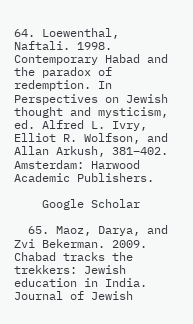64. Loewenthal, Naftali. 1998. Contemporary Habad and the paradox of redemption. In Perspectives on Jewish thought and mysticism, ed. Alfred L. Ivry, Elliot R. Wolfson, and Allan Arkush, 381–402. Amsterdam: Harwood Academic Publishers.

    Google Scholar

  65. Maoz, Darya, and Zvi Bekerman. 2009. Chabad tracks the trekkers: Jewish education in India. Journal of Jewish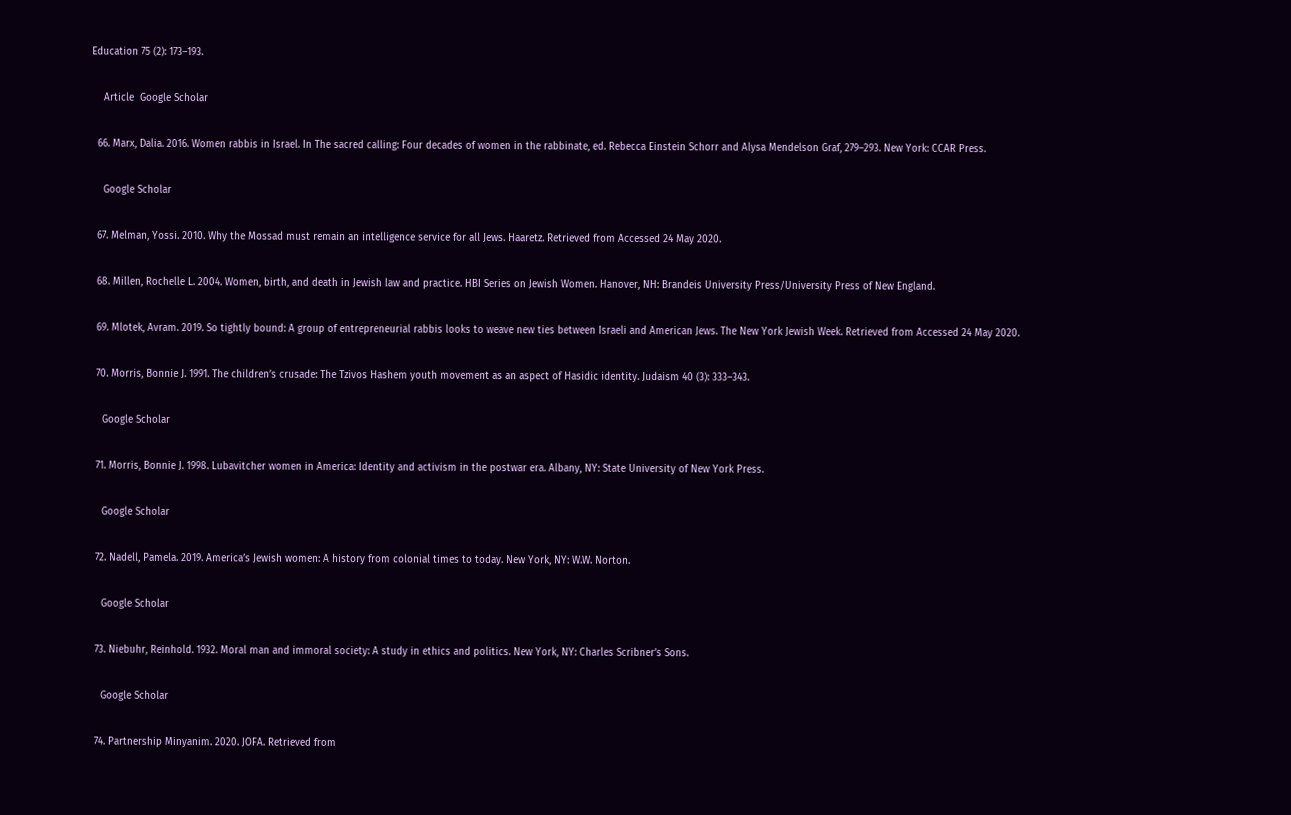Education 75 (2): 173–193.

    Article  Google Scholar

  66. Marx, Dalia. 2016. Women rabbis in Israel. In The sacred calling: Four decades of women in the rabbinate, ed. Rebecca Einstein Schorr and Alysa Mendelson Graf, 279–293. New York: CCAR Press.

    Google Scholar

  67. Melman, Yossi. 2010. Why the Mossad must remain an intelligence service for all Jews. Haaretz. Retrieved from Accessed 24 May 2020.

  68. Millen, Rochelle L. 2004. Women, birth, and death in Jewish law and practice. HBI Series on Jewish Women. Hanover, NH: Brandeis University Press/University Press of New England.

  69. Mlotek, Avram. 2019. So tightly bound: A group of entrepreneurial rabbis looks to weave new ties between Israeli and American Jews. The New York Jewish Week. Retrieved from Accessed 24 May 2020.

  70. Morris, Bonnie J. 1991. The children’s crusade: The Tzivos Hashem youth movement as an aspect of Hasidic identity. Judaism 40 (3): 333–343.

    Google Scholar

  71. Morris, Bonnie J. 1998. Lubavitcher women in America: Identity and activism in the postwar era. Albany, NY: State University of New York Press.

    Google Scholar

  72. Nadell, Pamela. 2019. America’s Jewish women: A history from colonial times to today. New York, NY: W.W. Norton.

    Google Scholar

  73. Niebuhr, Reinhold. 1932. Moral man and immoral society: A study in ethics and politics. New York, NY: Charles Scribner’s Sons.

    Google Scholar

  74. Partnership Minyanim. 2020. JOFA. Retrieved from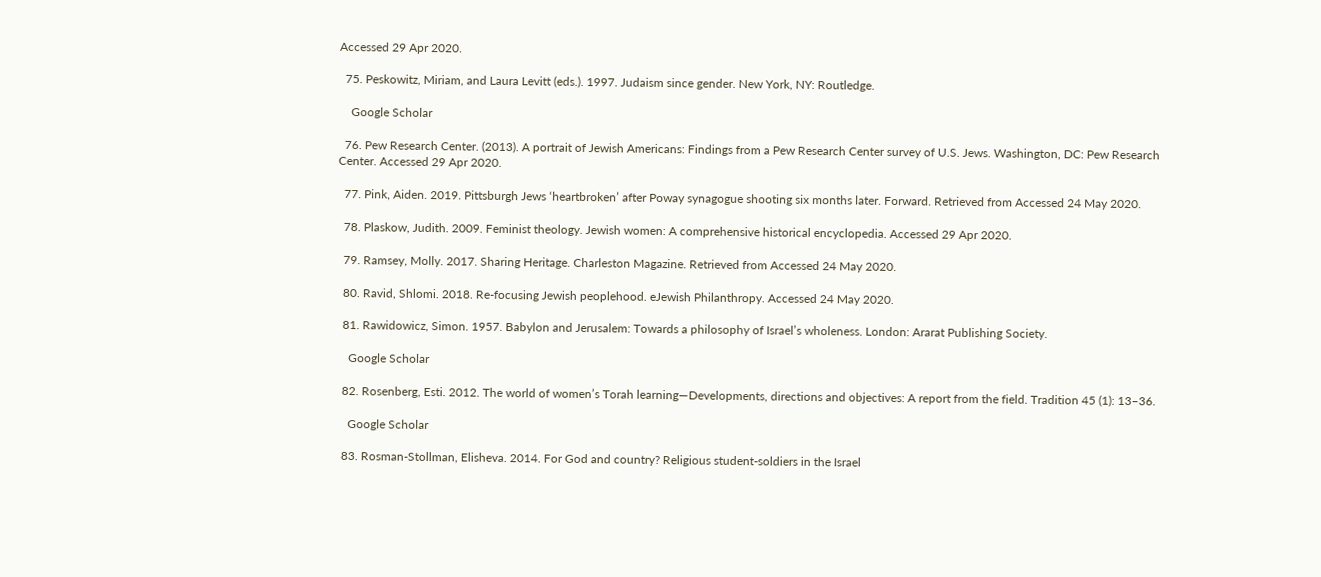Accessed 29 Apr 2020.

  75. Peskowitz, Miriam, and Laura Levitt (eds.). 1997. Judaism since gender. New York, NY: Routledge.

    Google Scholar

  76. Pew Research Center. (2013). A portrait of Jewish Americans: Findings from a Pew Research Center survey of U.S. Jews. Washington, DC: Pew Research Center. Accessed 29 Apr 2020.

  77. Pink, Aiden. 2019. Pittsburgh Jews ‘heartbroken’ after Poway synagogue shooting six months later. Forward. Retrieved from Accessed 24 May 2020.

  78. Plaskow, Judith. 2009. Feminist theology. Jewish women: A comprehensive historical encyclopedia. Accessed 29 Apr 2020.

  79. Ramsey, Molly. 2017. Sharing Heritage. Charleston Magazine. Retrieved from Accessed 24 May 2020.

  80. Ravid, Shlomi. 2018. Re-focusing Jewish peoplehood. eJewish Philanthropy. Accessed 24 May 2020.

  81. Rawidowicz, Simon. 1957. Babylon and Jerusalem: Towards a philosophy of Israel’s wholeness. London: Ararat Publishing Society.

    Google Scholar

  82. Rosenberg, Esti. 2012. The world of women’s Torah learning—Developments, directions and objectives: A report from the field. Tradition 45 (1): 13–36.

    Google Scholar

  83. Rosman-Stollman, Elisheva. 2014. For God and country? Religious student-soldiers in the Israel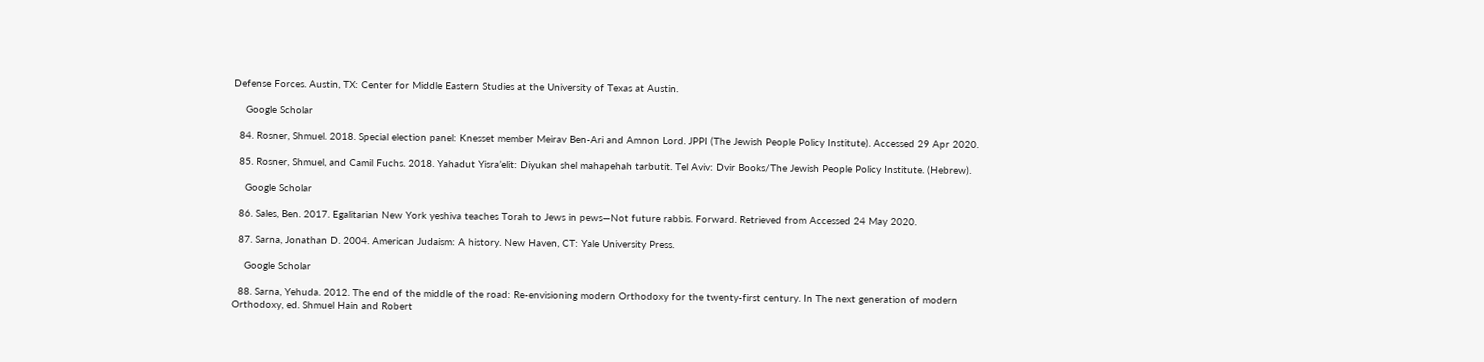Defense Forces. Austin, TX: Center for Middle Eastern Studies at the University of Texas at Austin.

    Google Scholar

  84. Rosner, Shmuel. 2018. Special election panel: Knesset member Meirav Ben-Ari and Amnon Lord. JPPI (The Jewish People Policy Institute). Accessed 29 Apr 2020.

  85. Rosner, Shmuel, and Camil Fuchs. 2018. Yahadut Yisra’elit: Diyukan shel mahapehah tarbutit. Tel Aviv: Dvir Books/The Jewish People Policy Institute. (Hebrew).

    Google Scholar

  86. Sales, Ben. 2017. Egalitarian New York yeshiva teaches Torah to Jews in pews—Not future rabbis. Forward. Retrieved from Accessed 24 May 2020.

  87. Sarna, Jonathan D. 2004. American Judaism: A history. New Haven, CT: Yale University Press.

    Google Scholar

  88. Sarna, Yehuda. 2012. The end of the middle of the road: Re-envisioning modern Orthodoxy for the twenty-first century. In The next generation of modern Orthodoxy, ed. Shmuel Hain and Robert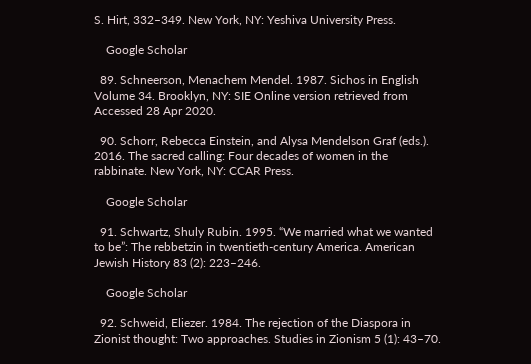S. Hirt, 332–349. New York, NY: Yeshiva University Press.

    Google Scholar

  89. Schneerson, Menachem Mendel. 1987. Sichos in English Volume 34. Brooklyn, NY: SIE Online version retrieved from Accessed 28 Apr 2020.

  90. Schorr, Rebecca Einstein, and Alysa Mendelson Graf (eds.). 2016. The sacred calling: Four decades of women in the rabbinate. New York, NY: CCAR Press.

    Google Scholar

  91. Schwartz, Shuly Rubin. 1995. “We married what we wanted to be”: The rebbetzin in twentieth-century America. American Jewish History 83 (2): 223–246.

    Google Scholar

  92. Schweid, Eliezer. 1984. The rejection of the Diaspora in Zionist thought: Two approaches. Studies in Zionism 5 (1): 43–70.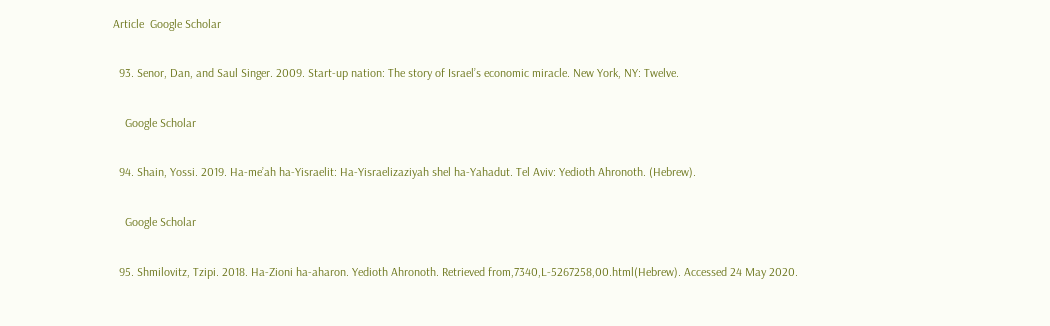Article  Google Scholar

  93. Senor, Dan, and Saul Singer. 2009. Start-up nation: The story of Israel’s economic miracle. New York, NY: Twelve.

    Google Scholar

  94. Shain, Yossi. 2019. Ha-me’ah ha-Yisraelit: Ha-Yisraelizaziyah shel ha-Yahadut. Tel Aviv: Yedioth Ahronoth. (Hebrew).

    Google Scholar

  95. Shmilovitz, Tzipi. 2018. Ha-Zioni ha-aharon. Yedioth Ahronoth. Retrieved from,7340,L-5267258,00.html(Hebrew). Accessed 24 May 2020.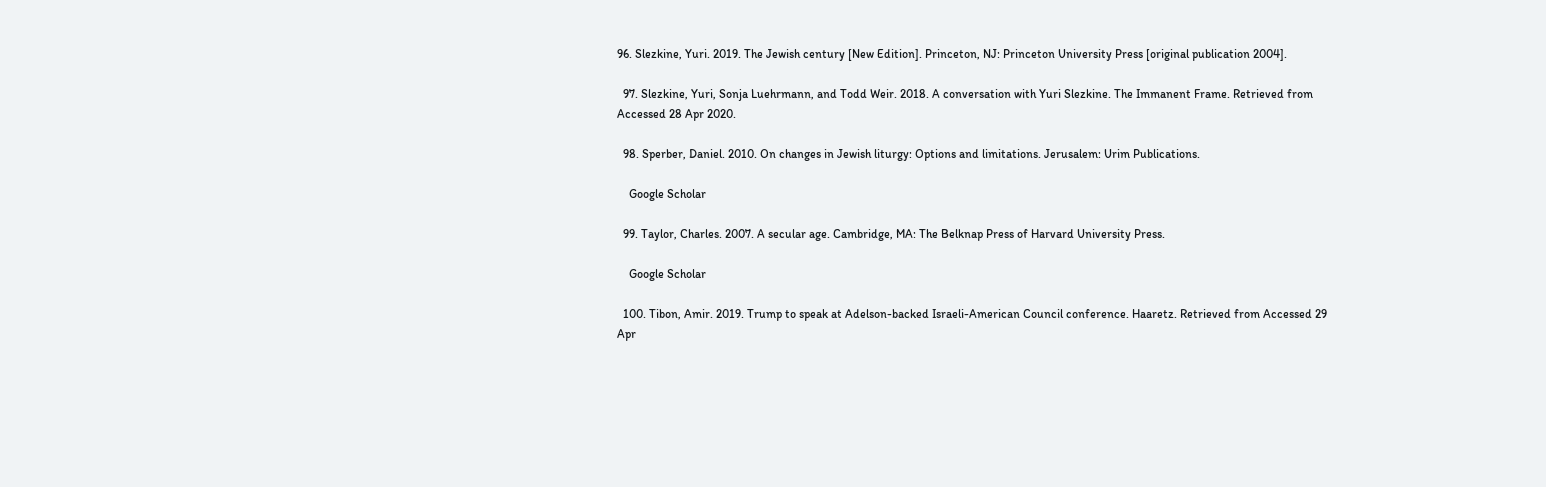96. Slezkine, Yuri. 2019. The Jewish century [New Edition]. Princeton, NJ: Princeton University Press [original publication 2004].

  97. Slezkine, Yuri, Sonja Luehrmann, and Todd Weir. 2018. A conversation with Yuri Slezkine. The Immanent Frame. Retrieved from Accessed 28 Apr 2020.

  98. Sperber, Daniel. 2010. On changes in Jewish liturgy: Options and limitations. Jerusalem: Urim Publications.

    Google Scholar

  99. Taylor, Charles. 2007. A secular age. Cambridge, MA: The Belknap Press of Harvard University Press.

    Google Scholar

  100. Tibon, Amir. 2019. Trump to speak at Adelson-backed Israeli-American Council conference. Haaretz. Retrieved from Accessed 29 Apr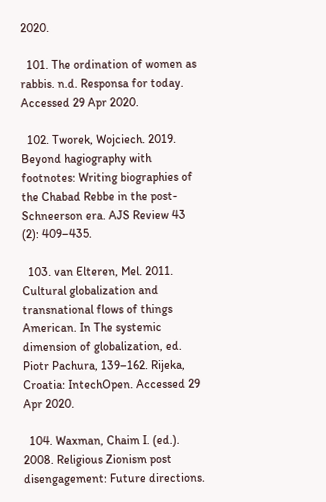2020.

  101. The ordination of women as rabbis. n.d. Responsa for today. Accessed 29 Apr 2020.

  102. Tworek, Wojciech. 2019. Beyond hagiography with footnotes: Writing biographies of the Chabad Rebbe in the post-Schneerson era. AJS Review 43 (2): 409–435.

  103. van Elteren, Mel. 2011. Cultural globalization and transnational flows of things American. In The systemic dimension of globalization, ed. Piotr Pachura, 139–162. Rijeka, Croatia: IntechOpen. Accessed 29 Apr 2020.

  104. Waxman, Chaim I. (ed.). 2008. Religious Zionism post disengagement: Future directions.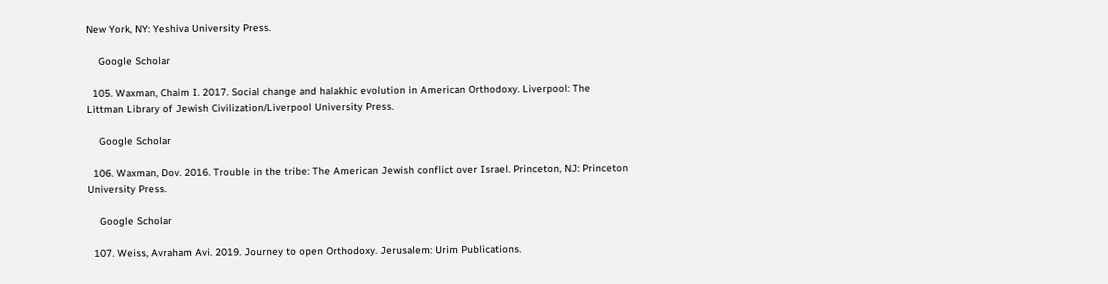New York, NY: Yeshiva University Press.

    Google Scholar

  105. Waxman, Chaim I. 2017. Social change and halakhic evolution in American Orthodoxy. Liverpool: The Littman Library of Jewish Civilization/Liverpool University Press.

    Google Scholar

  106. Waxman, Dov. 2016. Trouble in the tribe: The American Jewish conflict over Israel. Princeton, NJ: Princeton University Press.

    Google Scholar

  107. Weiss, Avraham Avi. 2019. Journey to open Orthodoxy. Jerusalem: Urim Publications.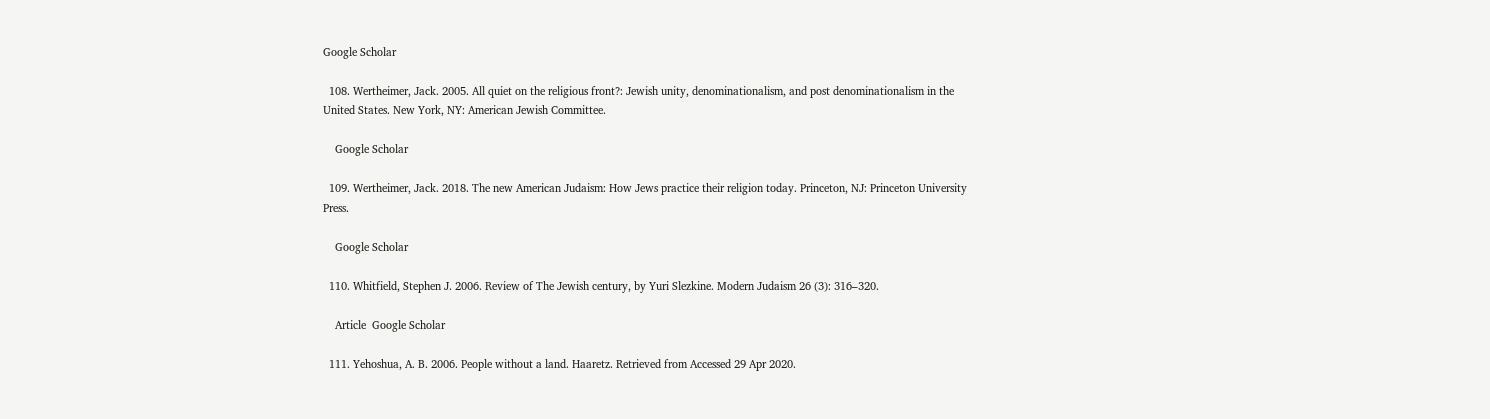Google Scholar

  108. Wertheimer, Jack. 2005. All quiet on the religious front?: Jewish unity, denominationalism, and post denominationalism in the United States. New York, NY: American Jewish Committee.

    Google Scholar

  109. Wertheimer, Jack. 2018. The new American Judaism: How Jews practice their religion today. Princeton, NJ: Princeton University Press.

    Google Scholar

  110. Whitfield, Stephen J. 2006. Review of The Jewish century, by Yuri Slezkine. Modern Judaism 26 (3): 316–320.

    Article  Google Scholar

  111. Yehoshua, A. B. 2006. People without a land. Haaretz. Retrieved from Accessed 29 Apr 2020.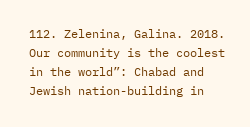112. Zelenina, Galina. 2018. Our community is the coolest in the world”: Chabad and Jewish nation-building in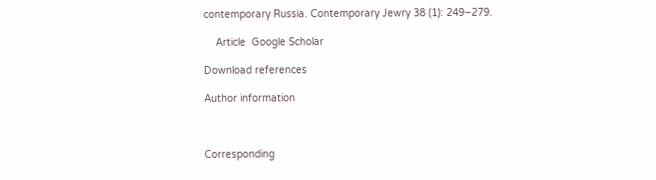contemporary Russia. Contemporary Jewry 38 (1): 249–279.

    Article  Google Scholar

Download references

Author information



Corresponding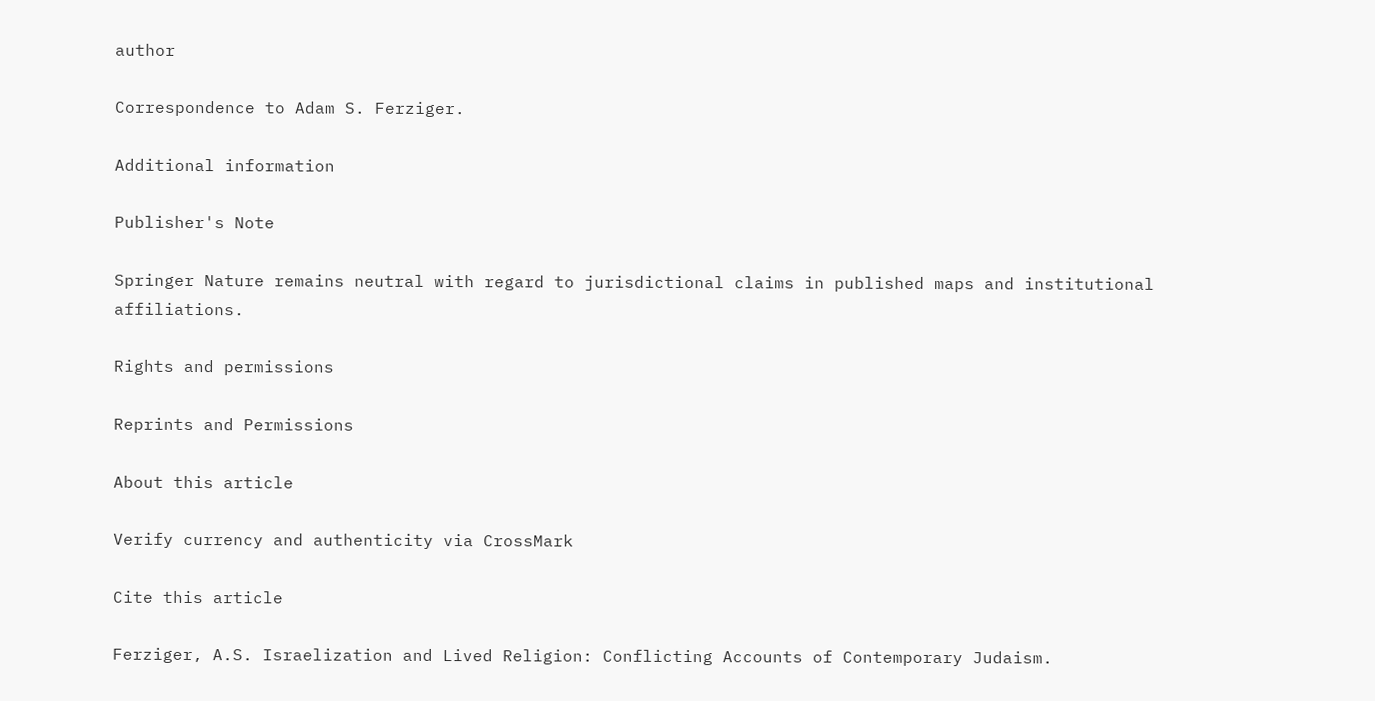author

Correspondence to Adam S. Ferziger.

Additional information

Publisher's Note

Springer Nature remains neutral with regard to jurisdictional claims in published maps and institutional affiliations.

Rights and permissions

Reprints and Permissions

About this article

Verify currency and authenticity via CrossMark

Cite this article

Ferziger, A.S. Israelization and Lived Religion: Conflicting Accounts of Contemporary Judaism.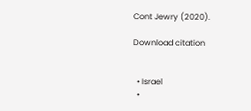Cont Jewry (2020).

Download citation


  • Israel
  •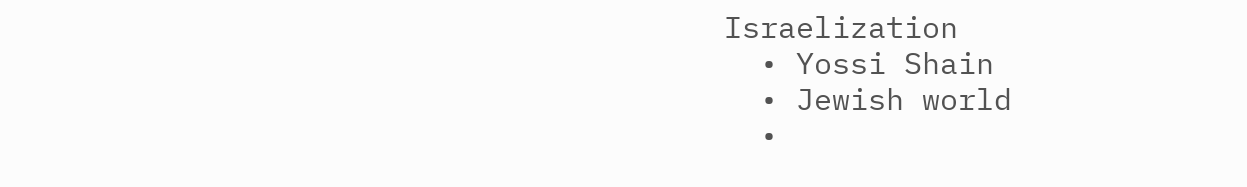Israelization
  • Yossi Shain
  • Jewish world
  •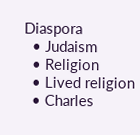Diaspora
  • Judaism
  • Religion
  • Lived religion
  • Charles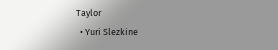Taylor
  • Yuri Slezkine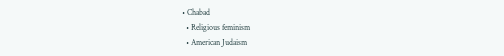• Chabad
  • Religious feminism
  • American Judaism